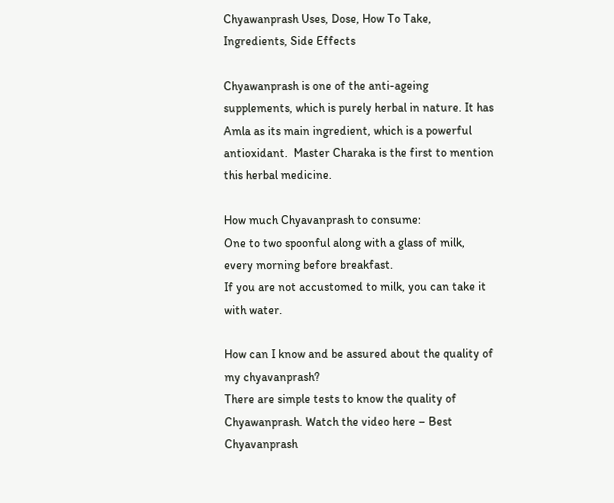Chyawanprash Uses, Dose, How To Take, Ingredients, Side Effects

Chyawanprash is one of the anti-ageing supplements, which is purely herbal in nature. It has Amla as its main ingredient, which is a powerful antioxidant.  Master Charaka is the first to mention this herbal medicine.

How much Chyavanprash to consume:
One to two spoonful along with a glass of milk, every morning before breakfast.
If you are not accustomed to milk, you can take it with water.

How can I know and be assured about the quality of my chyavanprash?
There are simple tests to know the quality of Chyawanprash. Watch the video here – Best Chyavanprash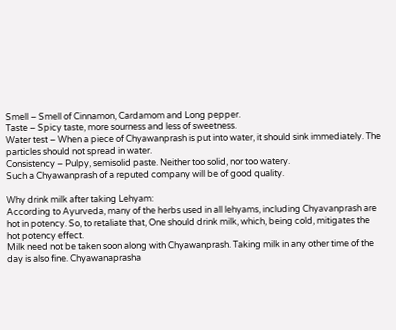Smell – Smell of Cinnamon, Cardamom and Long pepper.
Taste – Spicy taste, more sourness and less of sweetness.
Water test – When a piece of Chyawanprash is put into water, it should sink immediately. The particles should not spread in water.
Consistency – Pulpy, semisolid paste. Neither too solid, nor too watery.
Such a Chyawanprash of a reputed company will be of good quality.

Why drink milk after taking Lehyam:
According to Ayurveda, many of the herbs used in all lehyams, including Chyavanprash are hot in potency. So, to retaliate that, One should drink milk, which, being cold, mitigates the hot potency effect.
Milk need not be taken soon along with Chyawanprash. Taking milk in any other time of the day is also fine. Chyawanaprasha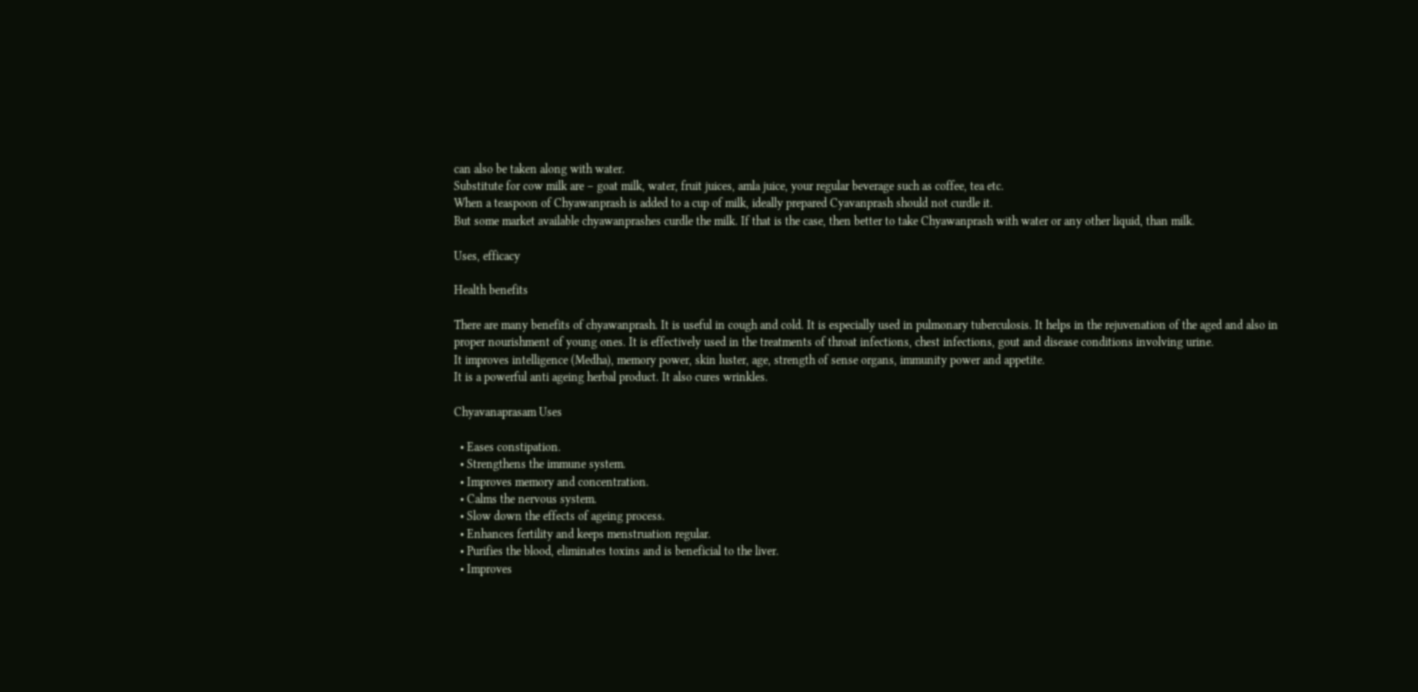can also be taken along with water.
Substitute for cow milk are – goat milk, water, fruit juices, amla juice, your regular beverage such as coffee, tea etc.
When a teaspoon of Chyawanprash is added to a cup of milk, ideally prepared Cyavanprash should not curdle it.
But some market available chyawanprashes curdle the milk. If that is the case, then better to take Chyawanprash with water or any other liquid, than milk.

Uses, efficacy

Health benefits

There are many benefits of chyawanprash. It is useful in cough and cold. It is especially used in pulmonary tuberculosis. It helps in the rejuvenation of the aged and also in proper nourishment of young ones. It is effectively used in the treatments of throat infections, chest infections, gout and disease conditions involving urine.
It improves intelligence (Medha), memory power, skin luster, age, strength of sense organs, immunity power and appetite.
It is a powerful anti ageing herbal product. It also cures wrinkles.

Chyavanaprasam Uses

  • Eases constipation.
  • Strengthens the immune system.
  • Improves memory and concentration.
  • Calms the nervous system.
  • Slow down the effects of ageing process.
  • Enhances fertility and keeps menstruation regular.
  • Purifies the blood, eliminates toxins and is beneficial to the liver.
  • Improves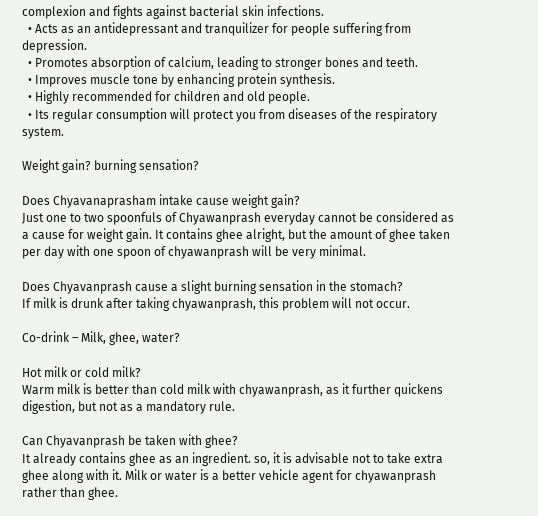complexion and fights against bacterial skin infections.
  • Acts as an antidepressant and tranquilizer for people suffering from depression.
  • Promotes absorption of calcium, leading to stronger bones and teeth.
  • Improves muscle tone by enhancing protein synthesis.
  • Highly recommended for children and old people.
  • Its regular consumption will protect you from diseases of the respiratory system.

Weight gain? burning sensation?

Does Chyavanaprasham intake cause weight gain?
Just one to two spoonfuls of Chyawanprash everyday cannot be considered as a cause for weight gain. It contains ghee alright, but the amount of ghee taken per day with one spoon of chyawanprash will be very minimal.

Does Chyavanprash cause a slight burning sensation in the stomach?
If milk is drunk after taking chyawanprash, this problem will not occur.

Co-drink – Milk, ghee, water?

Hot milk or cold milk?
Warm milk is better than cold milk with chyawanprash, as it further quickens digestion, but not as a mandatory rule.

Can Chyavanprash be taken with ghee?
It already contains ghee as an ingredient. so, it is advisable not to take extra ghee along with it. Milk or water is a better vehicle agent for chyawanprash rather than ghee.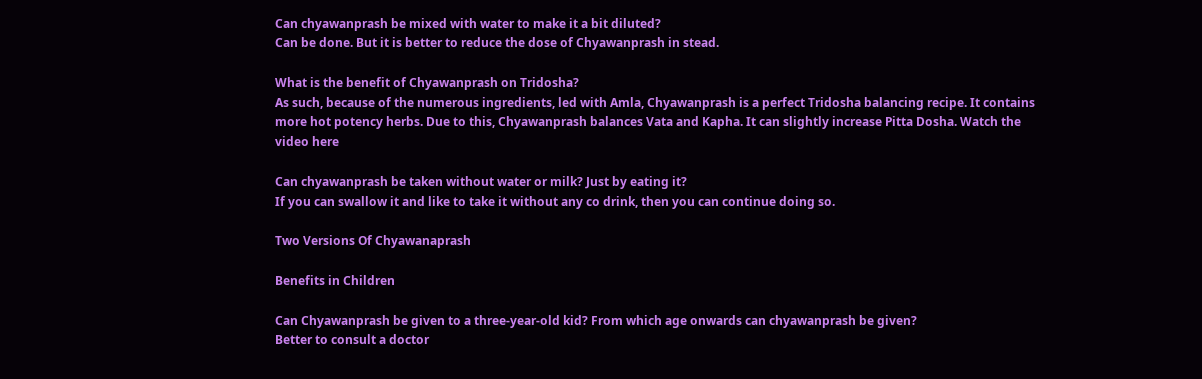Can chyawanprash be mixed with water to make it a bit diluted?
Can be done. But it is better to reduce the dose of Chyawanprash in stead.

What is the benefit of Chyawanprash on Tridosha?
As such, because of the numerous ingredients, led with Amla, Chyawanprash is a perfect Tridosha balancing recipe. It contains more hot potency herbs. Due to this, Chyawanprash balances Vata and Kapha. It can slightly increase Pitta Dosha. Watch the video here

Can chyawanprash be taken without water or milk? Just by eating it?
If you can swallow it and like to take it without any co drink, then you can continue doing so.

Two Versions Of Chyawanaprash

Benefits in Children

Can Chyawanprash be given to a three-year-old kid? From which age onwards can chyawanprash be given?
Better to consult a doctor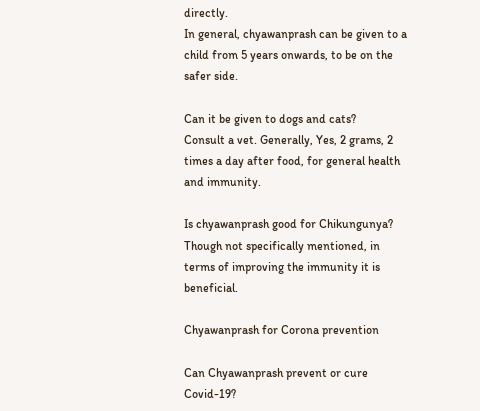directly.
In general, chyawanprash can be given to a child from 5 years onwards, to be on the safer side.

Can it be given to dogs and cats?
Consult a vet. Generally, Yes, 2 grams, 2 times a day after food, for general health and immunity.

Is chyawanprash good for Chikungunya?
Though not specifically mentioned, in terms of improving the immunity it is beneficial.

Chyawanprash for Corona prevention

Can Chyawanprash prevent or cure Covid-19?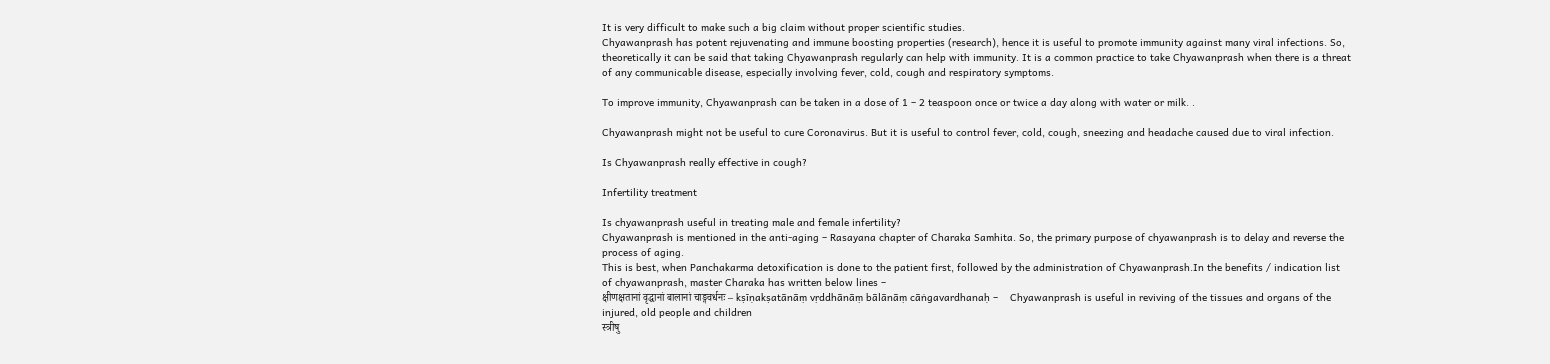It is very difficult to make such a big claim without proper scientific studies.
Chyawanprash has potent rejuvenating and immune boosting properties (research), hence it is useful to promote immunity against many viral infections. So, theoretically it can be said that taking Chyawanprash regularly can help with immunity. It is a common practice to take Chyawanprash when there is a threat of any communicable disease, especially involving fever, cold, cough and respiratory symptoms.

To improve immunity, Chyawanprash can be taken in a dose of 1 – 2 teaspoon once or twice a day along with water or milk. .

Chyawanprash might not be useful to cure Coronavirus. But it is useful to control fever, cold, cough, sneezing and headache caused due to viral infection.

Is Chyawanprash really effective in cough?

Infertility treatment

Is chyawanprash useful in treating male and female infertility?
Chyawanprash is mentioned in the anti-aging – Rasayana chapter of Charaka Samhita. So, the primary purpose of chyawanprash is to delay and reverse the process of aging.
This is best, when Panchakarma detoxification is done to the patient first, followed by the administration of Chyawanprash.In the benefits / indication list of chyawanprash, master Charaka has written below lines –
क्षीणक्षतानां वृद्धानां बालानां चाङ्गवर्धनः – kṣīṇakṣatānāṃ vṛddhānāṃ bālānāṃ cāṅgavardhanaḥ –    Chyawanprash is useful in reviving of the tissues and organs of the injured, old people and children
स्त्रीषु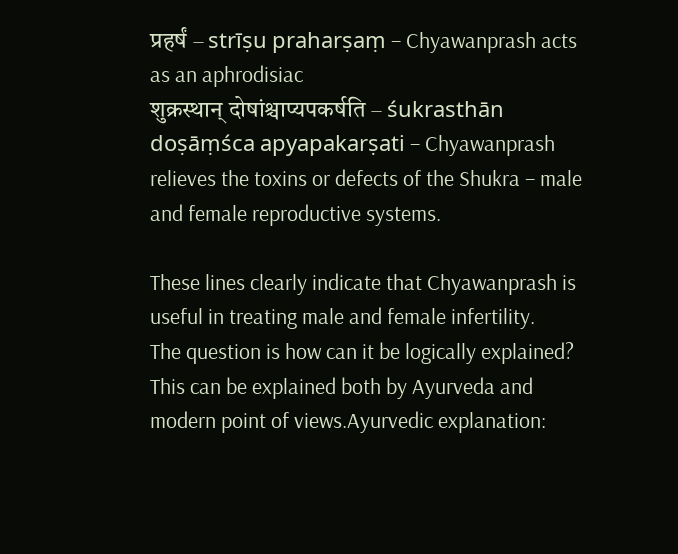प्रहर्षं – strīṣu praharṣaṃ – Chyawanprash acts as an aphrodisiac
शुक्रस्थान् दोषांश्चाप्यपकर्षति – śukrasthān doṣāṃśca apyapakarṣati – Chyawanprash relieves the toxins or defects of the Shukra – male and female reproductive systems.

These lines clearly indicate that Chyawanprash is useful in treating male and female infertility.
The question is how can it be logically explained?
This can be explained both by Ayurveda and modern point of views.Ayurvedic explanation: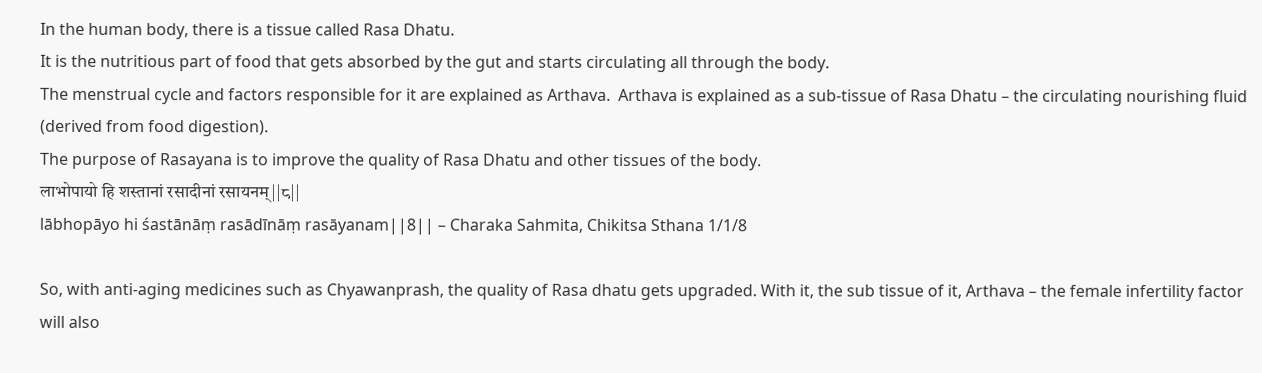In the human body, there is a tissue called Rasa Dhatu.
It is the nutritious part of food that gets absorbed by the gut and starts circulating all through the body.
The menstrual cycle and factors responsible for it are explained as Arthava.  Arthava is explained as a sub-tissue of Rasa Dhatu – the circulating nourishing fluid (derived from food digestion).
The purpose of Rasayana is to improve the quality of Rasa Dhatu and other tissues of the body.
लाभोपायो हि शस्तानां रसादीनां रसायनम्||८||
lābhopāyo hi śastānāṃ rasādīnāṃ rasāyanam||8|| – Charaka Sahmita, Chikitsa Sthana 1/1/8

So, with anti-aging medicines such as Chyawanprash, the quality of Rasa dhatu gets upgraded. With it, the sub tissue of it, Arthava – the female infertility factor will also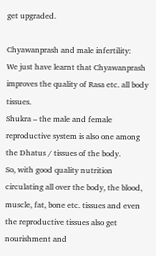get upgraded.

Chyawanprash and male infertility:
We just have learnt that Chyawanprash improves the quality of Rasa etc. all body tissues.
Shukra – the male and female reproductive system is also one among the Dhatus / tissues of the body.
So, with good quality nutrition circulating all over the body, the blood, muscle, fat, bone etc. tissues and even the reproductive tissues also get nourishment and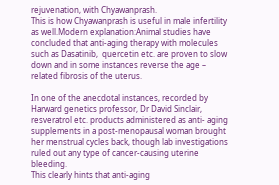rejuvenation, with Chyawanprash.
This is how Chyawanprash is useful in male infertility as well.Modern explanation:Animal studies have concluded that anti-aging therapy with molecules such as Dasatinib,  quercetin etc. are proven to slow down and in some instances reverse the age – related fibrosis of the uterus.

In one of the anecdotal instances, recorded by Harward genetics professor, Dr David Sinclair, resveratrol etc. products administered as anti- aging supplements in a post-menopausal woman brought her menstrual cycles back, though lab investigations ruled out any type of cancer-causing uterine bleeding.
This clearly hints that anti-aging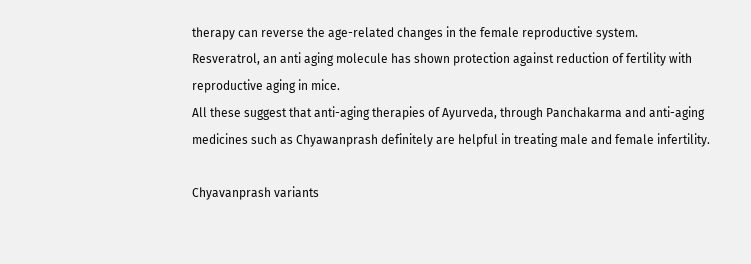therapy can reverse the age-related changes in the female reproductive system.
Resveratrol, an anti aging molecule has shown protection against reduction of fertility with reproductive aging in mice.
All these suggest that anti-aging therapies of Ayurveda, through Panchakarma and anti-aging medicines such as Chyawanprash definitely are helpful in treating male and female infertility.

Chyavanprash variants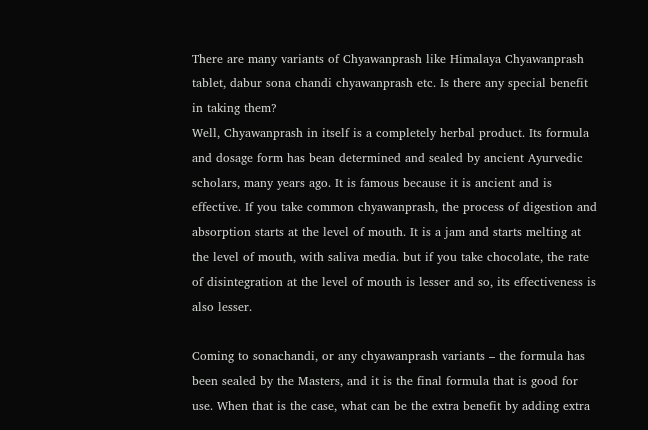There are many variants of Chyawanprash like Himalaya Chyawanprash tablet, dabur sona chandi chyawanprash etc. Is there any special benefit in taking them?
Well, Chyawanprash in itself is a completely herbal product. Its formula and dosage form has bean determined and sealed by ancient Ayurvedic scholars, many years ago. It is famous because it is ancient and is effective. If you take common chyawanprash, the process of digestion and absorption starts at the level of mouth. It is a jam and starts melting at the level of mouth, with saliva media. but if you take chocolate, the rate of disintegration at the level of mouth is lesser and so, its effectiveness is also lesser.

Coming to sonachandi, or any chyawanprash variants – the formula has been sealed by the Masters, and it is the final formula that is good for use. When that is the case, what can be the extra benefit by adding extra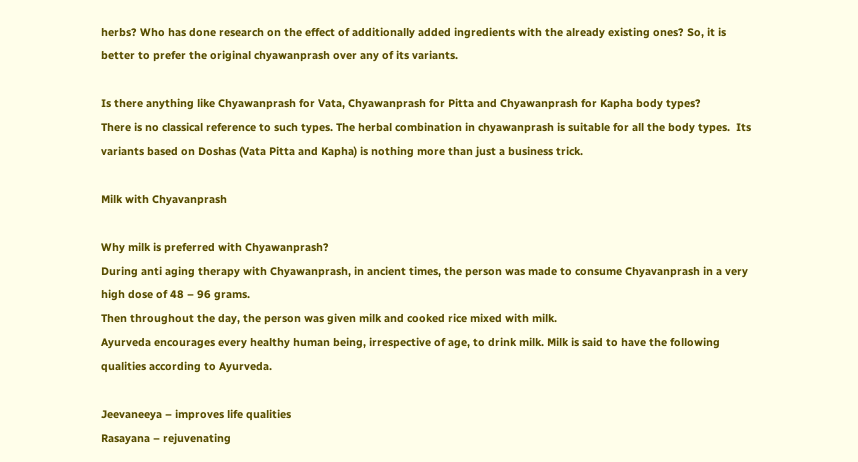herbs? Who has done research on the effect of additionally added ingredients with the already existing ones? So, it is better to prefer the original chyawanprash over any of its variants.

Is there anything like Chyawanprash for Vata, Chyawanprash for Pitta and Chyawanprash for Kapha body types?
There is no classical reference to such types. The herbal combination in chyawanprash is suitable for all the body types.  Its variants based on Doshas (Vata Pitta and Kapha) is nothing more than just a business trick.

Milk with Chyavanprash

Why milk is preferred with Chyawanprash?
During anti aging therapy with Chyawanprash, in ancient times, the person was made to consume Chyavanprash in a very high dose of 48 – 96 grams.
Then throughout the day, the person was given milk and cooked rice mixed with milk.
Ayurveda encourages every healthy human being, irrespective of age, to drink milk. Milk is said to have the following qualities according to Ayurveda.

Jeevaneeya – improves life qualities
Rasayana – rejuvenating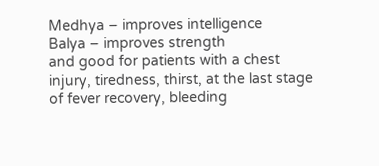Medhya – improves intelligence
Balya – improves strength
and good for patients with a chest injury, tiredness, thirst, at the last stage of fever recovery, bleeding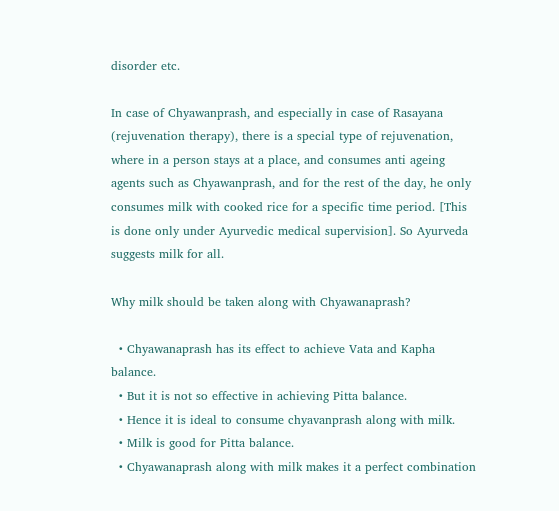disorder etc.

In case of Chyawanprash, and especially in case of Rasayana (rejuvenation therapy), there is a special type of rejuvenation, where in a person stays at a place, and consumes anti ageing agents such as Chyawanprash, and for the rest of the day, he only consumes milk with cooked rice for a specific time period. [This is done only under Ayurvedic medical supervision]. So Ayurveda suggests milk for all.

Why milk should be taken along with Chyawanaprash?

  • Chyawanaprash has its effect to achieve Vata and Kapha balance.
  • But it is not so effective in achieving Pitta balance.
  • Hence it is ideal to consume chyavanprash along with milk.
  • Milk is good for Pitta balance.
  • Chyawanaprash along with milk makes it a perfect combination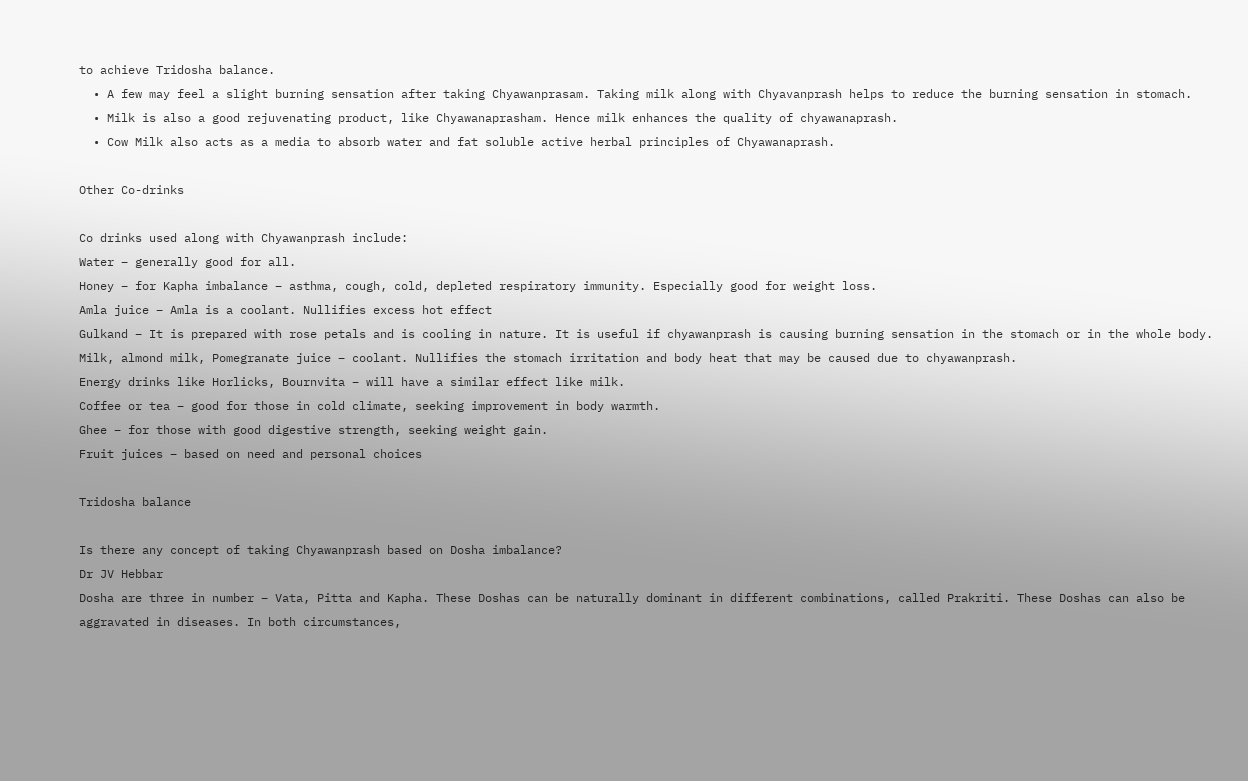to achieve Tridosha balance.
  • A few may feel a slight burning sensation after taking Chyawanprasam. Taking milk along with Chyavanprash helps to reduce the burning sensation in stomach.
  • Milk is also a good rejuvenating product, like Chyawanaprasham. Hence milk enhances the quality of chyawanaprash.
  • Cow Milk also acts as a media to absorb water and fat soluble active herbal principles of Chyawanaprash.

Other Co-drinks

Co drinks used along with Chyawanprash include:
Water – generally good for all.
Honey – for Kapha imbalance – asthma, cough, cold, depleted respiratory immunity. Especially good for weight loss.
Amla juice – Amla is a coolant. Nullifies excess hot effect
Gulkand – It is prepared with rose petals and is cooling in nature. It is useful if chyawanprash is causing burning sensation in the stomach or in the whole body.
Milk, almond milk, Pomegranate juice – coolant. Nullifies the stomach irritation and body heat that may be caused due to chyawanprash.
Energy drinks like Horlicks, Bournvita – will have a similar effect like milk.
Coffee or tea – good for those in cold climate, seeking improvement in body warmth.
Ghee – for those with good digestive strength, seeking weight gain.
Fruit juices – based on need and personal choices

Tridosha balance

Is there any concept of taking Chyawanprash based on Dosha imbalance?
Dr JV Hebbar
Dosha are three in number – Vata, Pitta and Kapha. These Doshas can be naturally dominant in different combinations, called Prakriti. These Doshas can also be aggravated in diseases. In both circumstances,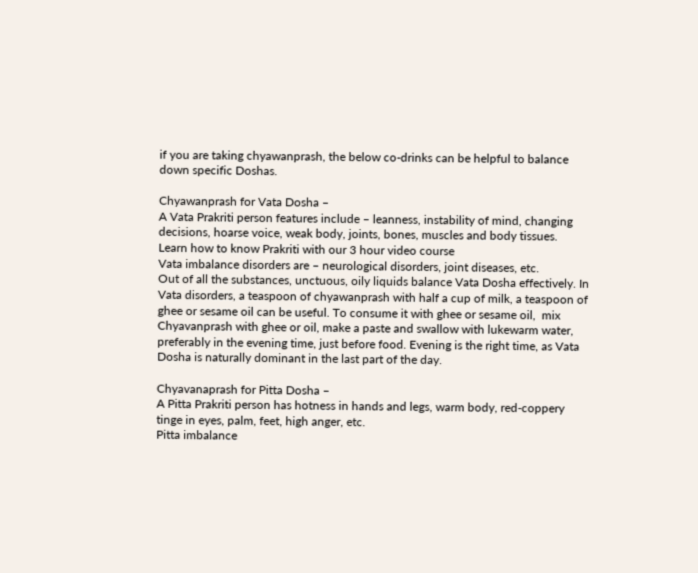if you are taking chyawanprash, the below co-drinks can be helpful to balance down specific Doshas.

Chyawanprash for Vata Dosha –
A Vata Prakriti person features include – leanness, instability of mind, changing decisions, hoarse voice, weak body, joints, bones, muscles and body tissues.
Learn how to know Prakriti with our 3 hour video course
Vata imbalance disorders are – neurological disorders, joint diseases, etc.
Out of all the substances, unctuous, oily liquids balance Vata Dosha effectively. In Vata disorders, a teaspoon of chyawanprash with half a cup of milk, a teaspoon of ghee or sesame oil can be useful. To consume it with ghee or sesame oil,  mix Chyavanprash with ghee or oil, make a paste and swallow with lukewarm water, preferably in the evening time, just before food. Evening is the right time, as Vata Dosha is naturally dominant in the last part of the day.

Chyavanaprash for Pitta Dosha –
A Pitta Prakriti person has hotness in hands and legs, warm body, red-coppery tinge in eyes, palm, feet, high anger, etc.
Pitta imbalance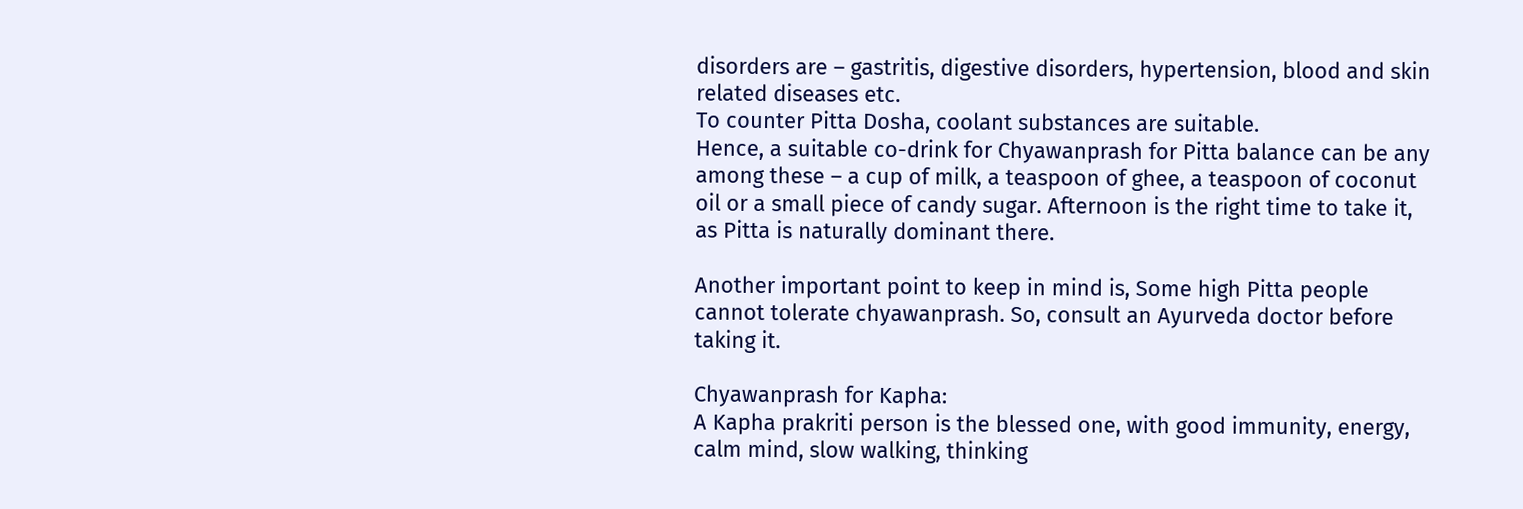disorders are – gastritis, digestive disorders, hypertension, blood and skin related diseases etc.
To counter Pitta Dosha, coolant substances are suitable.
Hence, a suitable co-drink for Chyawanprash for Pitta balance can be any among these – a cup of milk, a teaspoon of ghee, a teaspoon of coconut oil or a small piece of candy sugar. Afternoon is the right time to take it, as Pitta is naturally dominant there.

Another important point to keep in mind is, Some high Pitta people cannot tolerate chyawanprash. So, consult an Ayurveda doctor before taking it.

Chyawanprash for Kapha:
A Kapha prakriti person is the blessed one, with good immunity, energy, calm mind, slow walking, thinking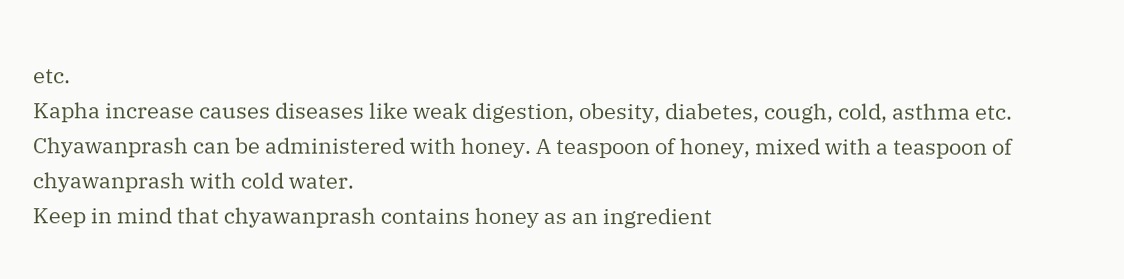etc.
Kapha increase causes diseases like weak digestion, obesity, diabetes, cough, cold, asthma etc.
Chyawanprash can be administered with honey. A teaspoon of honey, mixed with a teaspoon of chyawanprash with cold water.
Keep in mind that chyawanprash contains honey as an ingredient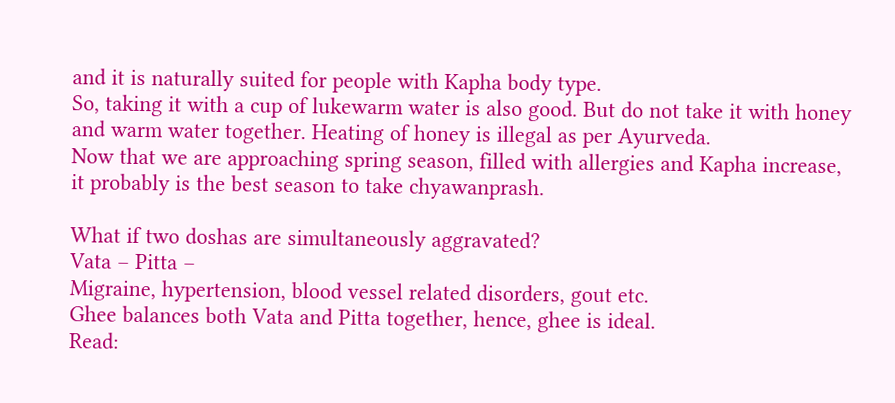and it is naturally suited for people with Kapha body type.
So, taking it with a cup of lukewarm water is also good. But do not take it with honey and warm water together. Heating of honey is illegal as per Ayurveda.
Now that we are approaching spring season, filled with allergies and Kapha increase, it probably is the best season to take chyawanprash.

What if two doshas are simultaneously aggravated?
Vata – Pitta –
Migraine, hypertension, blood vessel related disorders, gout etc.
Ghee balances both Vata and Pitta together, hence, ghee is ideal.
Read: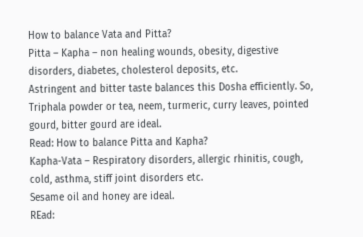How to balance Vata and Pitta?
Pitta – Kapha – non healing wounds, obesity, digestive disorders, diabetes, cholesterol deposits, etc.
Astringent and bitter taste balances this Dosha efficiently. So, Triphala powder or tea, neem, turmeric, curry leaves, pointed gourd, bitter gourd are ideal.
Read: How to balance Pitta and Kapha?
Kapha-Vata – Respiratory disorders, allergic rhinitis, cough, cold, asthma, stiff joint disorders etc.
Sesame oil and honey are ideal.
REad: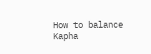How to balance Kapha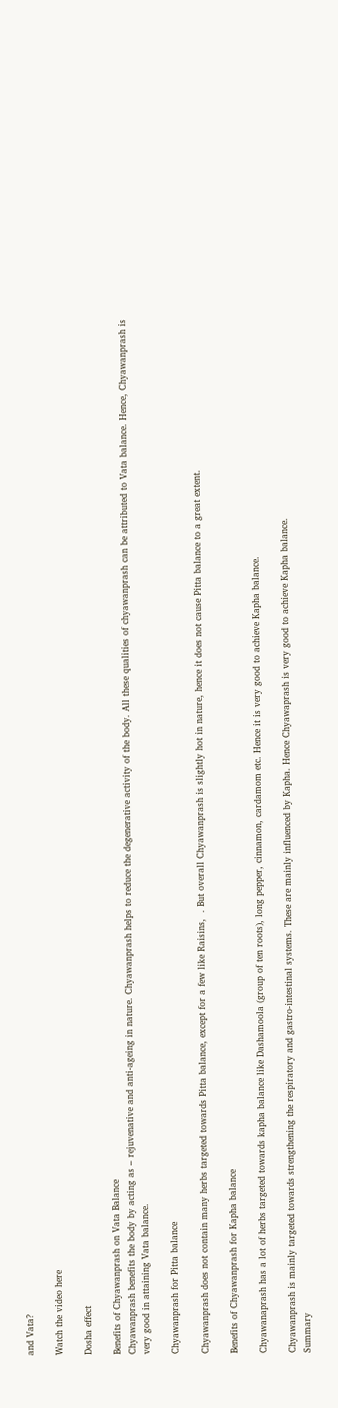and Vata?

Watch the video here

Dosha effect

Benefits of Chyawanprash on Vata Balance
Chyawanprash benefits the body by acting as – rejuvenative and anti-ageing in nature. Chyawanprash helps to reduce the degenerative activity of the body. All these qualities of chyawanprash can be attributed to Vata balance. Hence, Chyawanprash is very good in attaining Vata balance.

Chyawanprash for Pitta balance

Chyawanprash does not contain many herbs targeted towards Pitta balance, except for a few like Raisins,  . But overall Chyawanprash is slightly hot in nature, hence it does not cause Pitta balance to a great extent.

Benefits of Chyawanprash for Kapha balance

Chyawanaprash has a lot of herbs targeted towards kapha balance like Dashamoola (group of ten roots), long pepper, cinnamon, cardamom etc. Hence it is very good to achieve Kapha balance.

Chyawanprash is mainly targeted towards strengthening the respiratory and gastro-intestinal systems. These are mainly influenced by Kapha. Hence Chyawaprash is very good to achieve Kapha balance.
Summary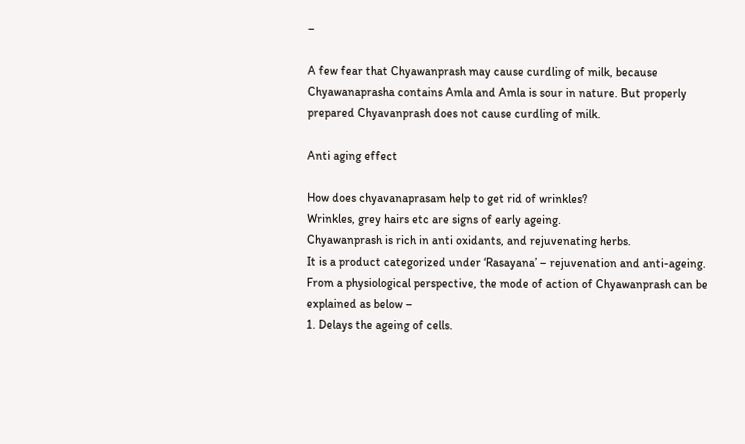–

A few fear that Chyawanprash may cause curdling of milk, because Chyawanaprasha contains Amla and Amla is sour in nature. But properly prepared Chyavanprash does not cause curdling of milk.

Anti aging effect

How does chyavanaprasam help to get rid of wrinkles?
Wrinkles, grey hairs etc are signs of early ageing.
Chyawanprash is rich in anti oxidants, and rejuvenating herbs.
It is a product categorized under ‘Rasayana’ – rejuvenation and anti-ageing.
From a physiological perspective, the mode of action of Chyawanprash can be explained as below –
1. Delays the ageing of cells.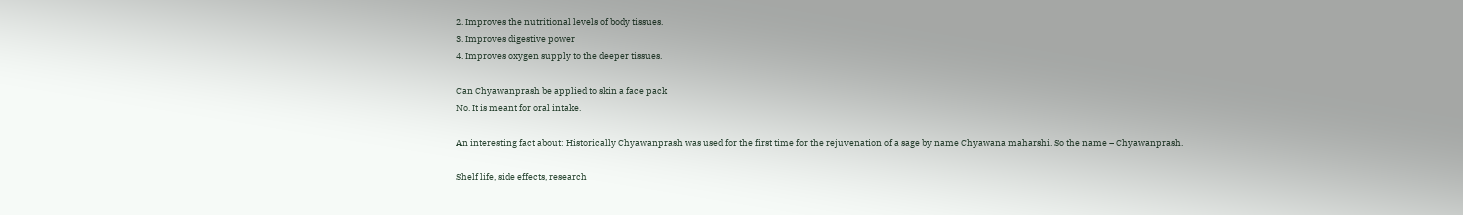2. Improves the nutritional levels of body tissues.
3. Improves digestive power
4. Improves oxygen supply to the deeper tissues.

Can Chyawanprash be applied to skin a face pack
No. It is meant for oral intake.

An interesting fact about: Historically Chyawanprash was used for the first time for the rejuvenation of a sage by name Chyawana maharshi. So the name – Chyawanprash.

Shelf life, side effects, research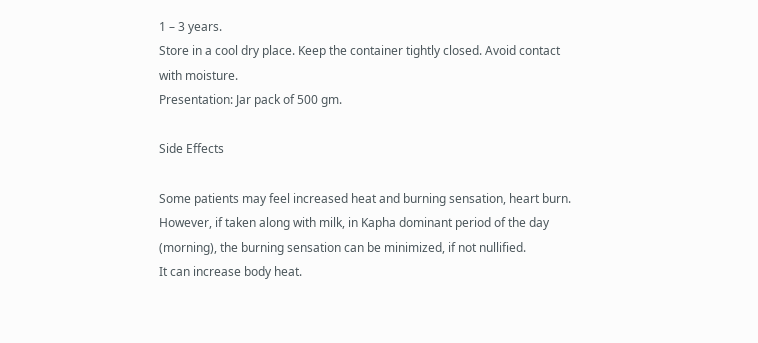1 – 3 years.
Store in a cool dry place. Keep the container tightly closed. Avoid contact with moisture.
Presentation: Jar pack of 500 gm.

Side Effects

Some patients may feel increased heat and burning sensation, heart burn.
However, if taken along with milk, in Kapha dominant period of the day (morning), the burning sensation can be minimized, if not nullified.
It can increase body heat.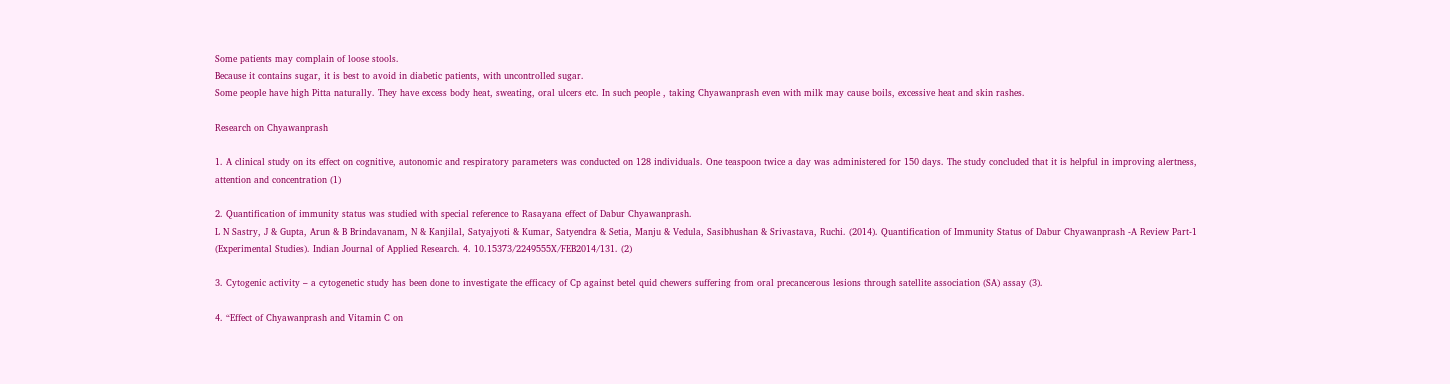Some patients may complain of loose stools.
Because it contains sugar, it is best to avoid in diabetic patients, with uncontrolled sugar.
Some people have high Pitta naturally. They have excess body heat, sweating, oral ulcers etc. In such people , taking Chyawanprash even with milk may cause boils, excessive heat and skin rashes.

Research on Chyawanprash

1. A clinical study on its effect on cognitive, autonomic and respiratory parameters was conducted on 128 individuals. One teaspoon twice a day was administered for 150 days. The study concluded that it is helpful in improving alertness, attention and concentration (1)

2. Quantification of immunity status was studied with special reference to Rasayana effect of Dabur Chyawanprash.
L N Sastry, J & Gupta, Arun & B Brindavanam, N & Kanjilal, Satyajyoti & Kumar, Satyendra & Setia, Manju & Vedula, Sasibhushan & Srivastava, Ruchi. (2014). Quantification of Immunity Status of Dabur Chyawanprash -A Review Part-1 (Experimental Studies). Indian Journal of Applied Research. 4. 10.15373/2249555X/FEB2014/131. (2)

3. Cytogenic activity – a cytogenetic study has been done to investigate the efficacy of Cp against betel quid chewers suffering from oral precancerous lesions through satellite association (SA) assay (3).

4. “Effect of Chyawanprash and Vitamin C on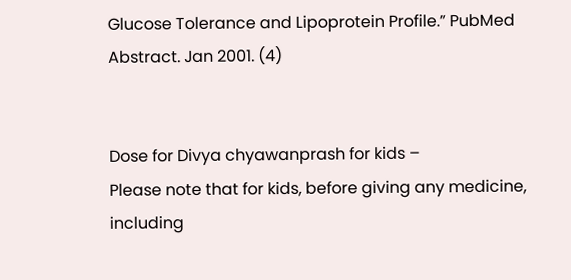Glucose Tolerance and Lipoprotein Profile.” PubMed Abstract. Jan 2001. (4)


Dose for Divya chyawanprash for kids –
Please note that for kids, before giving any medicine, including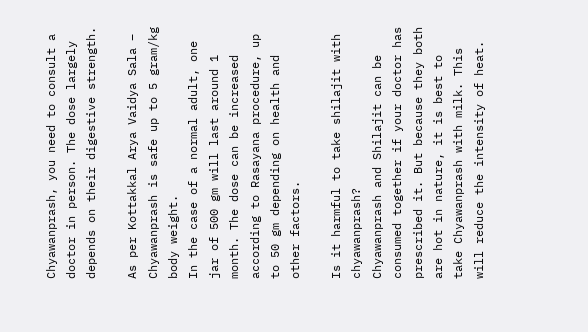Chyawanprash, you need to consult a doctor in person. The dose largely depends on their digestive strength.

As per Kottakkal Arya Vaidya Sala –
Chyawanprash is safe up to 5 gram/kg body weight.
In the case of a normal adult, one jar of 500 gm will last around 1 month. The dose can be increased according to Rasayana procedure, up to 50 gm depending on health and other factors.

Is it harmful to take shilajit with chyawanprash?
Chyawanprash and Shilajit can be consumed together if your doctor has prescribed it. But because they both are hot in nature, it is best to take Chyawanprash with milk. This will reduce the intensity of heat.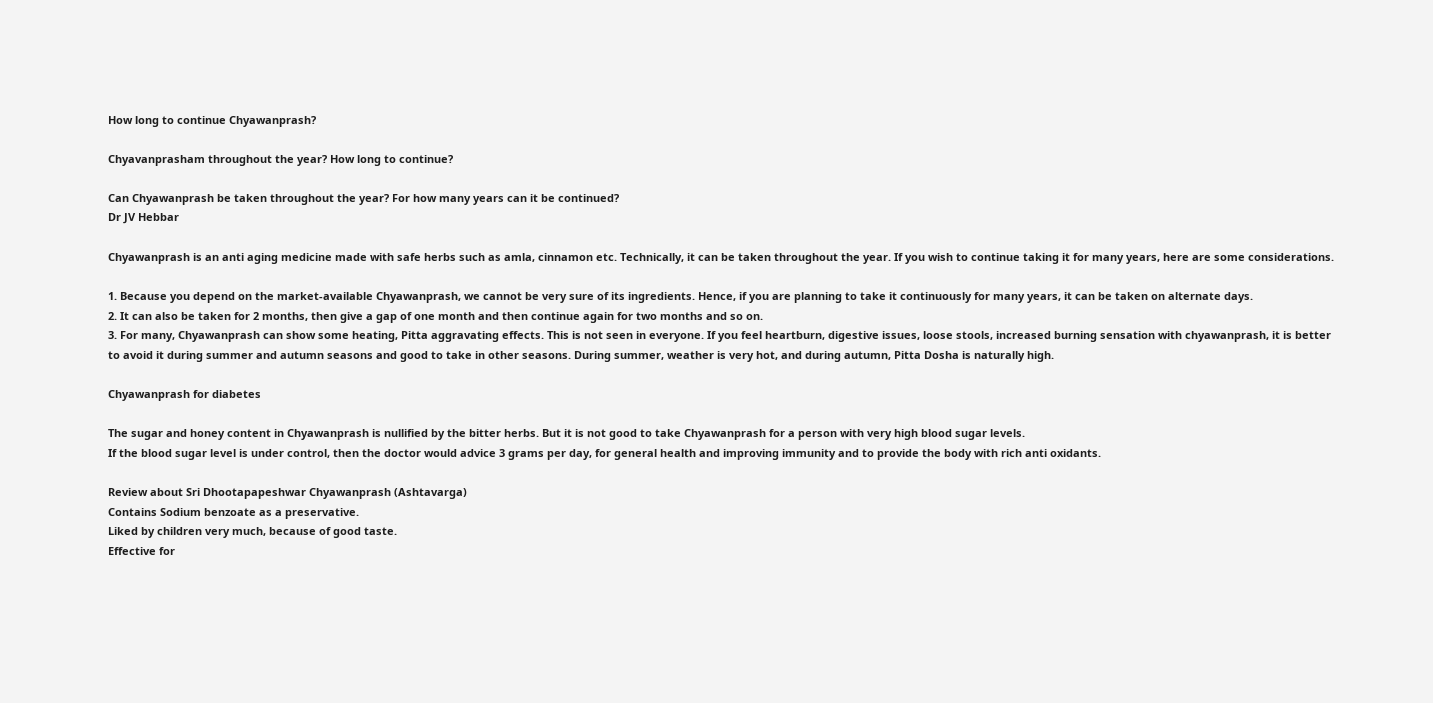How long to continue Chyawanprash?

Chyavanprasham throughout the year? How long to continue?

Can Chyawanprash be taken throughout the year? For how many years can it be continued?
Dr JV Hebbar

Chyawanprash is an anti aging medicine made with safe herbs such as amla, cinnamon etc. Technically, it can be taken throughout the year. If you wish to continue taking it for many years, here are some considerations.

1. Because you depend on the market-available Chyawanprash, we cannot be very sure of its ingredients. Hence, if you are planning to take it continuously for many years, it can be taken on alternate days.
2. It can also be taken for 2 months, then give a gap of one month and then continue again for two months and so on.
3. For many, Chyawanprash can show some heating, Pitta aggravating effects. This is not seen in everyone. If you feel heartburn, digestive issues, loose stools, increased burning sensation with chyawanprash, it is better to avoid it during summer and autumn seasons and good to take in other seasons. During summer, weather is very hot, and during autumn, Pitta Dosha is naturally high.

Chyawanprash for diabetes

The sugar and honey content in Chyawanprash is nullified by the bitter herbs. But it is not good to take Chyawanprash for a person with very high blood sugar levels.
If the blood sugar level is under control, then the doctor would advice 3 grams per day, for general health and improving immunity and to provide the body with rich anti oxidants.

Review about Sri Dhootapapeshwar Chyawanprash (Ashtavarga)
Contains Sodium benzoate as a preservative.
Liked by children very much, because of good taste.
Effective for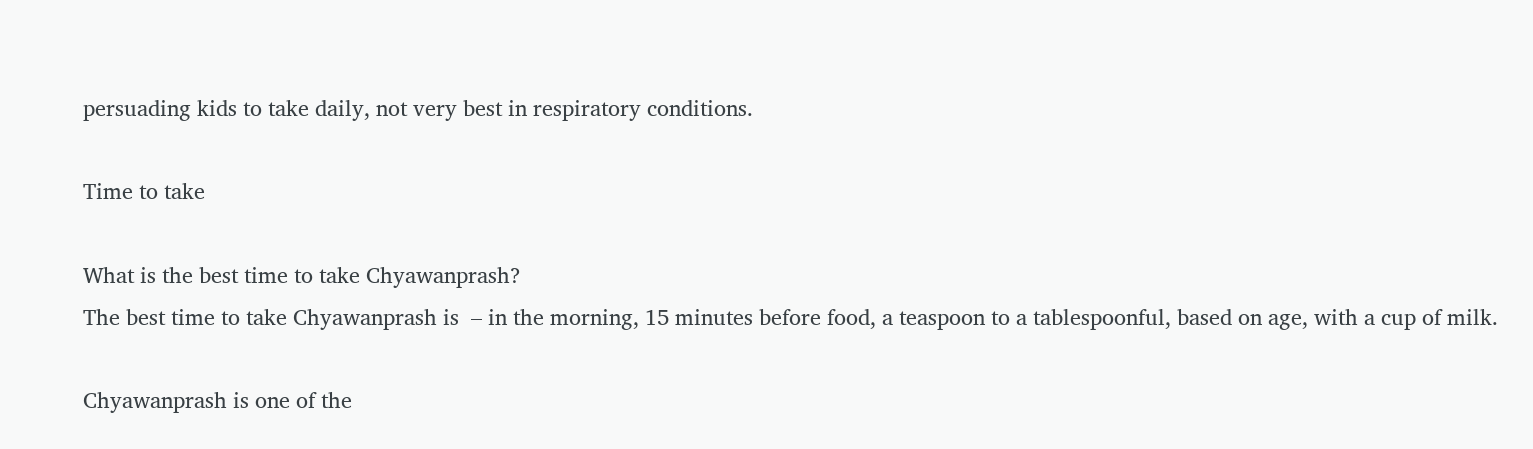persuading kids to take daily, not very best in respiratory conditions.

Time to take

What is the best time to take Chyawanprash?
The best time to take Chyawanprash is  – in the morning, 15 minutes before food, a teaspoon to a tablespoonful, based on age, with a cup of milk.

Chyawanprash is one of the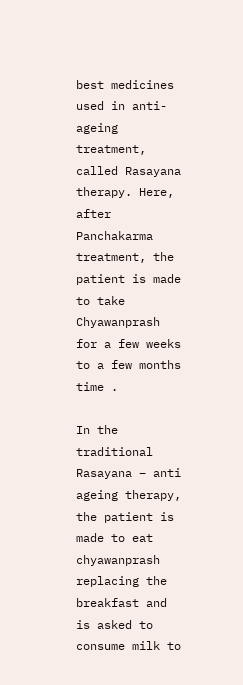best medicines used in anti-ageing treatment, called Rasayana therapy. Here, after Panchakarma treatment, the patient is made to take Chyawanprash for a few weeks to a few months time .

In the traditional Rasayana – anti ageing therapy, the patient is made to eat chyawanprash replacing the breakfast and is asked to consume milk to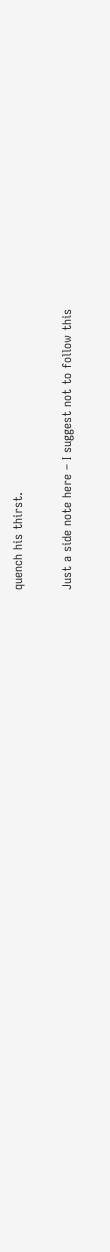quench his thirst.

Just a side note here – I suggest not to follow this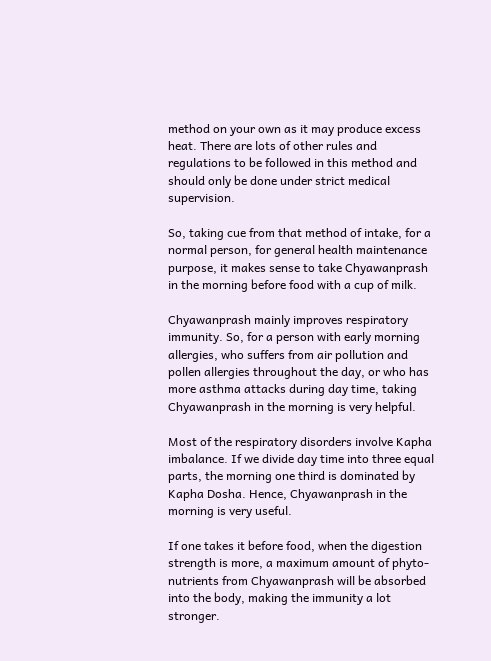method on your own as it may produce excess heat. There are lots of other rules and regulations to be followed in this method and should only be done under strict medical supervision.

So, taking cue from that method of intake, for a normal person, for general health maintenance purpose, it makes sense to take Chyawanprash in the morning before food with a cup of milk.

Chyawanprash mainly improves respiratory immunity. So, for a person with early morning allergies, who suffers from air pollution and pollen allergies throughout the day, or who has more asthma attacks during day time, taking Chyawanprash in the morning is very helpful.

Most of the respiratory disorders involve Kapha imbalance. If we divide day time into three equal parts, the morning one third is dominated by Kapha Dosha. Hence, Chyawanprash in the morning is very useful.

If one takes it before food, when the digestion strength is more, a maximum amount of phyto-nutrients from Chyawanprash will be absorbed into the body, making the immunity a lot stronger.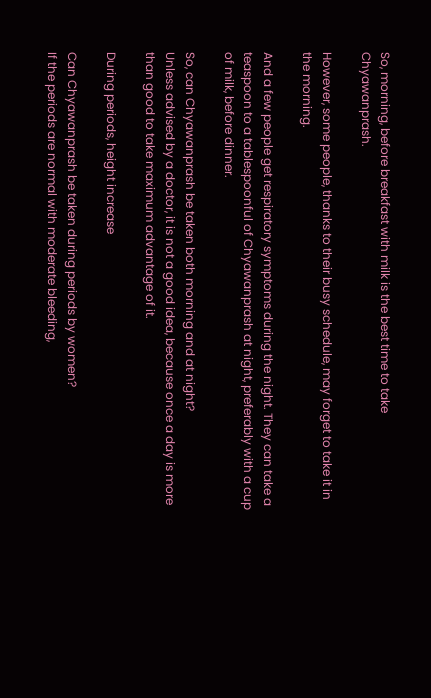So, morning, before breakfast with milk is the best time to take Chyawanprash.

However, some people, thanks to their busy schedule, may forget to take it in the morning.

And a few people get respiratory symptoms during the night. They can take a teaspoon to a tablespoonful of Chyawanprash at night, preferably with a cup of milk, before dinner.

So, can Chyawanprash be taken both morning and at night?
Unless advised by a doctor, it is not a good idea, because once a day is more than good to take maximum advantage of it.

During periods, height increase

Can Chyawanprash be taken during periods by women?
If the periods are normal with moderate bleeding,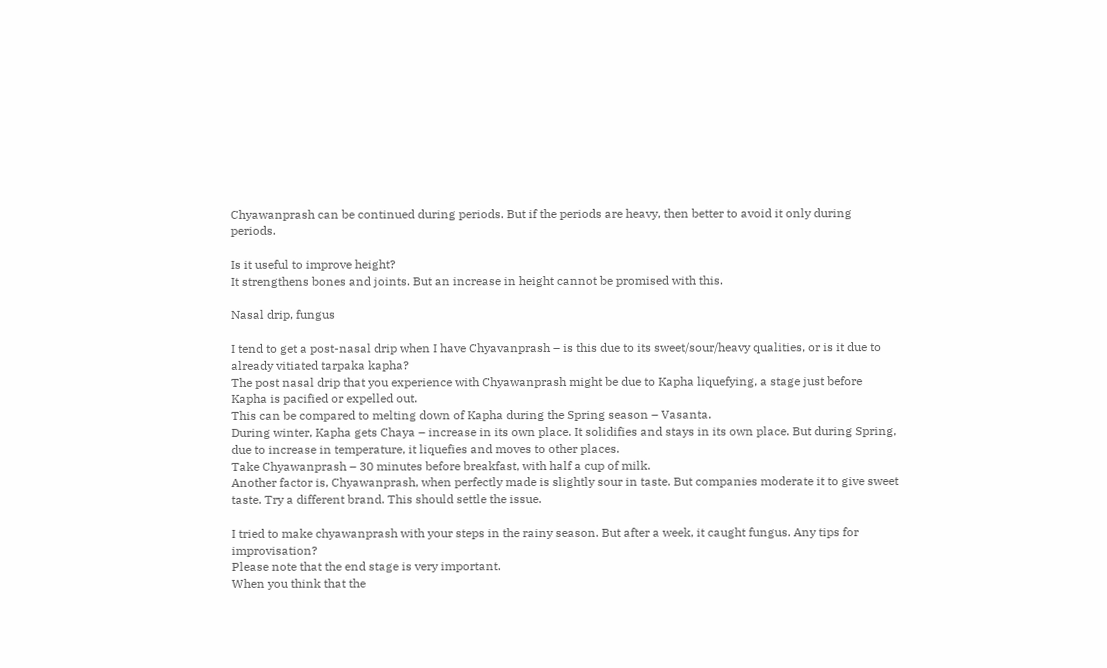Chyawanprash can be continued during periods. But if the periods are heavy, then better to avoid it only during periods.

Is it useful to improve height?
It strengthens bones and joints. But an increase in height cannot be promised with this.

Nasal drip, fungus

I tend to get a post-nasal drip when I have Chyavanprash – is this due to its sweet/sour/heavy qualities, or is it due to already vitiated tarpaka kapha?
The post nasal drip that you experience with Chyawanprash might be due to Kapha liquefying, a stage just before Kapha is pacified or expelled out.
This can be compared to melting down of Kapha during the Spring season – Vasanta.
During winter, Kapha gets Chaya – increase in its own place. It solidifies and stays in its own place. But during Spring, due to increase in temperature, it liquefies and moves to other places.
Take Chyawanprash – 30 minutes before breakfast, with half a cup of milk.
Another factor is, Chyawanprash, when perfectly made is slightly sour in taste. But companies moderate it to give sweet taste. Try a different brand. This should settle the issue.

I tried to make chyawanprash with your steps in the rainy season. But after a week, it caught fungus. Any tips for improvisation?
Please note that the end stage is very important.
When you think that the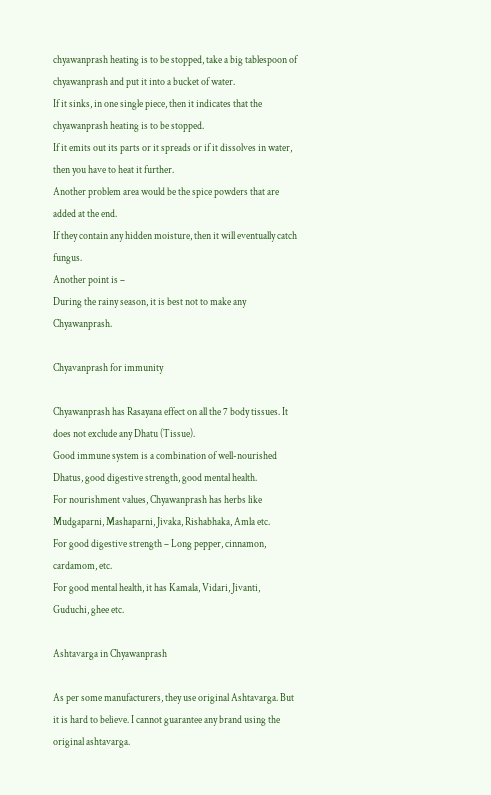chyawanprash heating is to be stopped, take a big tablespoon of chyawanprash and put it into a bucket of water.
If it sinks, in one single piece, then it indicates that the chyawanprash heating is to be stopped.
If it emits out its parts or it spreads or if it dissolves in water, then you have to heat it further.
Another problem area would be the spice powders that are added at the end.
If they contain any hidden moisture, then it will eventually catch fungus.
Another point is –
During the rainy season, it is best not to make any Chyawanprash.

Chyavanprash for immunity

Chyawanprash has Rasayana effect on all the 7 body tissues. It does not exclude any Dhatu (Tissue).
Good immune system is a combination of well-nourished Dhatus, good digestive strength, good mental health.
For nourishment values, Chyawanprash has herbs like Mudgaparni, Mashaparni, Jivaka, Rishabhaka, Amla etc.
For good digestive strength – Long pepper, cinnamon, cardamom, etc.
For good mental health, it has Kamala, Vidari, Jivanti, Guduchi, ghee etc.

Ashtavarga in Chyawanprash

As per some manufacturers, they use original Ashtavarga. But it is hard to believe. I cannot guarantee any brand using the original ashtavarga.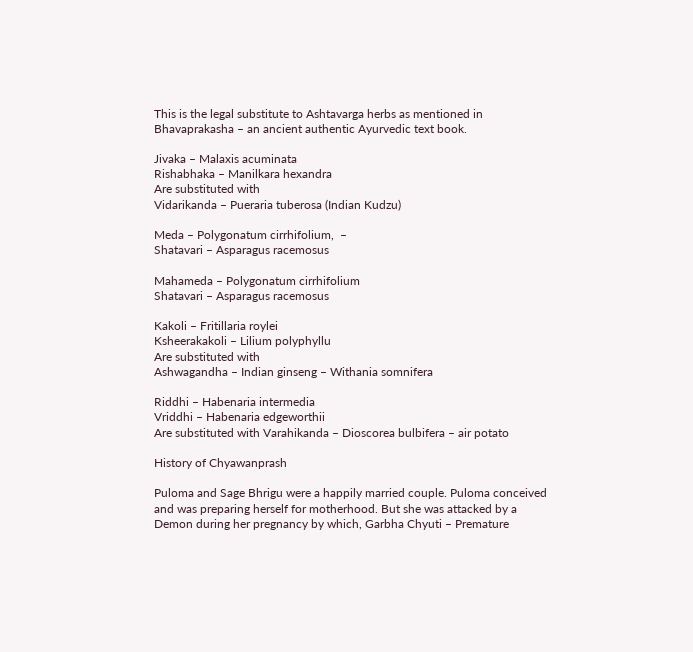This is the legal substitute to Ashtavarga herbs as mentioned in Bhavaprakasha – an ancient authentic Ayurvedic text book.

Jivaka – Malaxis acuminata
Rishabhaka – Manilkara hexandra
Are substituted with
Vidarikanda – Pueraria tuberosa (Indian Kudzu)

Meda – Polygonatum cirrhifolium,  –
Shatavari – Asparagus racemosus

Mahameda – Polygonatum cirrhifolium
Shatavari – Asparagus racemosus

Kakoli – Fritillaria roylei
Ksheerakakoli – Lilium polyphyllu
Are substituted with
Ashwagandha – Indian ginseng – Withania somnifera

Riddhi – Habenaria intermedia
Vriddhi – Habenaria edgeworthii
Are substituted with Varahikanda – Dioscorea bulbifera – air potato

History of Chyawanprash

Puloma and Sage Bhrigu were a happily married couple. Puloma conceived and was preparing herself for motherhood. But she was attacked by a Demon during her pregnancy by which, Garbha Chyuti – Premature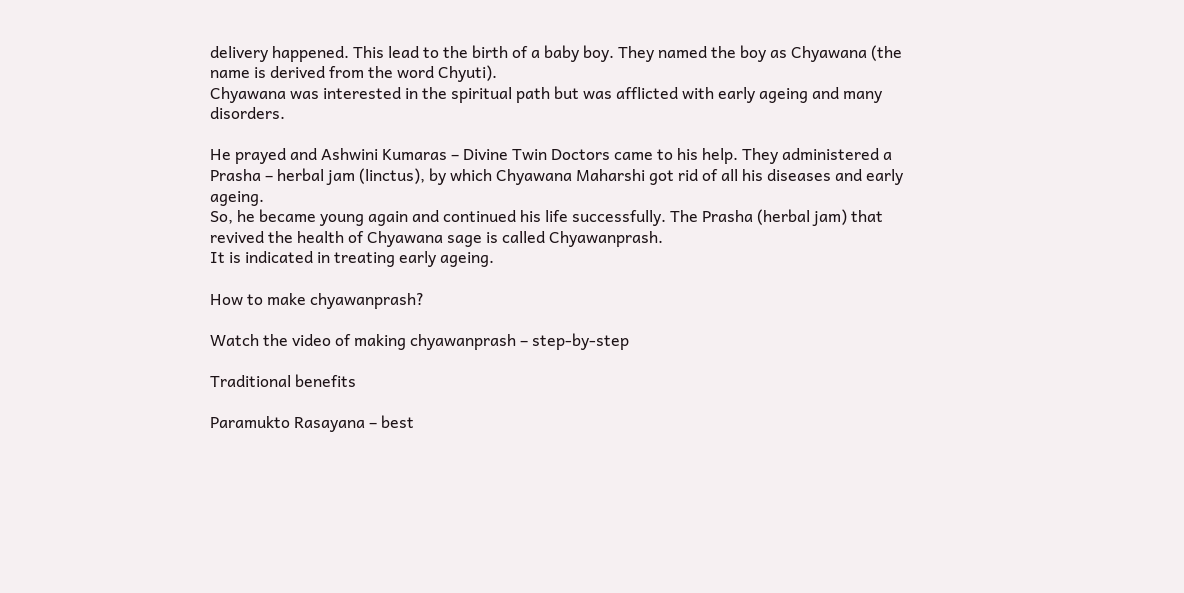delivery happened. This lead to the birth of a baby boy. They named the boy as Chyawana (the name is derived from the word Chyuti).
Chyawana was interested in the spiritual path but was afflicted with early ageing and many disorders.

He prayed and Ashwini Kumaras – Divine Twin Doctors came to his help. They administered a Prasha – herbal jam (linctus), by which Chyawana Maharshi got rid of all his diseases and early ageing.
So, he became young again and continued his life successfully. The Prasha (herbal jam) that revived the health of Chyawana sage is called Chyawanprash.
It is indicated in treating early ageing.

How to make chyawanprash?

Watch the video of making chyawanprash – step-by-step

Traditional benefits

Paramukto Rasayana – best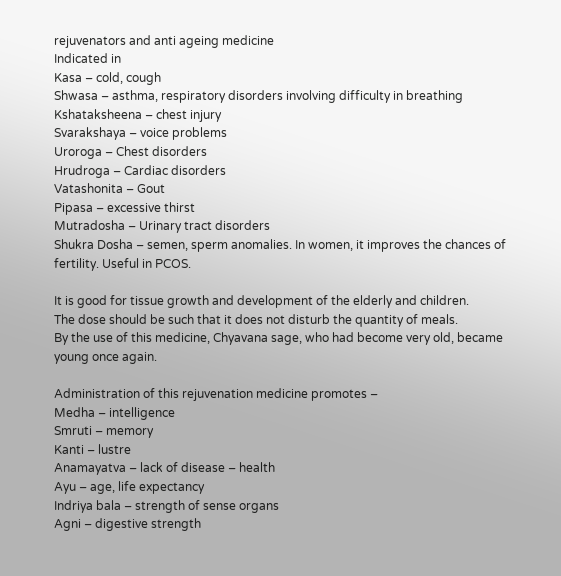rejuvenators and anti ageing medicine
Indicated in
Kasa – cold, cough
Shwasa – asthma, respiratory disorders involving difficulty in breathing
Kshataksheena – chest injury
Svarakshaya – voice problems
Uroroga – Chest disorders
Hrudroga – Cardiac disorders
Vatashonita – Gout
Pipasa – excessive thirst
Mutradosha – Urinary tract disorders
Shukra Dosha – semen, sperm anomalies. In women, it improves the chances of fertility. Useful in PCOS.

It is good for tissue growth and development of the elderly and children.
The dose should be such that it does not disturb the quantity of meals.
By the use of this medicine, Chyavana sage, who had become very old, became young once again.

Administration of this rejuvenation medicine promotes –
Medha – intelligence
Smruti – memory
Kanti – lustre
Anamayatva – lack of disease – health
Ayu – age, life expectancy
Indriya bala – strength of sense organs
Agni – digestive strength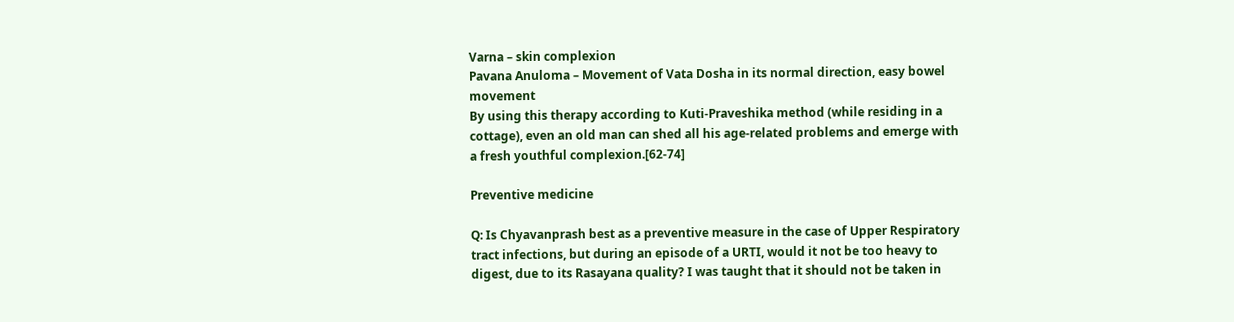Varna – skin complexion
Pavana Anuloma – Movement of Vata Dosha in its normal direction, easy bowel movement
By using this therapy according to Kuti-Praveshika method (while residing in a cottage), even an old man can shed all his age-related problems and emerge with a fresh youthful complexion.[62-74]

Preventive medicine

Q: Is Chyavanprash best as a preventive measure in the case of Upper Respiratory tract infections, but during an episode of a URTI, would it not be too heavy to digest, due to its Rasayana quality? I was taught that it should not be taken in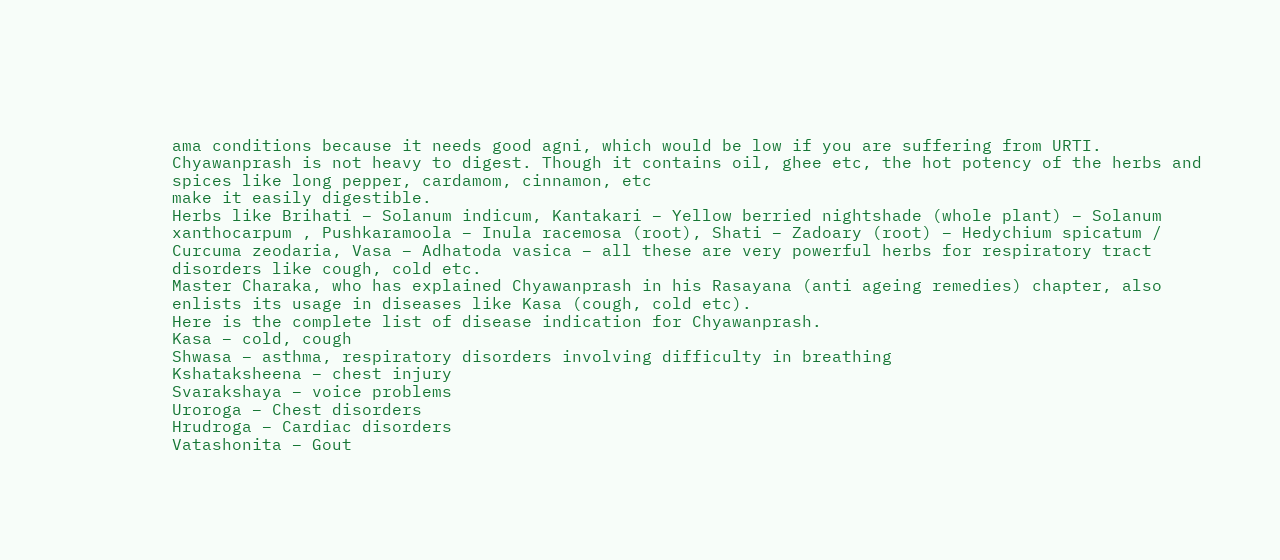ama conditions because it needs good agni, which would be low if you are suffering from URTI.
Chyawanprash is not heavy to digest. Though it contains oil, ghee etc, the hot potency of the herbs and spices like long pepper, cardamom, cinnamon, etc
make it easily digestible.
Herbs like Brihati – Solanum indicum, Kantakari – Yellow berried nightshade (whole plant) – Solanum xanthocarpum , Pushkaramoola – Inula racemosa (root), Shati – Zadoary (root) – Hedychium spicatum / Curcuma zeodaria, Vasa – Adhatoda vasica – all these are very powerful herbs for respiratory tract disorders like cough, cold etc.
Master Charaka, who has explained Chyawanprash in his Rasayana (anti ageing remedies) chapter, also enlists its usage in diseases like Kasa (cough, cold etc).
Here is the complete list of disease indication for Chyawanprash.
Kasa – cold, cough
Shwasa – asthma, respiratory disorders involving difficulty in breathing
Kshataksheena – chest injury
Svarakshaya – voice problems
Uroroga – Chest disorders
Hrudroga – Cardiac disorders
Vatashonita – Gout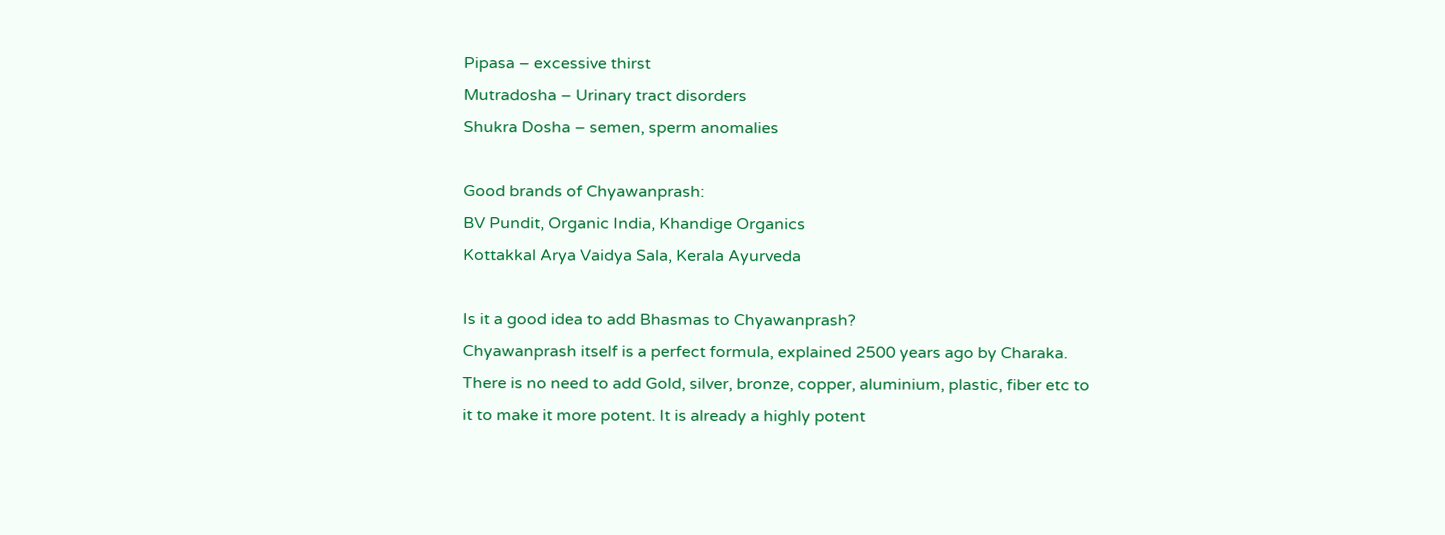Pipasa – excessive thirst
Mutradosha – Urinary tract disorders
Shukra Dosha – semen, sperm anomalies

Good brands of Chyawanprash:
BV Pundit, Organic India, Khandige Organics
Kottakkal Arya Vaidya Sala, Kerala Ayurveda

Is it a good idea to add Bhasmas to Chyawanprash?
Chyawanprash itself is a perfect formula, explained 2500 years ago by Charaka. There is no need to add Gold, silver, bronze, copper, aluminium, plastic, fiber etc to it to make it more potent. It is already a highly potent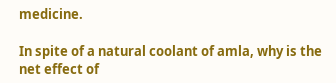medicine.

In spite of a natural coolant of amla, why is the net effect of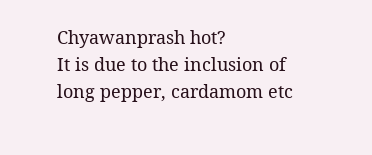Chyawanprash hot?
It is due to the inclusion of long pepper, cardamom etc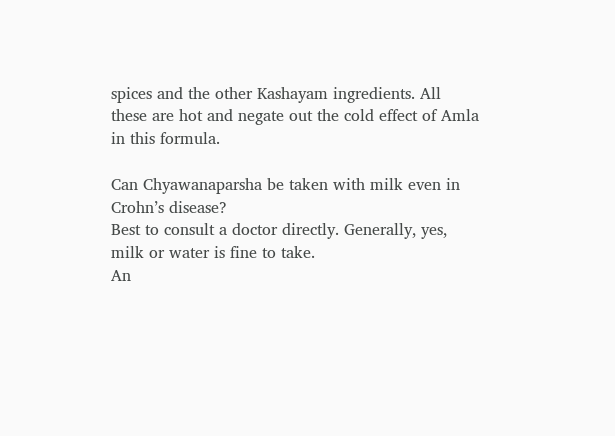spices and the other Kashayam ingredients. All these are hot and negate out the cold effect of Amla in this formula.

Can Chyawanaparsha be taken with milk even in Crohn’s disease?
Best to consult a doctor directly. Generally, yes, milk or water is fine to take.
An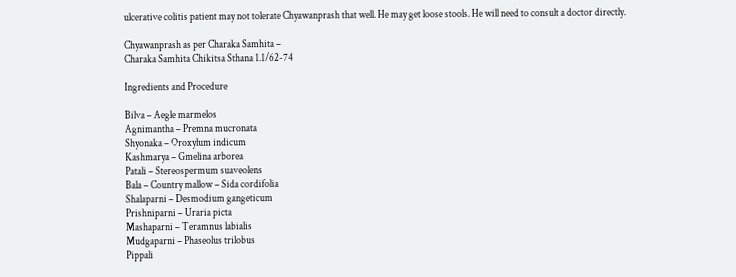ulcerative colitis patient may not tolerate Chyawanprash that well. He may get loose stools. He will need to consult a doctor directly.

Chyawanprash as per Charaka Samhita –
Charaka Samhita Chikitsa Sthana 1.1/62-74

Ingredients and Procedure

Bilva – Aegle marmelos
Agnimantha – Premna mucronata
Shyonaka – Oroxylum indicum
Kashmarya – Gmelina arborea
Patali – Stereospermum suaveolens
Bala – Country mallow – Sida cordifolia
Shalaparni – Desmodium gangeticum
Prishniparni – Uraria picta
Mashaparni – Teramnus labialis
Mudgaparni – Phaseolus trilobus
Pippali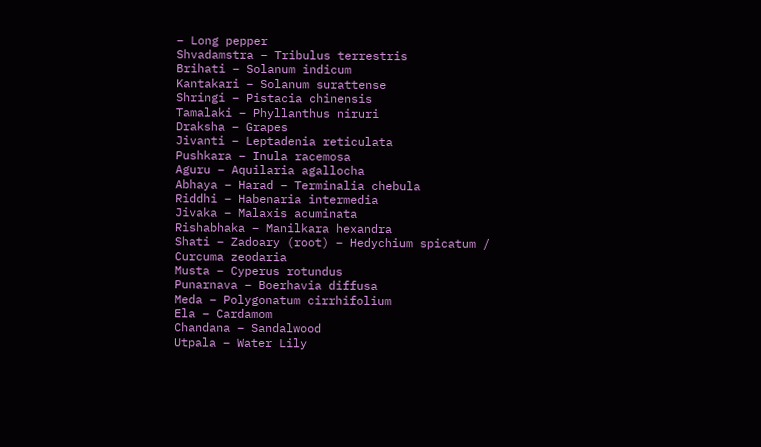– Long pepper
Shvadamstra – Tribulus terrestris
Brihati – Solanum indicum
Kantakari – Solanum surattense
Shringi – Pistacia chinensis
Tamalaki – Phyllanthus niruri
Draksha – Grapes
Jivanti – Leptadenia reticulata
Pushkara – Inula racemosa
Aguru – Aquilaria agallocha
Abhaya – Harad – Terminalia chebula
Riddhi – Habenaria intermedia
Jivaka – Malaxis acuminata
Rishabhaka – Manilkara hexandra
Shati – Zadoary (root) – Hedychium spicatum / Curcuma zeodaria
Musta – Cyperus rotundus
Punarnava – Boerhavia diffusa
Meda – Polygonatum cirrhifolium
Ela – Cardamom
Chandana – Sandalwood
Utpala – Water Lily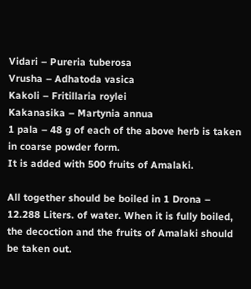Vidari – Pureria tuberosa
Vrusha – Adhatoda vasica
Kakoli – Fritillaria roylei
Kakanasika – Martynia annua
1 pala – 48 g of each of the above herb is taken in coarse powder form.
It is added with 500 fruits of Amalaki.

All together should be boiled in 1 Drona – 12.288 Liters. of water. When it is fully boiled, the decoction and the fruits of Amalaki should be taken out.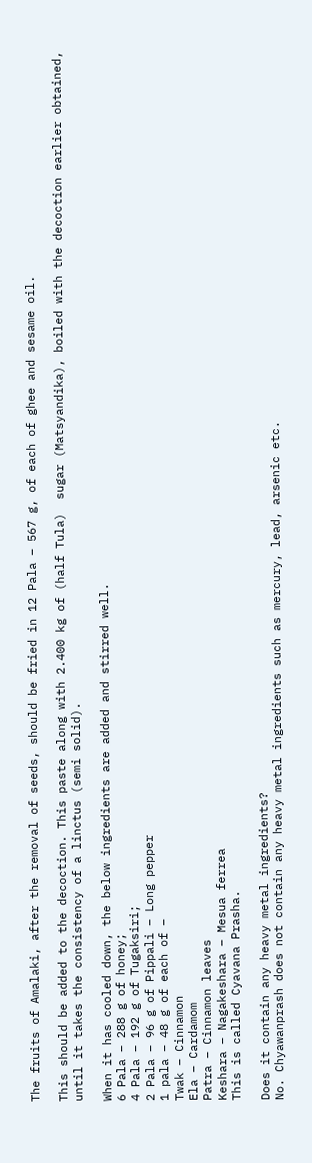The fruits of Amalaki, after the removal of seeds, should be fried in 12 Pala – 567 g, of each of ghee and sesame oil.

This should be added to the decoction. This paste along with 2.400 kg of (half Tula)  sugar (Matsyandika), boiled with the decoction earlier obtained, until it takes the consistency of a linctus (semi solid).

When it has cooled down, the below ingredients are added and stirred well.
6 Pala – 288 g of honey;
4 Pala – 192 g of Tugaksiri;
2 Pala – 96 g of Pippali – Long pepper
1 pala – 48 g of each of –
Twak – Cinnamon
Ela – Cardamom
Patra – Cinnamon leaves
Keshara – Nagakeshara – Mesua ferrea
This is called Cyavana Prasha.

Does it contain any heavy metal ingredients?
No. Chyawanprash does not contain any heavy metal ingredients such as mercury, lead, arsenic etc.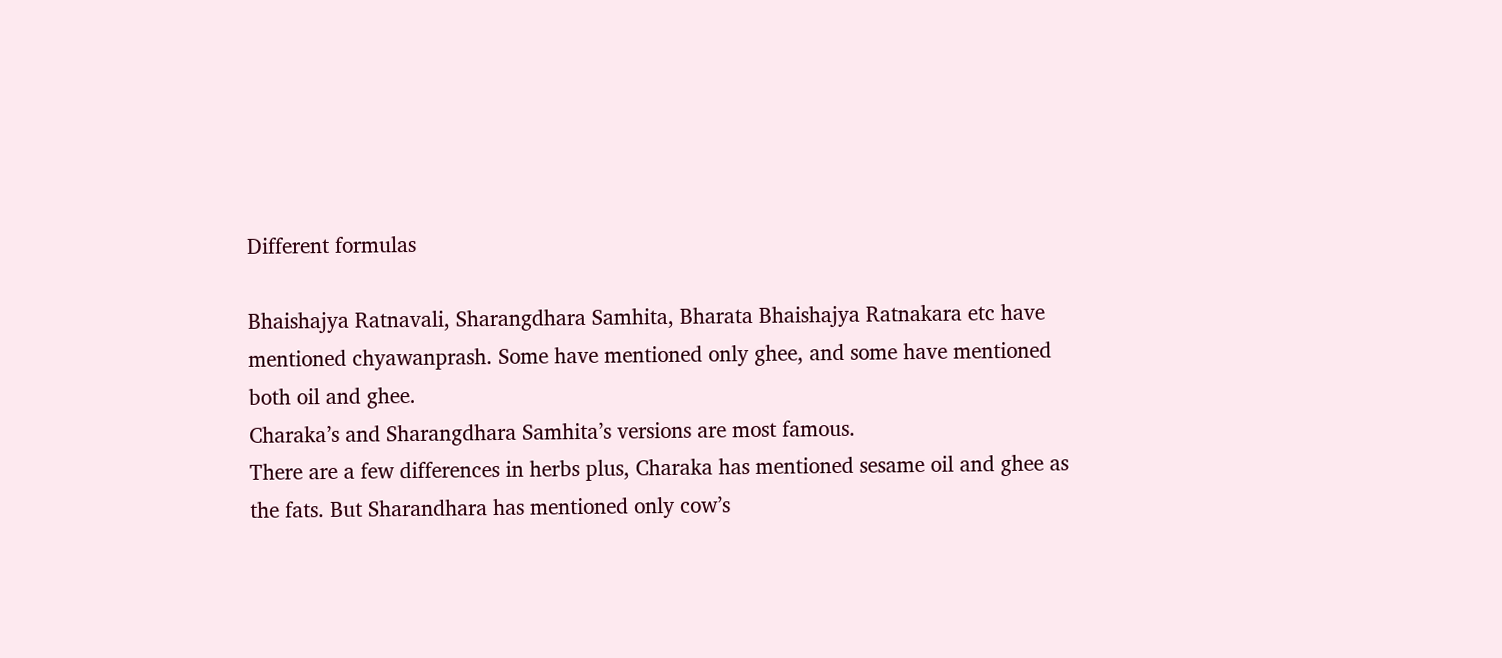Different formulas

Bhaishajya Ratnavali, Sharangdhara Samhita, Bharata Bhaishajya Ratnakara etc have mentioned chyawanprash. Some have mentioned only ghee, and some have mentioned both oil and ghee.
Charaka’s and Sharangdhara Samhita’s versions are most famous.
There are a few differences in herbs plus, Charaka has mentioned sesame oil and ghee as the fats. But Sharandhara has mentioned only cow’s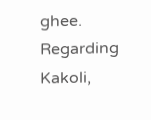ghee.
Regarding Kakoli,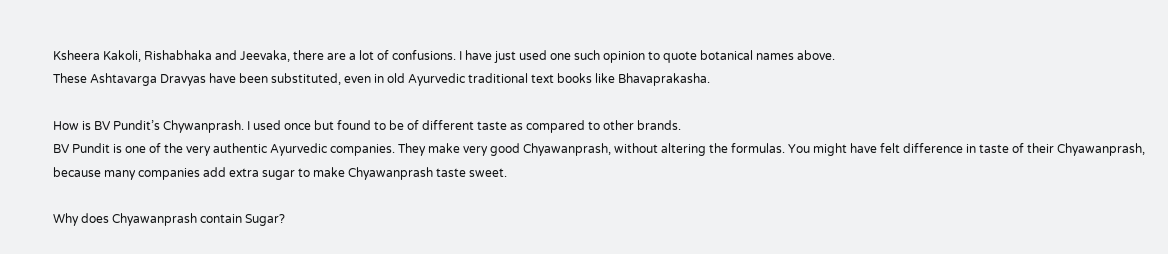Ksheera Kakoli, Rishabhaka and Jeevaka, there are a lot of confusions. I have just used one such opinion to quote botanical names above.
These Ashtavarga Dravyas have been substituted, even in old Ayurvedic traditional text books like Bhavaprakasha.

How is BV Pundit’s Chywanprash. I used once but found to be of different taste as compared to other brands.
BV Pundit is one of the very authentic Ayurvedic companies. They make very good Chyawanprash, without altering the formulas. You might have felt difference in taste of their Chyawanprash, because many companies add extra sugar to make Chyawanprash taste sweet.

Why does Chyawanprash contain Sugar?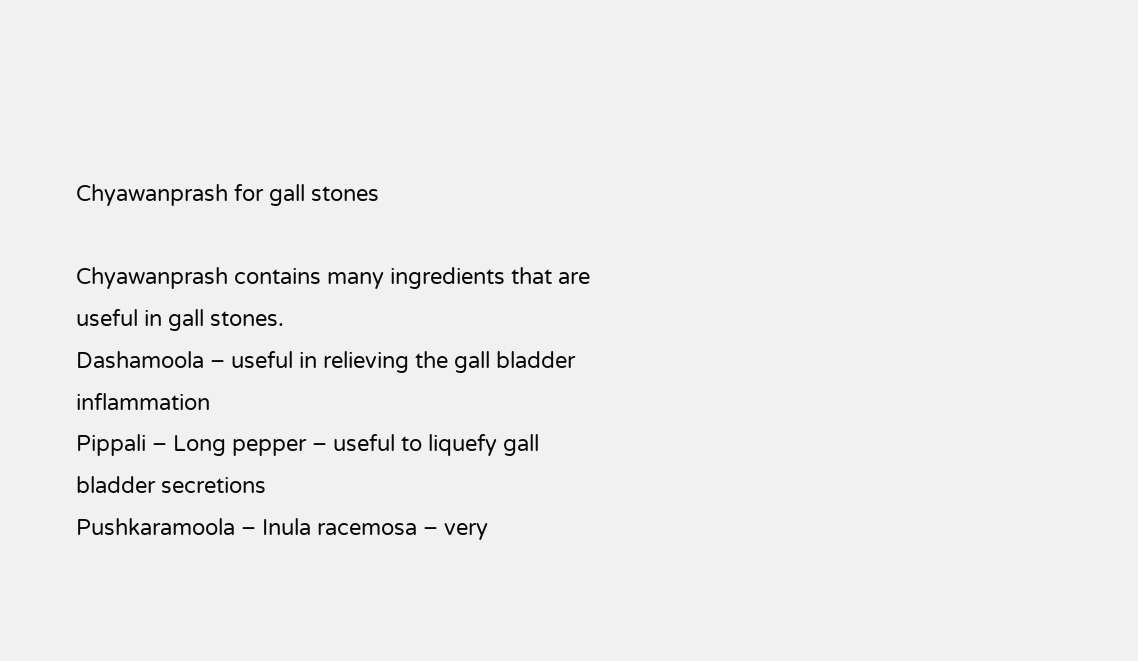Chyawanprash for gall stones

Chyawanprash contains many ingredients that are useful in gall stones.
Dashamoola – useful in relieving the gall bladder inflammation
Pippali – Long pepper – useful to liquefy gall bladder secretions
Pushkaramoola – Inula racemosa – very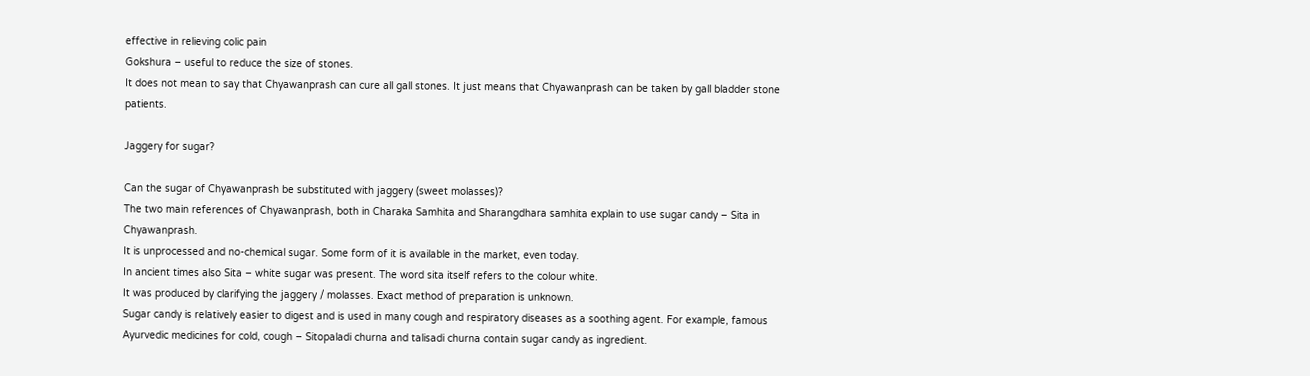effective in relieving colic pain
Gokshura – useful to reduce the size of stones.
It does not mean to say that Chyawanprash can cure all gall stones. It just means that Chyawanprash can be taken by gall bladder stone patients.

Jaggery for sugar?

Can the sugar of Chyawanprash be substituted with jaggery (sweet molasses)?
The two main references of Chyawanprash, both in Charaka Samhita and Sharangdhara samhita explain to use sugar candy – Sita in Chyawanprash.
It is unprocessed and no-chemical sugar. Some form of it is available in the market, even today.
In ancient times also Sita – white sugar was present. The word sita itself refers to the colour white.
It was produced by clarifying the jaggery / molasses. Exact method of preparation is unknown.
Sugar candy is relatively easier to digest and is used in many cough and respiratory diseases as a soothing agent. For example, famous Ayurvedic medicines for cold, cough – Sitopaladi churna and talisadi churna contain sugar candy as ingredient.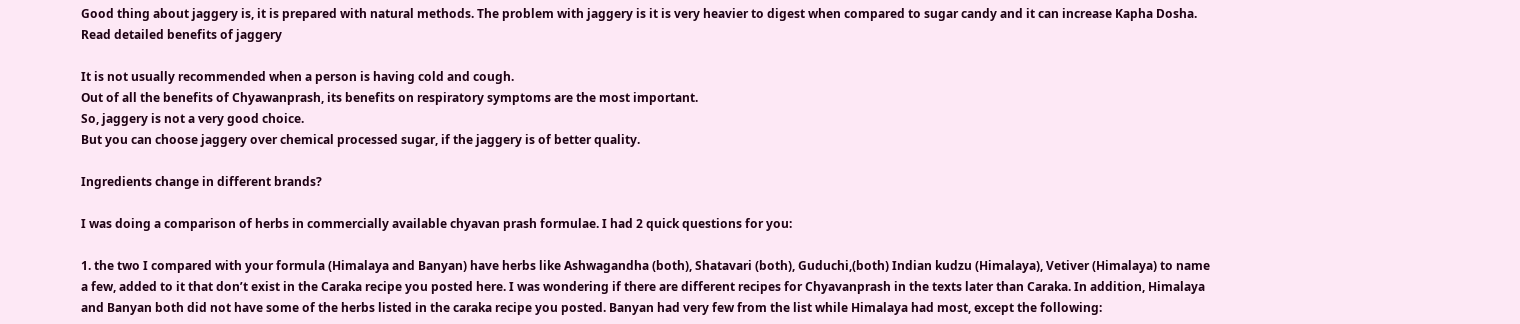Good thing about jaggery is, it is prepared with natural methods. The problem with jaggery is it is very heavier to digest when compared to sugar candy and it can increase Kapha Dosha. Read detailed benefits of jaggery

It is not usually recommended when a person is having cold and cough.
Out of all the benefits of Chyawanprash, its benefits on respiratory symptoms are the most important.
So, jaggery is not a very good choice.
But you can choose jaggery over chemical processed sugar, if the jaggery is of better quality.

Ingredients change in different brands?

I was doing a comparison of herbs in commercially available chyavan prash formulae. I had 2 quick questions for you:

1. the two I compared with your formula (Himalaya and Banyan) have herbs like Ashwagandha (both), Shatavari (both), Guduchi,(both) Indian kudzu (Himalaya), Vetiver (Himalaya) to name a few, added to it that don’t exist in the Caraka recipe you posted here. I was wondering if there are different recipes for Chyavanprash in the texts later than Caraka. In addition, Himalaya and Banyan both did not have some of the herbs listed in the caraka recipe you posted. Banyan had very few from the list while Himalaya had most, except the following: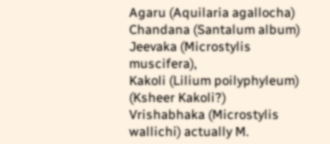Agaru (Aquilaria agallocha)
Chandana (Santalum album)
Jeevaka (Microstylis muscifera),
Kakoli (Lilium poilyphyleum) (Ksheer Kakoli?)
Vrishabhaka (Microstylis wallichi) actually M.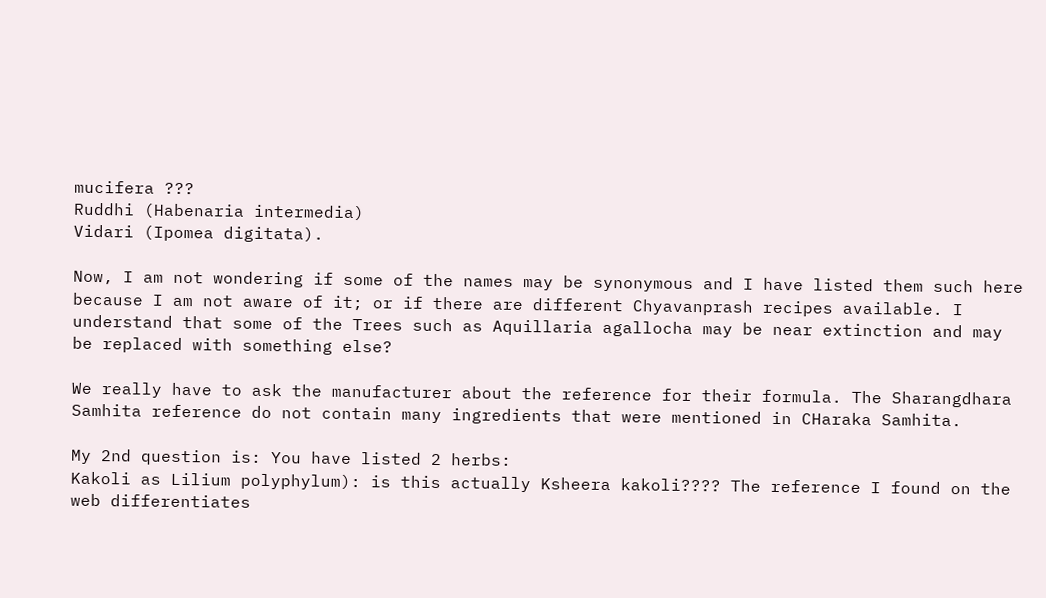mucifera ???
Ruddhi (Habenaria intermedia)
Vidari (Ipomea digitata).

Now, I am not wondering if some of the names may be synonymous and I have listed them such here because I am not aware of it; or if there are different Chyavanprash recipes available. I understand that some of the Trees such as Aquillaria agallocha may be near extinction and may be replaced with something else?

We really have to ask the manufacturer about the reference for their formula. The Sharangdhara Samhita reference do not contain many ingredients that were mentioned in CHaraka Samhita.

My 2nd question is: You have listed 2 herbs:
Kakoli as Lilium polyphylum): is this actually Ksheera kakoli???? The reference I found on the web differentiates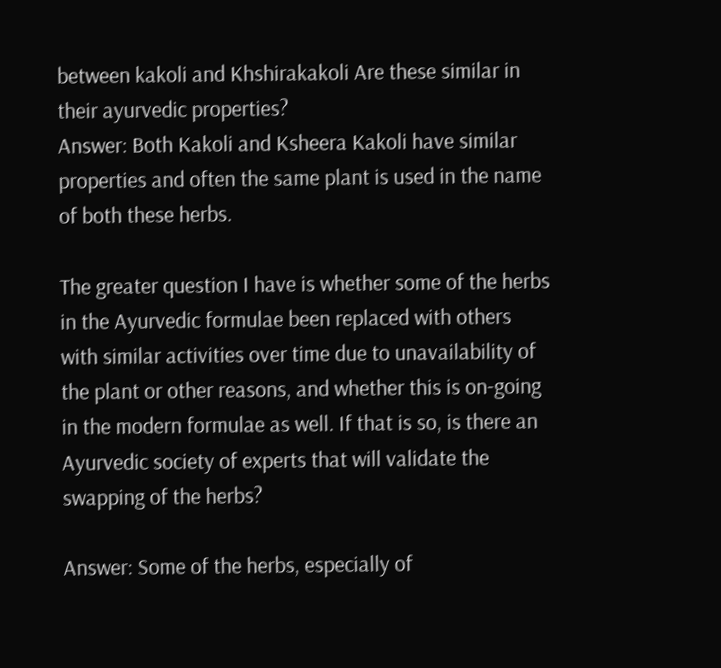between kakoli and Khshirakakoli Are these similar in their ayurvedic properties?
Answer: Both Kakoli and Ksheera Kakoli have similar properties and often the same plant is used in the name of both these herbs.

The greater question I have is whether some of the herbs in the Ayurvedic formulae been replaced with others with similar activities over time due to unavailability of the plant or other reasons, and whether this is on-going in the modern formulae as well. If that is so, is there an Ayurvedic society of experts that will validate the swapping of the herbs?

Answer: Some of the herbs, especially of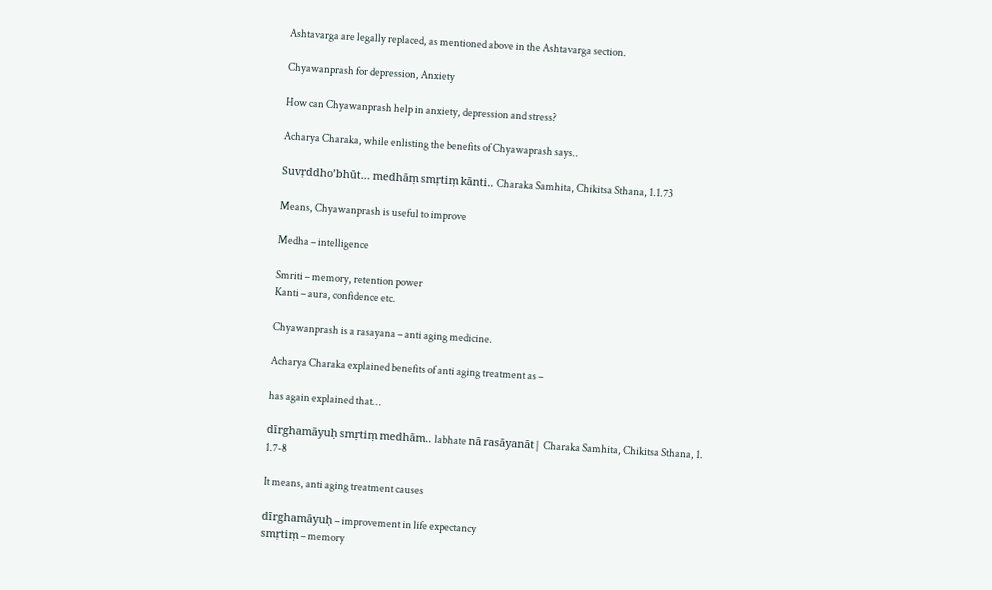Ashtavarga are legally replaced, as mentioned above in the Ashtavarga section.

Chyawanprash for depression, Anxiety

How can Chyawanprash help in anxiety, depression and stress?

Acharya Charaka, while enlisting the benefits of Chyawaprash says..

Suvṛddho’bhūt… medhāṃ smṛtiṃ kānti.. Charaka Samhita, Chikitsa Sthana, 1.1.73

Means, Chyawanprash is useful to improve

Medha – intelligence

Smriti – memory, retention power
Kanti – aura, confidence etc.

Chyawanprash is a rasayana – anti aging medicine.

Acharya Charaka explained benefits of anti aging treatment as –

has again explained that…

dīrghamāyuḥ smṛtiṃ medhām.. labhate nā rasāyanāt| Charaka Samhita, Chikitsa Sthana, 1. 1.7-8

It means, anti aging treatment causes

dīrghamāyuḥ – improvement in life expectancy
smṛtiṃ – memory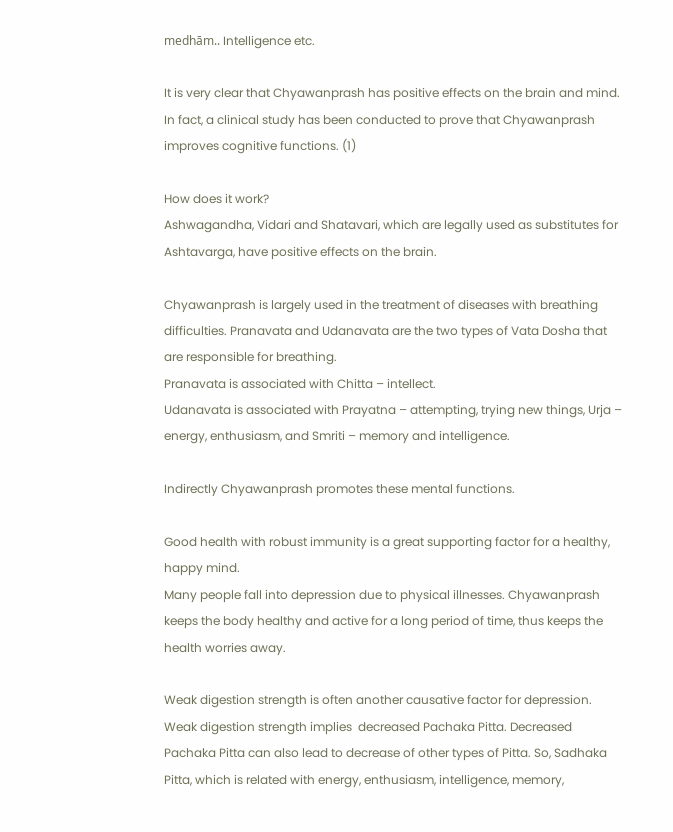medhām.. Intelligence etc.

It is very clear that Chyawanprash has positive effects on the brain and mind. In fact, a clinical study has been conducted to prove that Chyawanprash improves cognitive functions. (1)

How does it work?
Ashwagandha, Vidari and Shatavari, which are legally used as substitutes for Ashtavarga, have positive effects on the brain.

Chyawanprash is largely used in the treatment of diseases with breathing difficulties. Pranavata and Udanavata are the two types of Vata Dosha that are responsible for breathing.
Pranavata is associated with Chitta – intellect.
Udanavata is associated with Prayatna – attempting, trying new things, Urja – energy, enthusiasm, and Smriti – memory and intelligence.

Indirectly Chyawanprash promotes these mental functions.

Good health with robust immunity is a great supporting factor for a healthy, happy mind.
Many people fall into depression due to physical illnesses. Chyawanprash keeps the body healthy and active for a long period of time, thus keeps the health worries away.

Weak digestion strength is often another causative factor for depression. Weak digestion strength implies  decreased Pachaka Pitta. Decreased Pachaka Pitta can also lead to decrease of other types of Pitta. So, Sadhaka Pitta, which is related with energy, enthusiasm, intelligence, memory,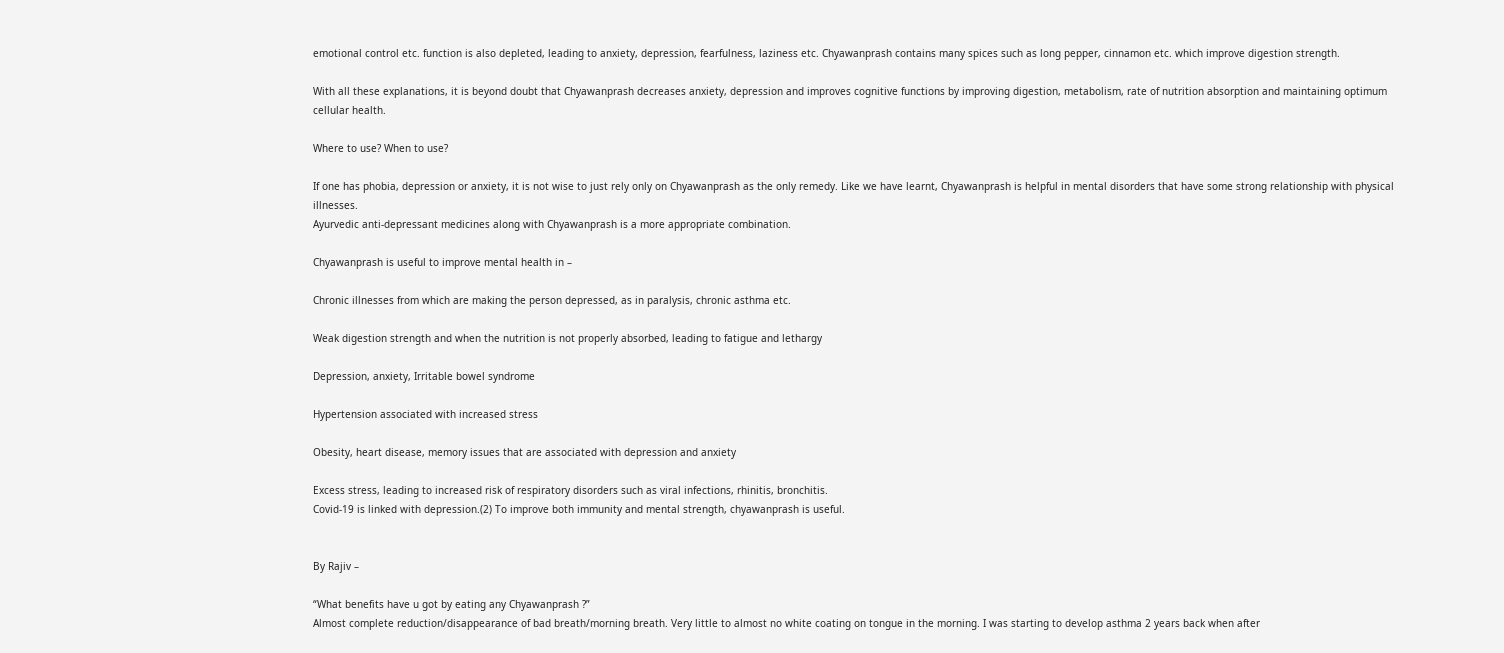emotional control etc. function is also depleted, leading to anxiety, depression, fearfulness, laziness etc. Chyawanprash contains many spices such as long pepper, cinnamon etc. which improve digestion strength.

With all these explanations, it is beyond doubt that Chyawanprash decreases anxiety, depression and improves cognitive functions by improving digestion, metabolism, rate of nutrition absorption and maintaining optimum cellular health.

Where to use? When to use?

If one has phobia, depression or anxiety, it is not wise to just rely only on Chyawanprash as the only remedy. Like we have learnt, Chyawanprash is helpful in mental disorders that have some strong relationship with physical illnesses.
Ayurvedic anti-depressant medicines along with Chyawanprash is a more appropriate combination.

Chyawanprash is useful to improve mental health in –

Chronic illnesses from which are making the person depressed, as in paralysis, chronic asthma etc.

Weak digestion strength and when the nutrition is not properly absorbed, leading to fatigue and lethargy

Depression, anxiety, Irritable bowel syndrome

Hypertension associated with increased stress

Obesity, heart disease, memory issues that are associated with depression and anxiety

Excess stress, leading to increased risk of respiratory disorders such as viral infections, rhinitis, bronchitis.
Covid-19 is linked with depression.(2) To improve both immunity and mental strength, chyawanprash is useful.


By Rajiv –

“What benefits have u got by eating any Chyawanprash ?”
Almost complete reduction/disappearance of bad breath/morning breath. Very little to almost no white coating on tongue in the morning. I was starting to develop asthma 2 years back when after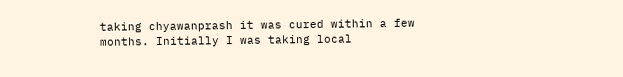taking chyawanprash it was cured within a few months. Initially I was taking local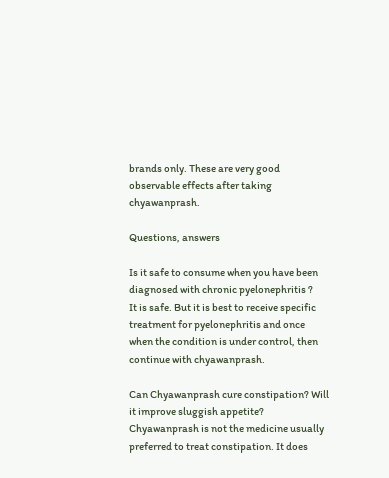brands only. These are very good observable effects after taking chyawanprash.

Questions, answers

Is it safe to consume when you have been diagnosed with chronic pyelonephritis ?
It is safe. But it is best to receive specific treatment for pyelonephritis and once when the condition is under control, then continue with chyawanprash.

Can Chyawanprash cure constipation? Will it improve sluggish appetite?
Chyawanprash is not the medicine usually preferred to treat constipation. It does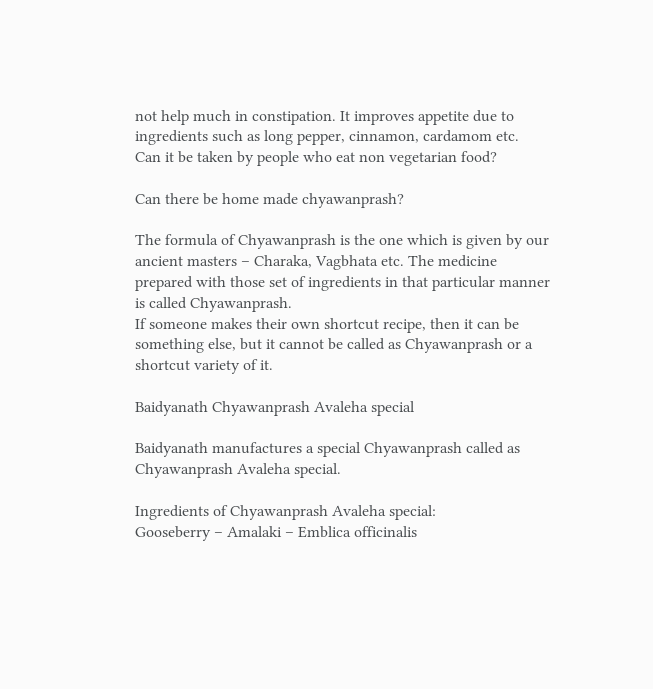not help much in constipation. It improves appetite due to ingredients such as long pepper, cinnamon, cardamom etc.
Can it be taken by people who eat non vegetarian food?

Can there be home made chyawanprash?

The formula of Chyawanprash is the one which is given by our ancient masters – Charaka, Vagbhata etc. The medicine prepared with those set of ingredients in that particular manner is called Chyawanprash.
If someone makes their own shortcut recipe, then it can be something else, but it cannot be called as Chyawanprash or a shortcut variety of it.

Baidyanath Chyawanprash Avaleha special

Baidyanath manufactures a special Chyawanprash called as Chyawanprash Avaleha special.

Ingredients of Chyawanprash Avaleha special:
Gooseberry – Amalaki – Emblica officinalis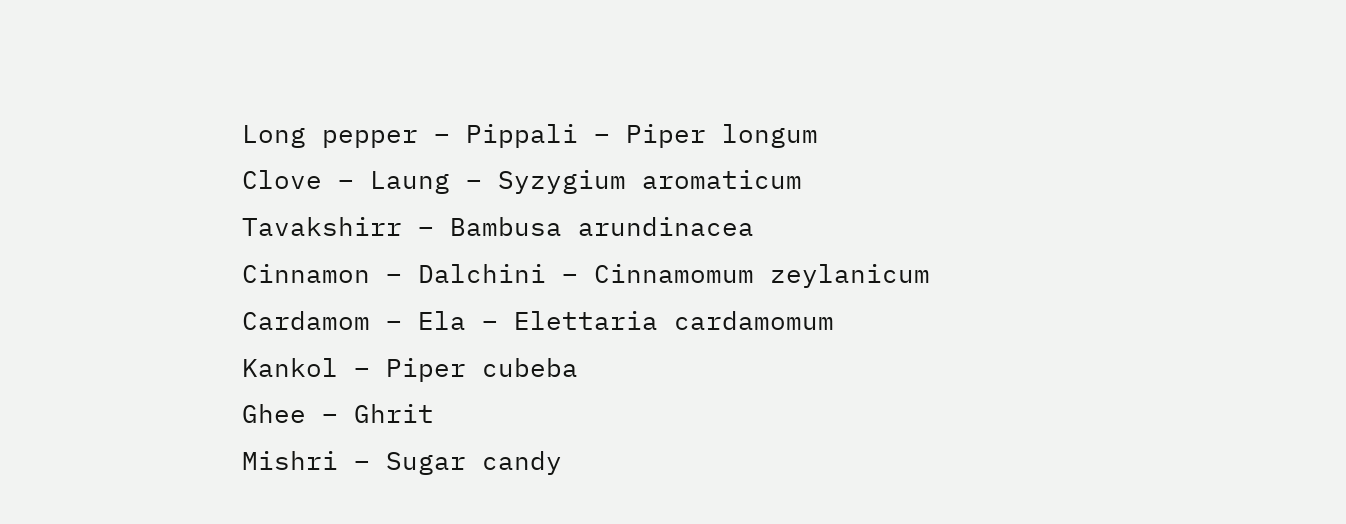Long pepper – Pippali – Piper longum
Clove – Laung – Syzygium aromaticum
Tavakshirr – Bambusa arundinacea
Cinnamon – Dalchini – Cinnamomum zeylanicum
Cardamom – Ela – Elettaria cardamomum
Kankol – Piper cubeba
Ghee – Ghrit
Mishri – Sugar candy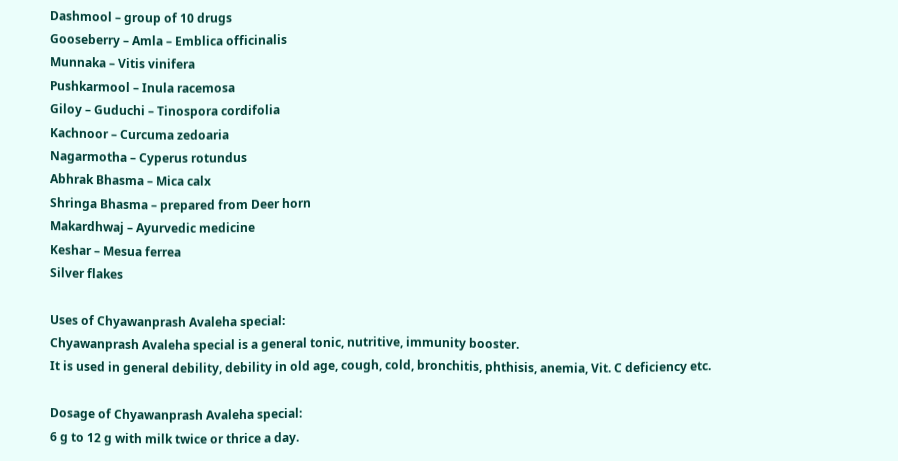Dashmool – group of 10 drugs
Gooseberry – Amla – Emblica officinalis
Munnaka – Vitis vinifera
Pushkarmool – Inula racemosa
Giloy – Guduchi – Tinospora cordifolia
Kachnoor – Curcuma zedoaria
Nagarmotha – Cyperus rotundus
Abhrak Bhasma – Mica calx
Shringa Bhasma – prepared from Deer horn
Makardhwaj – Ayurvedic medicine
Keshar – Mesua ferrea
Silver flakes

Uses of Chyawanprash Avaleha special:
Chyawanprash Avaleha special is a general tonic, nutritive, immunity booster.
It is used in general debility, debility in old age, cough, cold, bronchitis, phthisis, anemia, Vit. C deficiency etc.

Dosage of Chyawanprash Avaleha special:
6 g to 12 g with milk twice or thrice a day.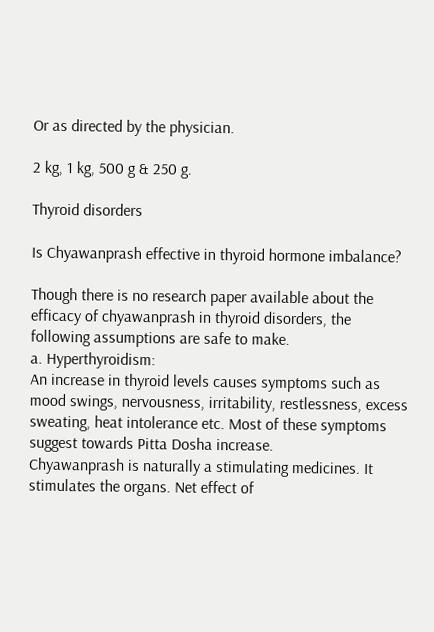Or as directed by the physician.

2 kg, 1 kg, 500 g & 250 g.

Thyroid disorders

Is Chyawanprash effective in thyroid hormone imbalance?

Though there is no research paper available about the efficacy of chyawanprash in thyroid disorders, the following assumptions are safe to make.
a. Hyperthyroidism:
An increase in thyroid levels causes symptoms such as mood swings, nervousness, irritability, restlessness, excess sweating, heat intolerance etc. Most of these symptoms suggest towards Pitta Dosha increase.
Chyawanprash is naturally a stimulating medicines. It stimulates the organs. Net effect of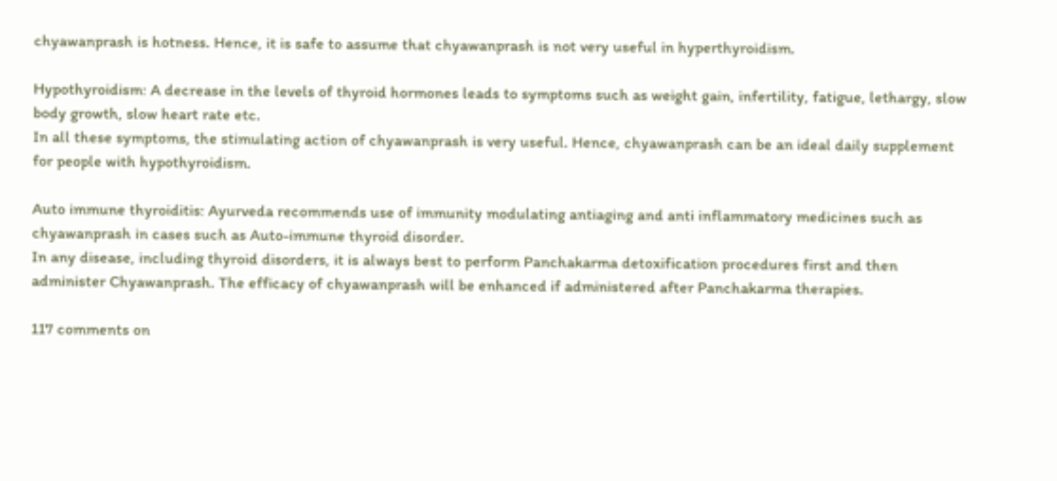chyawanprash is hotness. Hence, it is safe to assume that chyawanprash is not very useful in hyperthyroidism.

Hypothyroidism: A decrease in the levels of thyroid hormones leads to symptoms such as weight gain, infertility, fatigue, lethargy, slow body growth, slow heart rate etc.
In all these symptoms, the stimulating action of chyawanprash is very useful. Hence, chyawanprash can be an ideal daily supplement for people with hypothyroidism.

Auto immune thyroiditis: Ayurveda recommends use of immunity modulating antiaging and anti inflammatory medicines such as chyawanprash in cases such as Auto-immune thyroid disorder.
In any disease, including thyroid disorders, it is always best to perform Panchakarma detoxification procedures first and then administer Chyawanprash. The efficacy of chyawanprash will be enhanced if administered after Panchakarma therapies.

117 comments on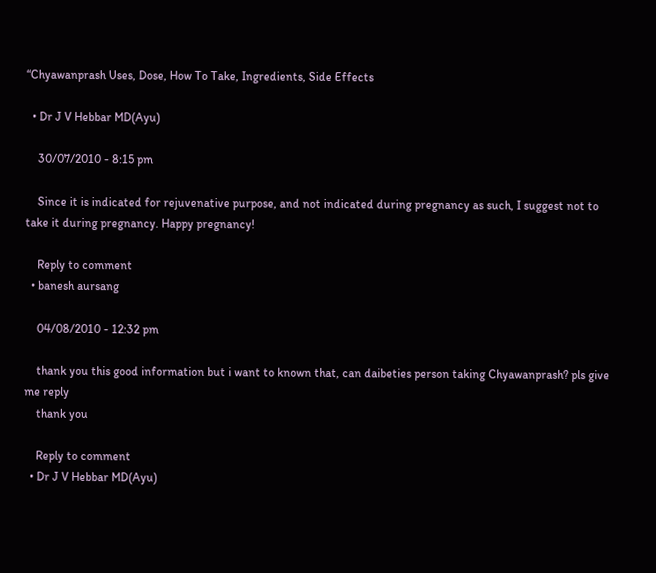“Chyawanprash Uses, Dose, How To Take, Ingredients, Side Effects

  • Dr J V Hebbar MD(Ayu)

    30/07/2010 - 8:15 pm

    Since it is indicated for rejuvenative purpose, and not indicated during pregnancy as such, I suggest not to take it during pregnancy. Happy pregnancy!

    Reply to comment
  • banesh aursang

    04/08/2010 - 12:32 pm

    thank you this good information but i want to known that, can daibeties person taking Chyawanprash? pls give me reply
    thank you

    Reply to comment
  • Dr J V Hebbar MD(Ayu)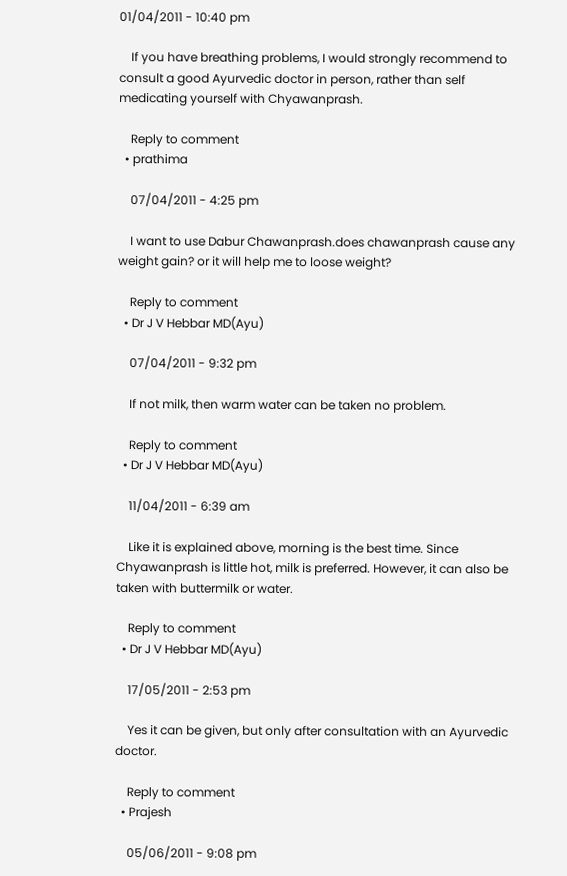01/04/2011 - 10:40 pm

    If you have breathing problems, I would strongly recommend to consult a good Ayurvedic doctor in person, rather than self medicating yourself with Chyawanprash.

    Reply to comment
  • prathima

    07/04/2011 - 4:25 pm

    I want to use Dabur Chawanprash.does chawanprash cause any weight gain? or it will help me to loose weight?

    Reply to comment
  • Dr J V Hebbar MD(Ayu)

    07/04/2011 - 9:32 pm

    If not milk, then warm water can be taken no problem.

    Reply to comment
  • Dr J V Hebbar MD(Ayu)

    11/04/2011 - 6:39 am

    Like it is explained above, morning is the best time. Since Chyawanprash is little hot, milk is preferred. However, it can also be taken with buttermilk or water.

    Reply to comment
  • Dr J V Hebbar MD(Ayu)

    17/05/2011 - 2:53 pm

    Yes it can be given, but only after consultation with an Ayurvedic doctor.

    Reply to comment
  • Prajesh

    05/06/2011 - 9:08 pm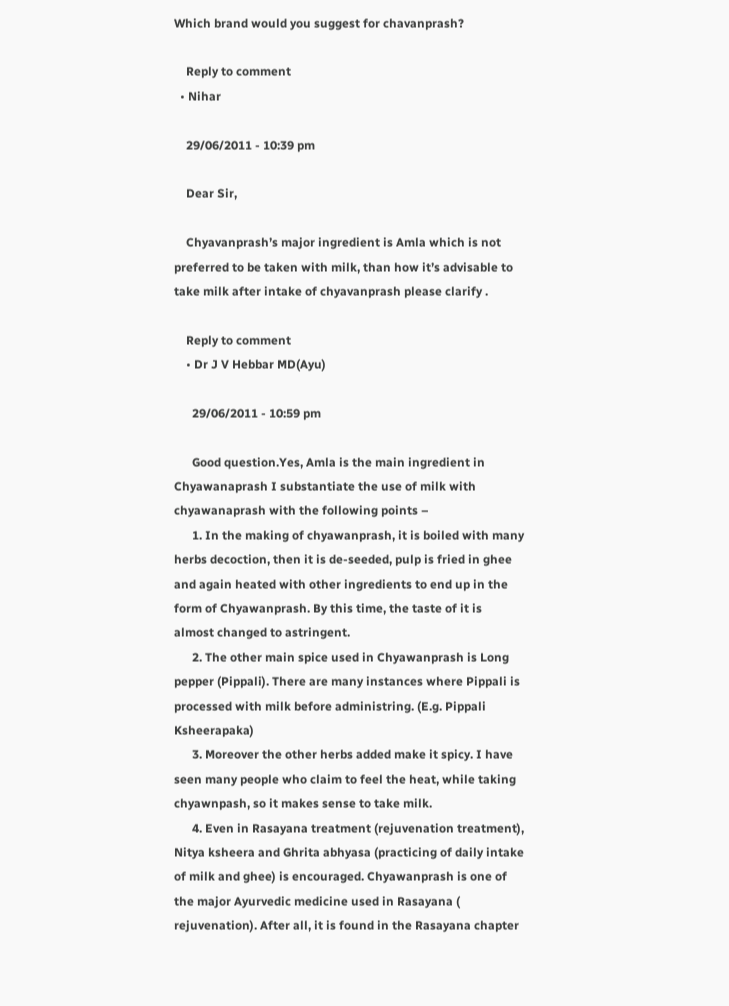Which brand would you suggest for chavanprash?

    Reply to comment
  • Nihar

    29/06/2011 - 10:39 pm

    Dear Sir,

    Chyavanprash’s major ingredient is Amla which is not preferred to be taken with milk, than how it’s advisable to take milk after intake of chyavanprash please clarify .

    Reply to comment
    • Dr J V Hebbar MD(Ayu)

      29/06/2011 - 10:59 pm

      Good question.Yes, Amla is the main ingredient in Chyawanaprash I substantiate the use of milk with chyawanaprash with the following points –
      1. In the making of chyawanprash, it is boiled with many herbs decoction, then it is de-seeded, pulp is fried in ghee and again heated with other ingredients to end up in the form of Chyawanprash. By this time, the taste of it is almost changed to astringent.
      2. The other main spice used in Chyawanprash is Long pepper (Pippali). There are many instances where Pippali is processed with milk before administring. (E.g. Pippali Ksheerapaka)
      3. Moreover the other herbs added make it spicy. I have seen many people who claim to feel the heat, while taking chyawnpash, so it makes sense to take milk.
      4. Even in Rasayana treatment (rejuvenation treatment), Nitya ksheera and Ghrita abhyasa (practicing of daily intake of milk and ghee) is encouraged. Chyawanprash is one of the major Ayurvedic medicine used in Rasayana ( rejuvenation). After all, it is found in the Rasayana chapter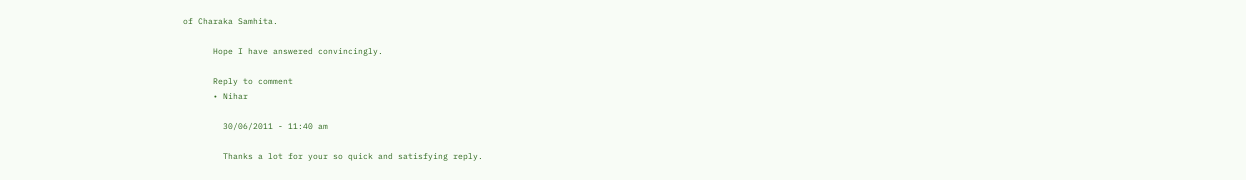of Charaka Samhita.

      Hope I have answered convincingly.

      Reply to comment
      • Nihar

        30/06/2011 - 11:40 am

        Thanks a lot for your so quick and satisfying reply.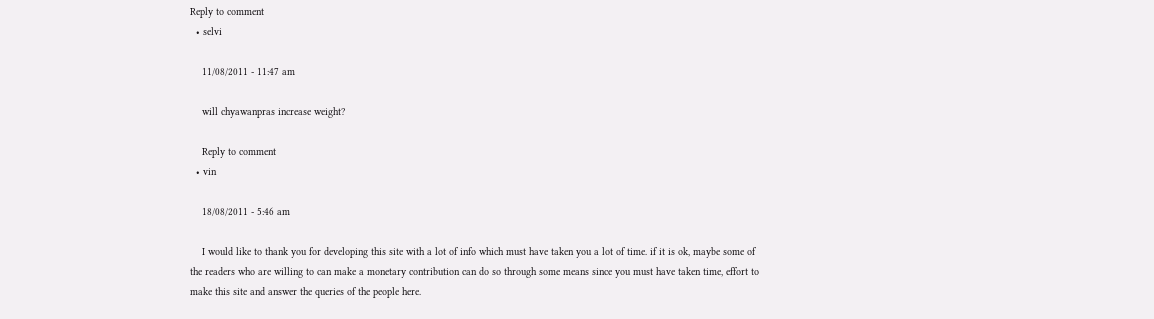Reply to comment
  • selvi

    11/08/2011 - 11:47 am

    will chyawanpras increase weight?

    Reply to comment
  • vin

    18/08/2011 - 5:46 am

    I would like to thank you for developing this site with a lot of info which must have taken you a lot of time. if it is ok, maybe some of the readers who are willing to can make a monetary contribution can do so through some means since you must have taken time, effort to make this site and answer the queries of the people here.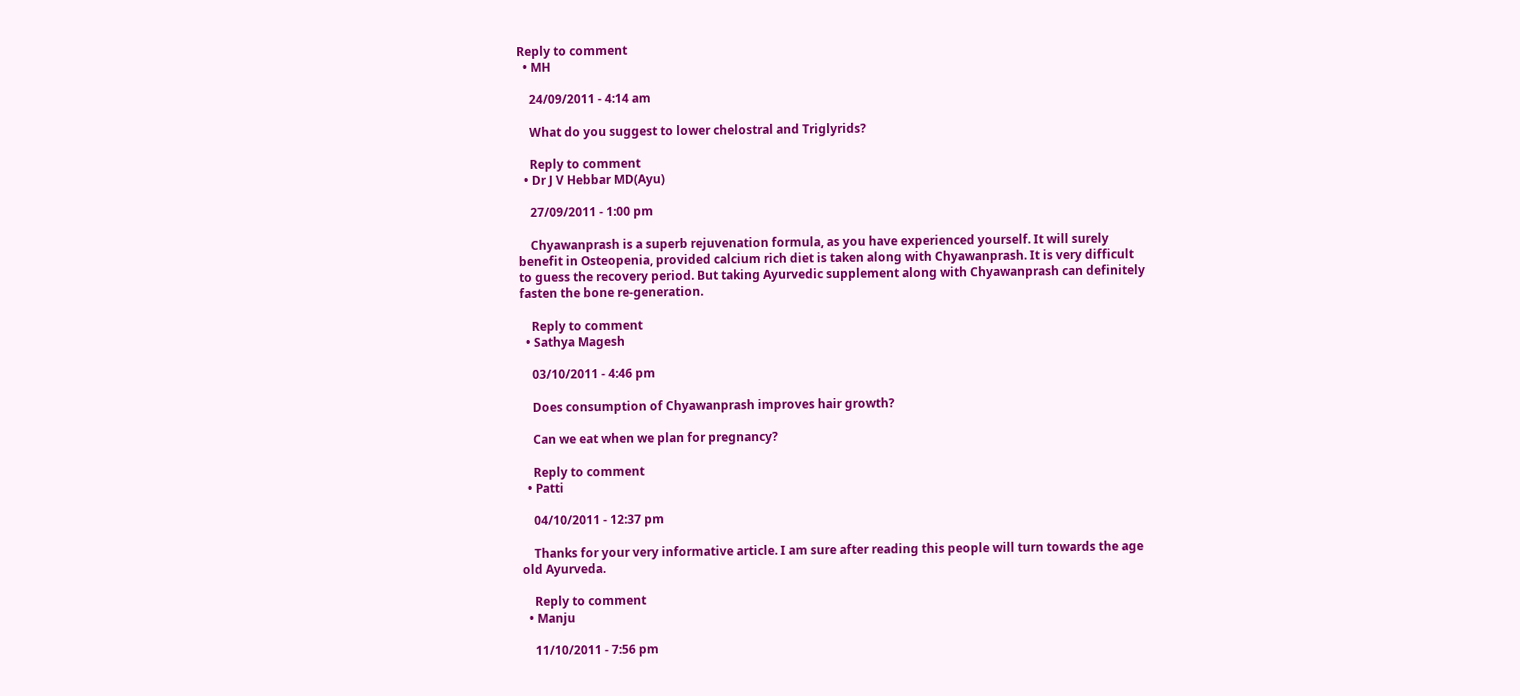Reply to comment
  • MH

    24/09/2011 - 4:14 am

    What do you suggest to lower chelostral and Triglyrids?

    Reply to comment
  • Dr J V Hebbar MD(Ayu)

    27/09/2011 - 1:00 pm

    Chyawanprash is a superb rejuvenation formula, as you have experienced yourself. It will surely benefit in Osteopenia, provided calcium rich diet is taken along with Chyawanprash. It is very difficult to guess the recovery period. But taking Ayurvedic supplement along with Chyawanprash can definitely fasten the bone re-generation.

    Reply to comment
  • Sathya Magesh

    03/10/2011 - 4:46 pm

    Does consumption of Chyawanprash improves hair growth?

    Can we eat when we plan for pregnancy?

    Reply to comment
  • Patti

    04/10/2011 - 12:37 pm

    Thanks for your very informative article. I am sure after reading this people will turn towards the age old Ayurveda.

    Reply to comment
  • Manju

    11/10/2011 - 7:56 pm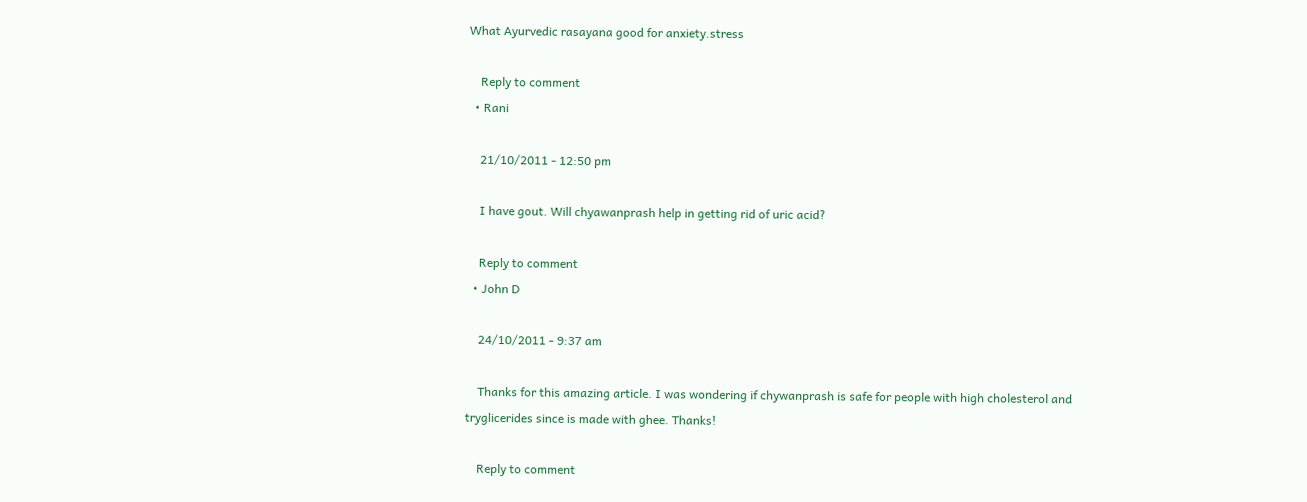What Ayurvedic rasayana good for anxiety.stress

    Reply to comment
  • Rani

    21/10/2011 - 12:50 pm

    I have gout. Will chyawanprash help in getting rid of uric acid?

    Reply to comment
  • John D

    24/10/2011 - 9:37 am

    Thanks for this amazing article. I was wondering if chywanprash is safe for people with high cholesterol and tryglicerides since is made with ghee. Thanks!

    Reply to comment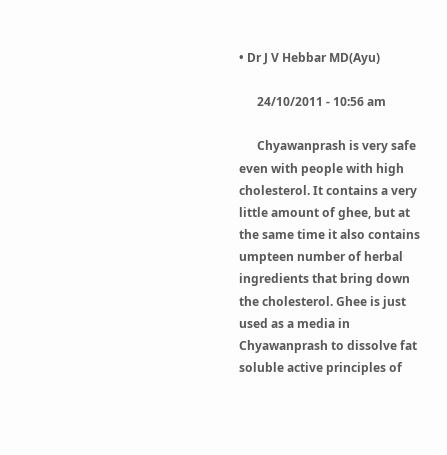• Dr J V Hebbar MD(Ayu)

      24/10/2011 - 10:56 am

      Chyawanprash is very safe even with people with high cholesterol. It contains a very little amount of ghee, but at the same time it also contains umpteen number of herbal ingredients that bring down the cholesterol. Ghee is just used as a media in Chyawanprash to dissolve fat soluble active principles of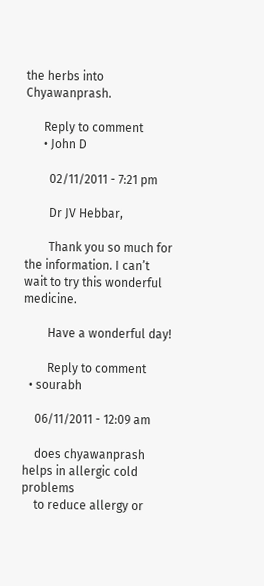the herbs into Chyawanprash.

      Reply to comment
      • John D

        02/11/2011 - 7:21 pm

        Dr JV Hebbar,

        Thank you so much for the information. I can’t wait to try this wonderful medicine.

        Have a wonderful day!

        Reply to comment
  • sourabh

    06/11/2011 - 12:09 am

    does chyawanprash helps in allergic cold problems
    to reduce allergy or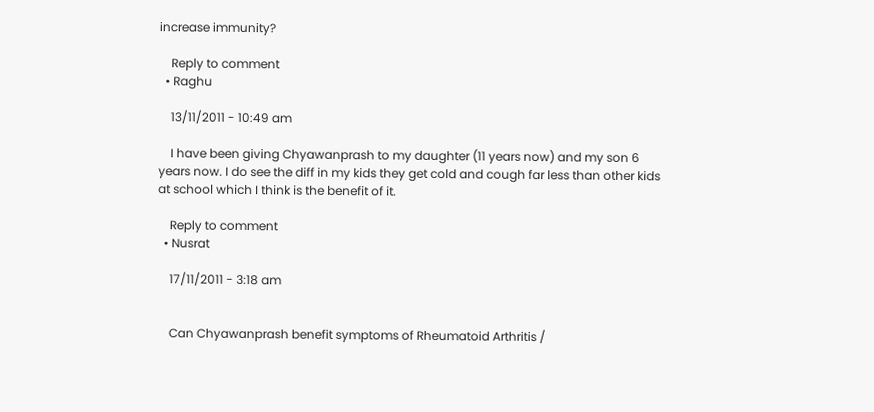increase immunity?

    Reply to comment
  • Raghu

    13/11/2011 - 10:49 am

    I have been giving Chyawanprash to my daughter (11 years now) and my son 6 years now. I do see the diff in my kids they get cold and cough far less than other kids at school which I think is the benefit of it.

    Reply to comment
  • Nusrat

    17/11/2011 - 3:18 am


    Can Chyawanprash benefit symptoms of Rheumatoid Arthritis /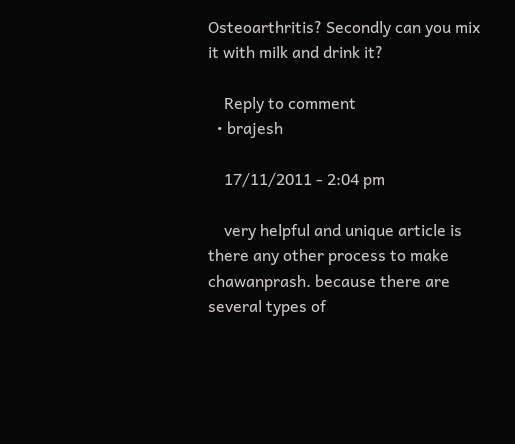Osteoarthritis? Secondly can you mix it with milk and drink it?

    Reply to comment
  • brajesh

    17/11/2011 - 2:04 pm

    very helpful and unique article is there any other process to make chawanprash. because there are several types of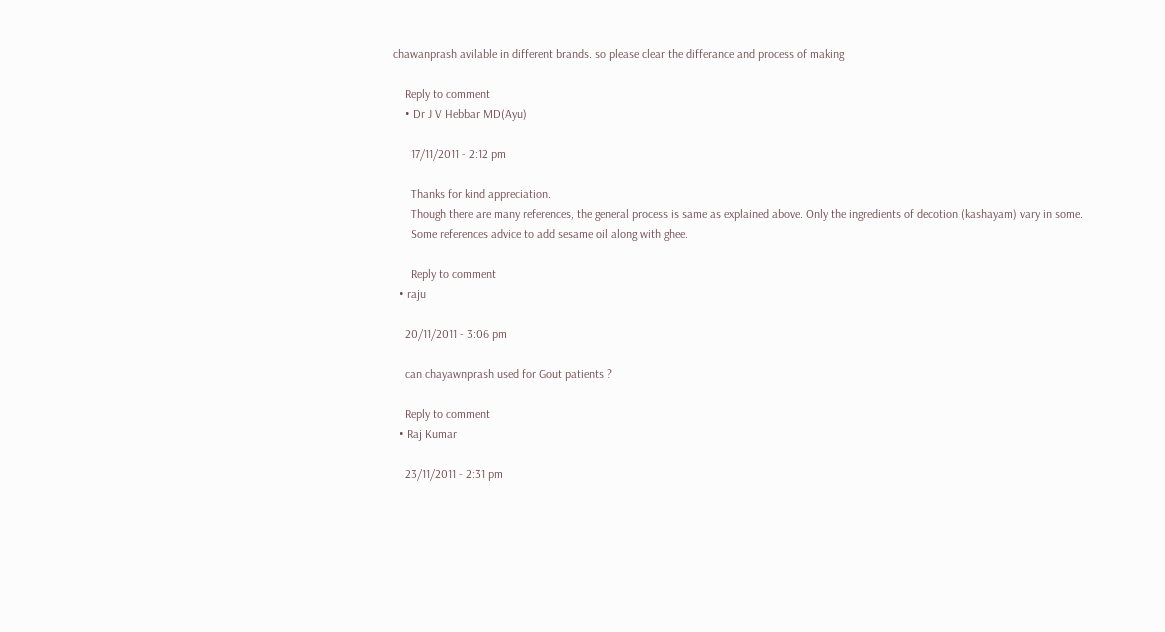chawanprash avilable in different brands. so please clear the differance and process of making

    Reply to comment
    • Dr J V Hebbar MD(Ayu)

      17/11/2011 - 2:12 pm

      Thanks for kind appreciation.
      Though there are many references, the general process is same as explained above. Only the ingredients of decotion (kashayam) vary in some.
      Some references advice to add sesame oil along with ghee.

      Reply to comment
  • raju

    20/11/2011 - 3:06 pm

    can chayawnprash used for Gout patients ?

    Reply to comment
  • Raj Kumar

    23/11/2011 - 2:31 pm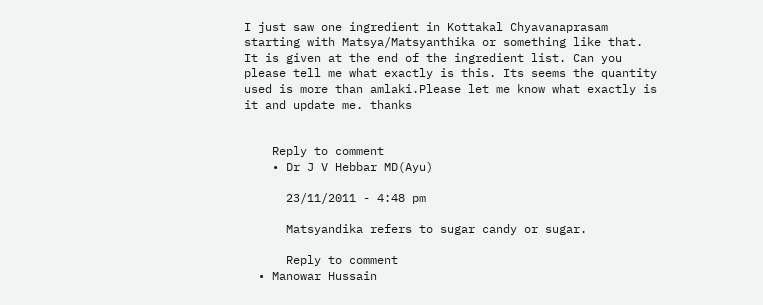I just saw one ingredient in Kottakal Chyavanaprasam starting with Matsya/Matsyanthika or something like that. It is given at the end of the ingredient list. Can you please tell me what exactly is this. Its seems the quantity used is more than amlaki.Please let me know what exactly is it and update me. thanks


    Reply to comment
    • Dr J V Hebbar MD(Ayu)

      23/11/2011 - 4:48 pm

      Matsyandika refers to sugar candy or sugar.

      Reply to comment
  • Manowar Hussain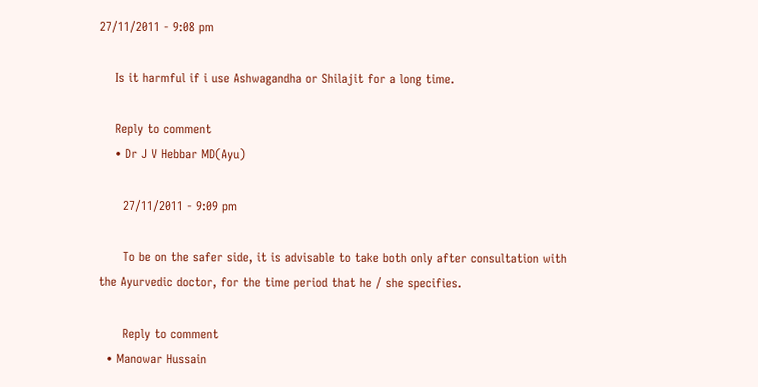27/11/2011 - 9:08 pm

    Is it harmful if i use Ashwagandha or Shilajit for a long time.

    Reply to comment
    • Dr J V Hebbar MD(Ayu)

      27/11/2011 - 9:09 pm

      To be on the safer side, it is advisable to take both only after consultation with the Ayurvedic doctor, for the time period that he / she specifies.

      Reply to comment
  • Manowar Hussain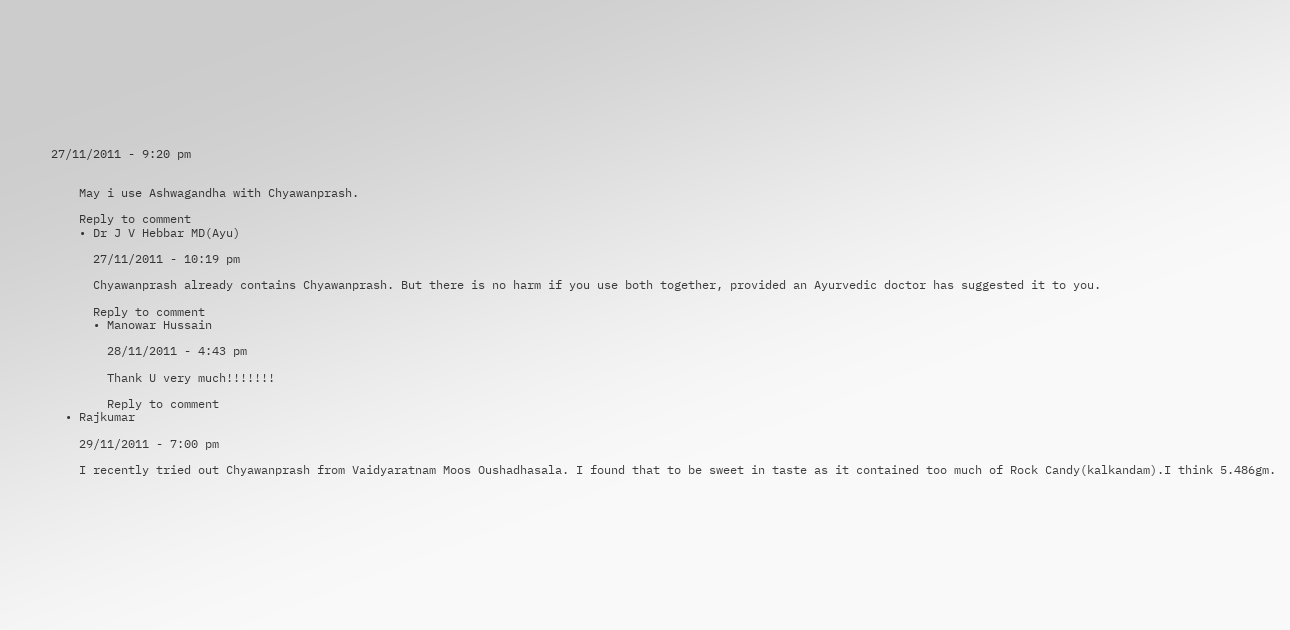27/11/2011 - 9:20 pm


    May i use Ashwagandha with Chyawanprash.

    Reply to comment
    • Dr J V Hebbar MD(Ayu)

      27/11/2011 - 10:19 pm

      Chyawanprash already contains Chyawanprash. But there is no harm if you use both together, provided an Ayurvedic doctor has suggested it to you.

      Reply to comment
      • Manowar Hussain

        28/11/2011 - 4:43 pm

        Thank U very much!!!!!!!

        Reply to comment
  • Rajkumar

    29/11/2011 - 7:00 pm

    I recently tried out Chyawanprash from Vaidyaratnam Moos Oushadhasala. I found that to be sweet in taste as it contained too much of Rock Candy(kalkandam).I think 5.486gm.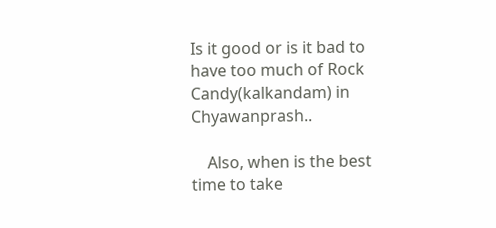Is it good or is it bad to have too much of Rock Candy(kalkandam) in Chyawanprash..

    Also, when is the best time to take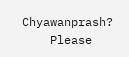Chyawanprash?
    Please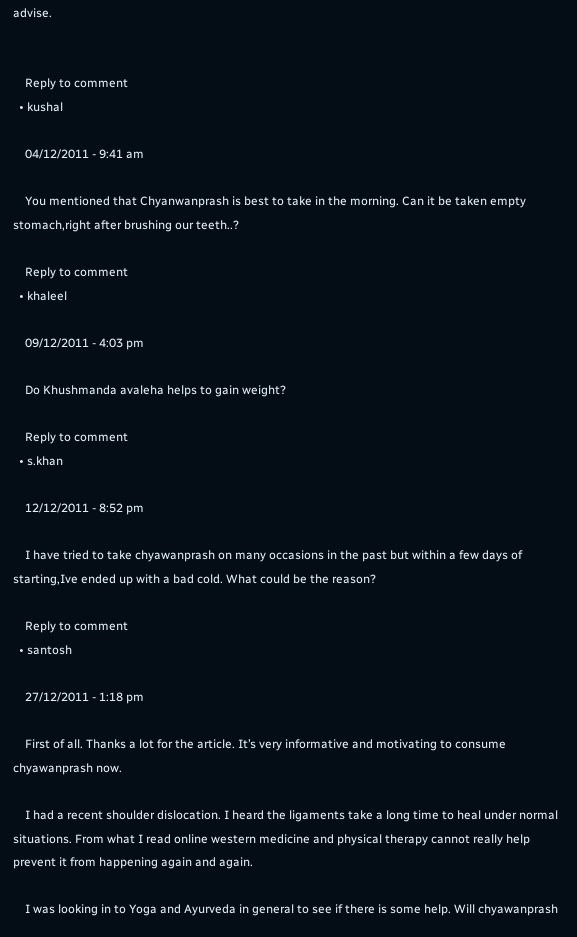advise.


    Reply to comment
  • kushal

    04/12/2011 - 9:41 am

    You mentioned that Chyanwanprash is best to take in the morning. Can it be taken empty stomach,right after brushing our teeth..?

    Reply to comment
  • khaleel

    09/12/2011 - 4:03 pm

    Do Khushmanda avaleha helps to gain weight?

    Reply to comment
  • s.khan

    12/12/2011 - 8:52 pm

    I have tried to take chyawanprash on many occasions in the past but within a few days of starting,Ive ended up with a bad cold. What could be the reason?

    Reply to comment
  • santosh

    27/12/2011 - 1:18 pm

    First of all. Thanks a lot for the article. It’s very informative and motivating to consume chyawanprash now.

    I had a recent shoulder dislocation. I heard the ligaments take a long time to heal under normal situations. From what I read online western medicine and physical therapy cannot really help prevent it from happening again and again.

    I was looking in to Yoga and Ayurveda in general to see if there is some help. Will chyawanprash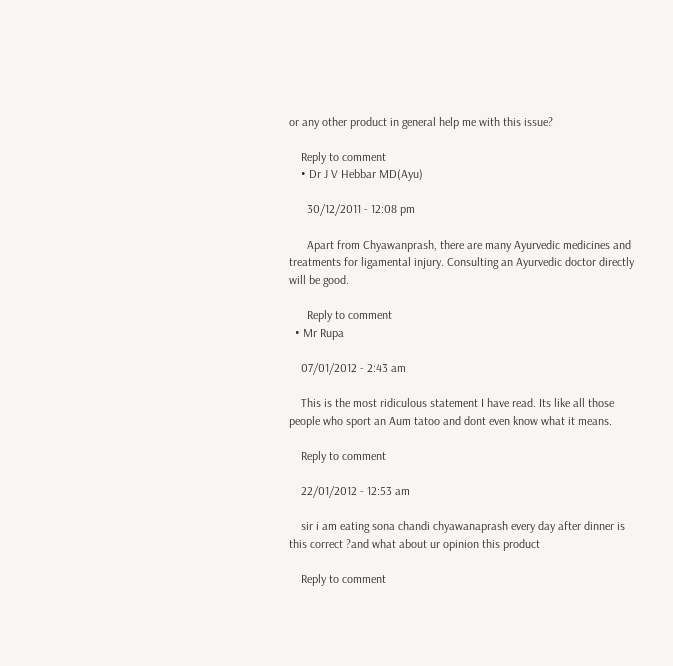or any other product in general help me with this issue?

    Reply to comment
    • Dr J V Hebbar MD(Ayu)

      30/12/2011 - 12:08 pm

      Apart from Chyawanprash, there are many Ayurvedic medicines and treatments for ligamental injury. Consulting an Ayurvedic doctor directly will be good.

      Reply to comment
  • Mr Rupa

    07/01/2012 - 2:43 am

    This is the most ridiculous statement I have read. Its like all those people who sport an Aum tatoo and dont even know what it means.

    Reply to comment

    22/01/2012 - 12:53 am

    sir i am eating sona chandi chyawanaprash every day after dinner is this correct ?and what about ur opinion this product

    Reply to comment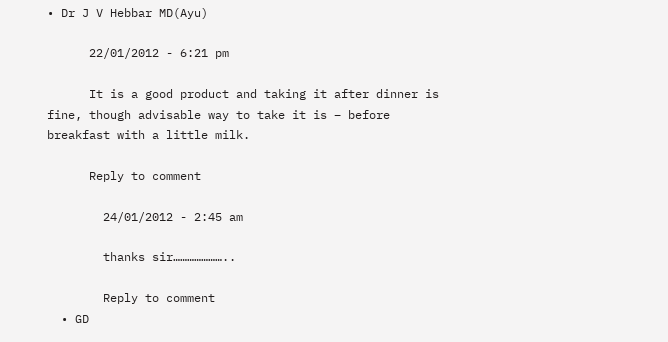• Dr J V Hebbar MD(Ayu)

      22/01/2012 - 6:21 pm

      It is a good product and taking it after dinner is fine, though advisable way to take it is – before breakfast with a little milk.

      Reply to comment

        24/01/2012 - 2:45 am

        thanks sir…………………..

        Reply to comment
  • GD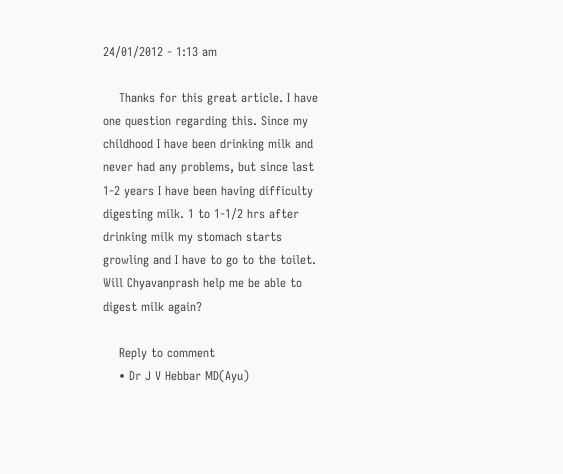24/01/2012 - 1:13 am

    Thanks for this great article. I have one question regarding this. Since my childhood I have been drinking milk and never had any problems, but since last 1-2 years I have been having difficulty digesting milk. 1 to 1-1/2 hrs after drinking milk my stomach starts growling and I have to go to the toilet. Will Chyavanprash help me be able to digest milk again?

    Reply to comment
    • Dr J V Hebbar MD(Ayu)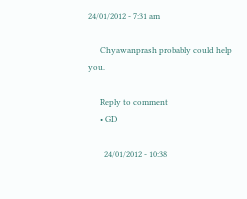24/01/2012 - 7:31 am

      Chyawanprash probably could help you.

      Reply to comment
      • GD

        24/01/2012 - 10:38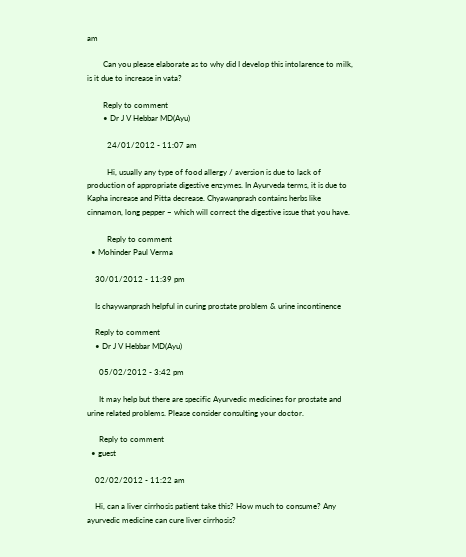am

        Can you please elaborate as to why did I develop this intolarence to milk, is it due to increase in vata?

        Reply to comment
        • Dr J V Hebbar MD(Ayu)

          24/01/2012 - 11:07 am

          Hi, usually any type of food allergy / aversion is due to lack of production of appropriate digestive enzymes. In Ayurveda terms, it is due to Kapha increase and Pitta decrease. Chyawanprash contains herbs like cinnamon, long pepper – which will correct the digestive issue that you have.

          Reply to comment
  • Mohinder Paul Verma

    30/01/2012 - 11:39 pm

    Is chaywanprash helpful in curing prostate problem & urine incontinence

    Reply to comment
    • Dr J V Hebbar MD(Ayu)

      05/02/2012 - 3:42 pm

      It may help but there are specific Ayurvedic medicines for prostate and urine related problems. Please consider consulting your doctor.

      Reply to comment
  • guest

    02/02/2012 - 11:22 am

    Hi, can a liver cirrhosis patient take this? How much to consume? Any ayurvedic medicine can cure liver cirrhosis?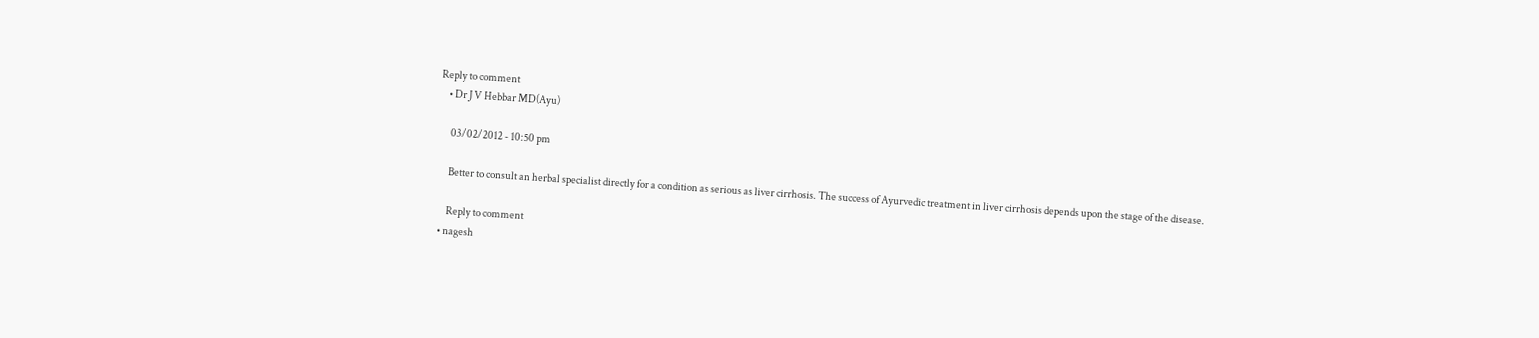Reply to comment
    • Dr J V Hebbar MD(Ayu)

      03/02/2012 - 10:50 pm

      Better to consult an herbal specialist directly for a condition as serious as liver cirrhosis. The success of Ayurvedic treatment in liver cirrhosis depends upon the stage of the disease.

      Reply to comment
  • nagesh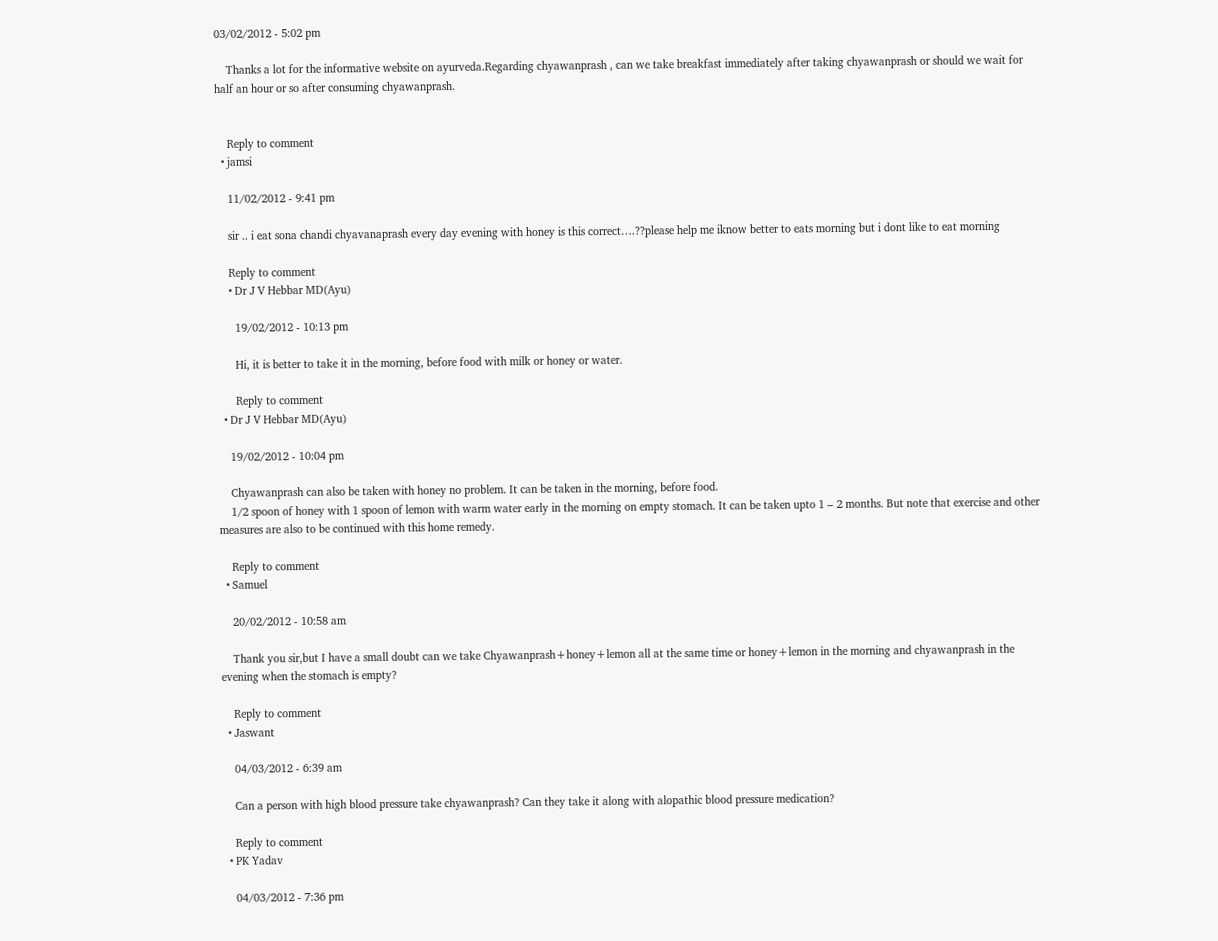03/02/2012 - 5:02 pm

    Thanks a lot for the informative website on ayurveda.Regarding chyawanprash , can we take breakfast immediately after taking chyawanprash or should we wait for half an hour or so after consuming chyawanprash.


    Reply to comment
  • jamsi

    11/02/2012 - 9:41 pm

    sir .. i eat sona chandi chyavanaprash every day evening with honey is this correct….??please help me iknow better to eats morning but i dont like to eat morning

    Reply to comment
    • Dr J V Hebbar MD(Ayu)

      19/02/2012 - 10:13 pm

      Hi, it is better to take it in the morning, before food with milk or honey or water.

      Reply to comment
  • Dr J V Hebbar MD(Ayu)

    19/02/2012 - 10:04 pm

    Chyawanprash can also be taken with honey no problem. It can be taken in the morning, before food.
    1/2 spoon of honey with 1 spoon of lemon with warm water early in the morning on empty stomach. It can be taken upto 1 – 2 months. But note that exercise and other measures are also to be continued with this home remedy.

    Reply to comment
  • Samuel

    20/02/2012 - 10:58 am

    Thank you sir,but I have a small doubt can we take Chyawanprash+honey+lemon all at the same time or honey+lemon in the morning and chyawanprash in the evening when the stomach is empty?

    Reply to comment
  • Jaswant

    04/03/2012 - 6:39 am

    Can a person with high blood pressure take chyawanprash? Can they take it along with alopathic blood pressure medication?

    Reply to comment
  • PK Yadav

    04/03/2012 - 7:36 pm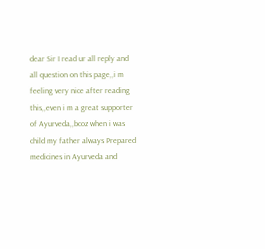dear Sir I read ur all reply and all question on this page,,i m feeling very nice after reading this,,even i m a great supporter of Ayurveda,,bcoz when i was child my father always Prepared medicines in Ayurveda and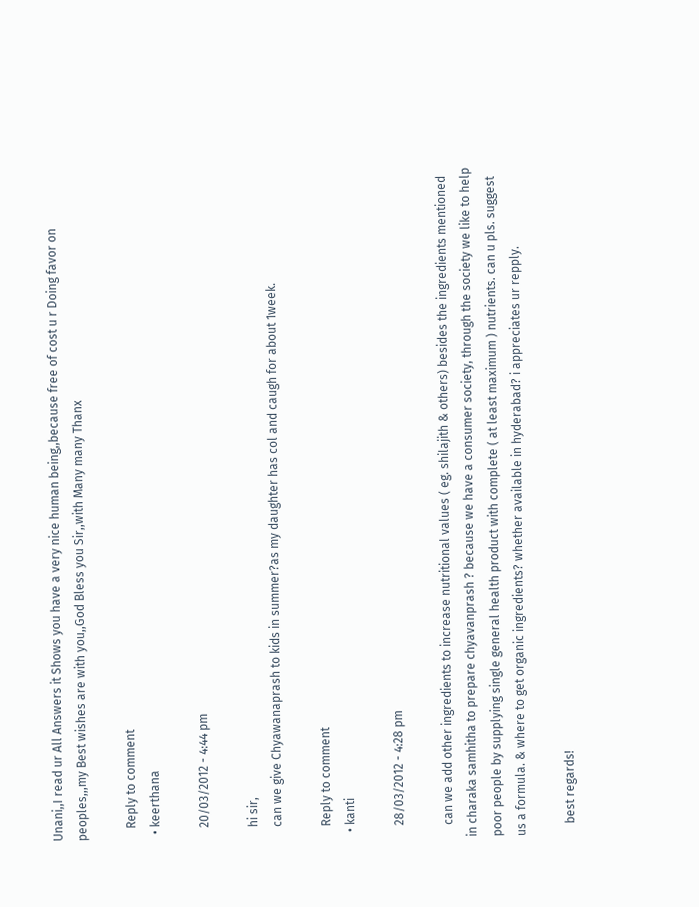Unani,,I read ur All Answers it Shows you have a very nice human being,,because free of cost u r Doing favor on peoples,,,my Best wishes are with you,,God Bless you Sir,,with Many many Thanx

    Reply to comment
  • keerthana

    20/03/2012 - 4:44 pm

    hi sir,
    can we give Chyawanaprash to kids in summer?as my daughter has col and caugh for about 1week.

    Reply to comment
  • kanti

    28/03/2012 - 4:28 pm

    can we add other ingredients to increase nutritional values ( eg. shilajith & others) besides the ingredients mentioned in charaka samhitha to prepare chyavanprash ? because we have a consumer society, through the society we like to help poor people by supplying single general health product with complete ( at least maximum ) nutrients. can u pls. suggest us a formula. & where to get organic ingredients? whether available in hyderabad? i appreciates ur repply.

    best regards!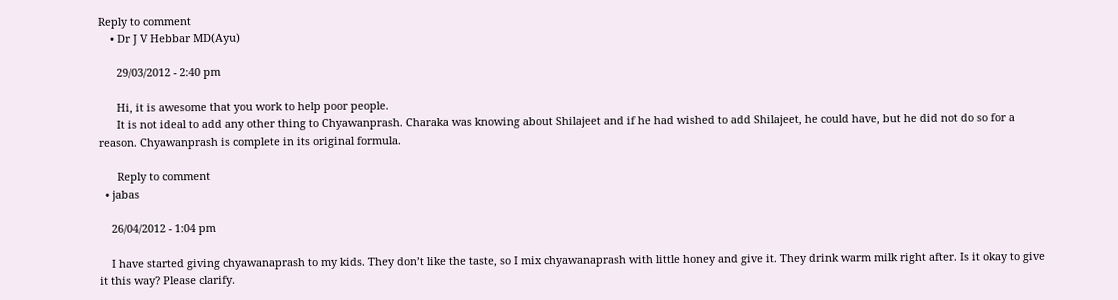Reply to comment
    • Dr J V Hebbar MD(Ayu)

      29/03/2012 - 2:40 pm

      Hi, it is awesome that you work to help poor people.
      It is not ideal to add any other thing to Chyawanprash. Charaka was knowing about Shilajeet and if he had wished to add Shilajeet, he could have, but he did not do so for a reason. Chyawanprash is complete in its original formula.

      Reply to comment
  • jabas

    26/04/2012 - 1:04 pm

    I have started giving chyawanaprash to my kids. They don’t like the taste, so I mix chyawanaprash with little honey and give it. They drink warm milk right after. Is it okay to give it this way? Please clarify.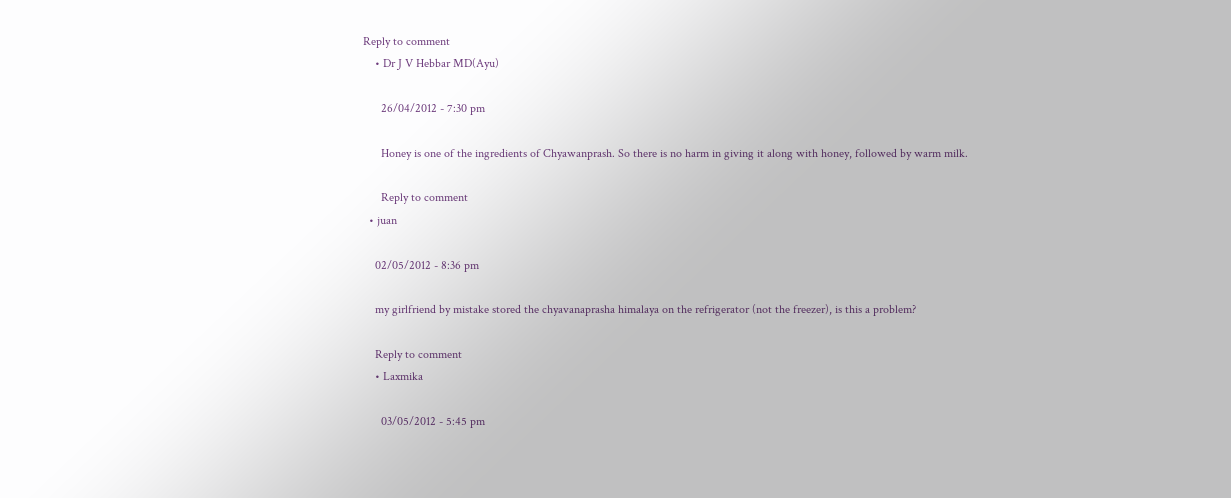Reply to comment
    • Dr J V Hebbar MD(Ayu)

      26/04/2012 - 7:30 pm

      Honey is one of the ingredients of Chyawanprash. So there is no harm in giving it along with honey, followed by warm milk.

      Reply to comment
  • juan

    02/05/2012 - 8:36 pm

    my girlfriend by mistake stored the chyavanaprasha himalaya on the refrigerator (not the freezer), is this a problem?

    Reply to comment
    • Laxmika

      03/05/2012 - 5:45 pm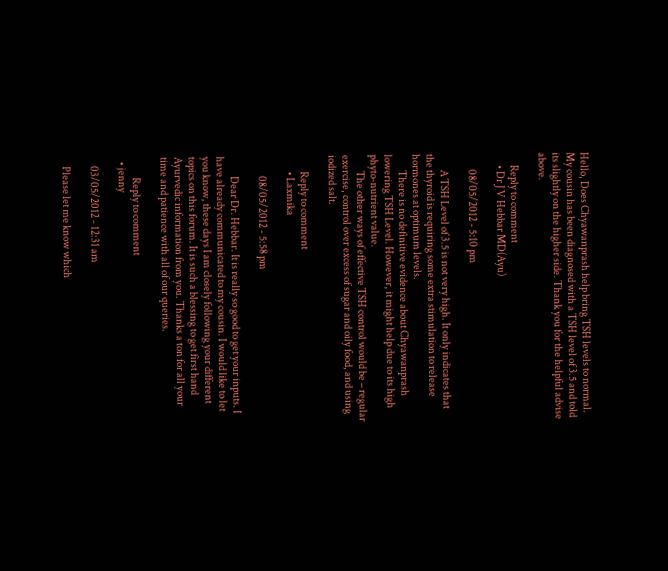Hello, Does Chyawanprash help bring TSH levels to normal. My cousin has been diagnosed with a TSH level of 3.5 and told its slightly on the higher side. Thank you for the helpful advise above.

      Reply to comment
      • Dr J V Hebbar MD(Ayu)

        08/05/2012 - 5:10 pm

        A TSH Level of 3.5 is not very high. It only indicates that the thyroid is requiring some extra stimulation to release hormones at optimum levels.
        There is no definitive evidence about Chyawanprash lowering TSH Level. However, it might help due to its high phyto-nutrient value.
        The other ways of effective TSH control would be – regular exercise, control over excess of sugar and oily food, and using iodized salt.

        Reply to comment
        • Laxmika

          08/05/2012 - 5:58 pm

          Dear Dr. Hebbar. It is really so good to get your inputs. I have already communicated to my cousin. I would like to let you know, these days I am closely following your different topics on this forum. It is such a blessing to get first hand Ayurvedic information from you. Thanks a ton for all your time and patience with all of our queries.

          Reply to comment
  • jenny

    03/05/2012 - 12:31 am

    Please let me know which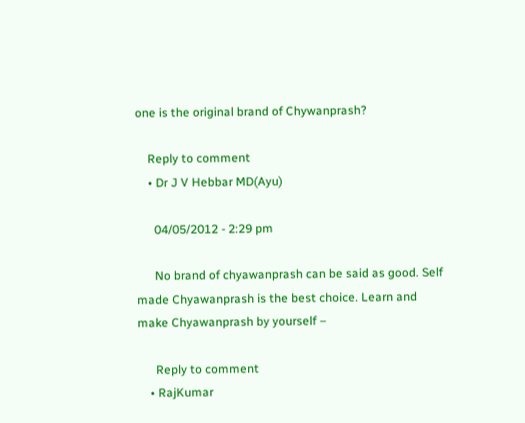one is the original brand of Chywanprash?

    Reply to comment
    • Dr J V Hebbar MD(Ayu)

      04/05/2012 - 2:29 pm

      No brand of chyawanprash can be said as good. Self made Chyawanprash is the best choice. Learn and make Chyawanprash by yourself –

      Reply to comment
    • RajKumar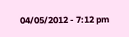04/05/2012 - 7:12 pm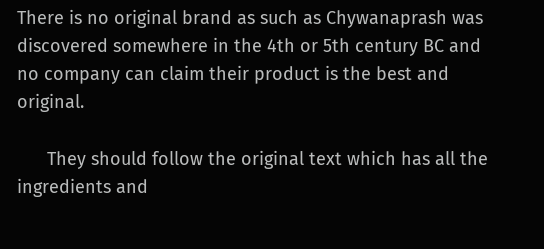There is no original brand as such as Chywanaprash was discovered somewhere in the 4th or 5th century BC and no company can claim their product is the best and original.

      They should follow the original text which has all the ingredients and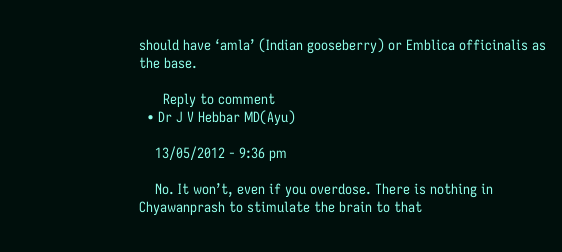should have ‘amla’ (Indian gooseberry) or Emblica officinalis as the base.

      Reply to comment
  • Dr J V Hebbar MD(Ayu)

    13/05/2012 - 9:36 pm

    No. It won’t, even if you overdose. There is nothing in Chyawanprash to stimulate the brain to that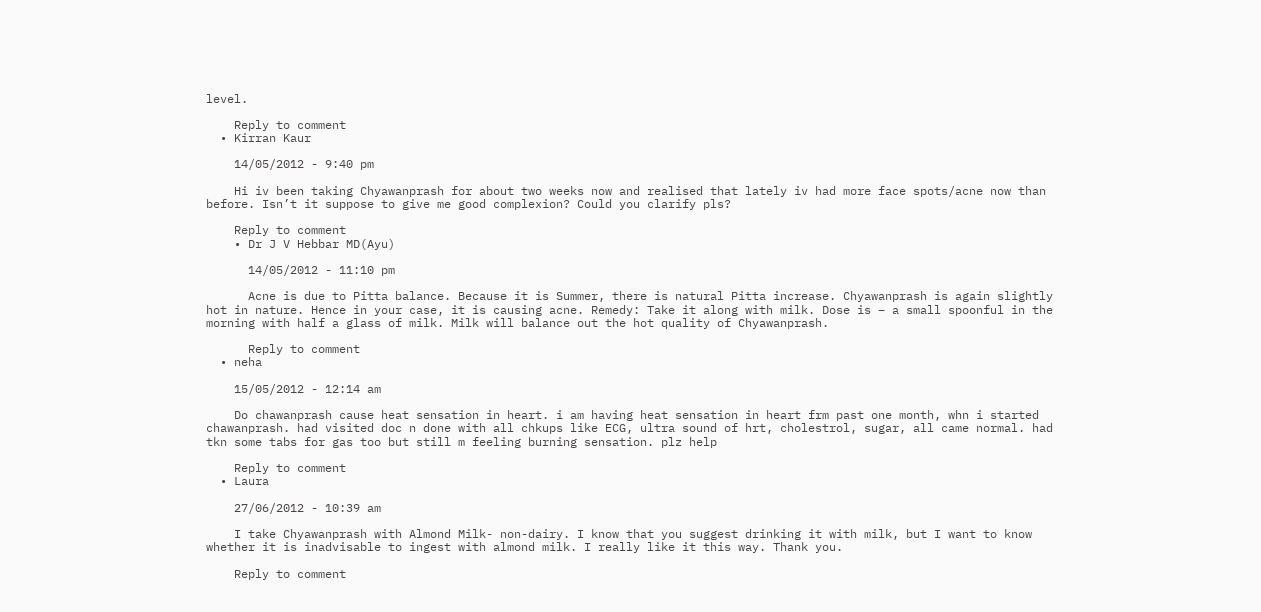level.

    Reply to comment
  • Kirran Kaur

    14/05/2012 - 9:40 pm

    Hi iv been taking Chyawanprash for about two weeks now and realised that lately iv had more face spots/acne now than before. Isn’t it suppose to give me good complexion? Could you clarify pls?

    Reply to comment
    • Dr J V Hebbar MD(Ayu)

      14/05/2012 - 11:10 pm

      Acne is due to Pitta balance. Because it is Summer, there is natural Pitta increase. Chyawanprash is again slightly hot in nature. Hence in your case, it is causing acne. Remedy: Take it along with milk. Dose is – a small spoonful in the morning with half a glass of milk. Milk will balance out the hot quality of Chyawanprash.

      Reply to comment
  • neha

    15/05/2012 - 12:14 am

    Do chawanprash cause heat sensation in heart. i am having heat sensation in heart frm past one month, whn i started chawanprash. had visited doc n done with all chkups like ECG, ultra sound of hrt, cholestrol, sugar, all came normal. had tkn some tabs for gas too but still m feeling burning sensation. plz help

    Reply to comment
  • Laura

    27/06/2012 - 10:39 am

    I take Chyawanprash with Almond Milk- non-dairy. I know that you suggest drinking it with milk, but I want to know whether it is inadvisable to ingest with almond milk. I really like it this way. Thank you.

    Reply to comment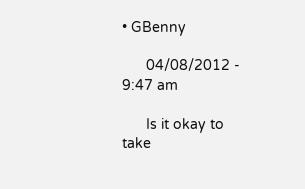• GBenny

      04/08/2012 - 9:47 am

      Is it okay to take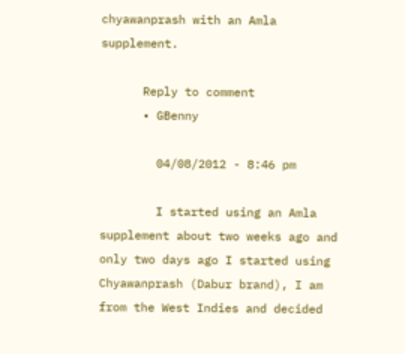chyawanprash with an Amla supplement.

      Reply to comment
      • GBenny

        04/08/2012 - 8:46 pm

        I started using an Amla supplement about two weeks ago and only two days ago I started using Chyawanprash (Dabur brand), I am from the West Indies and decided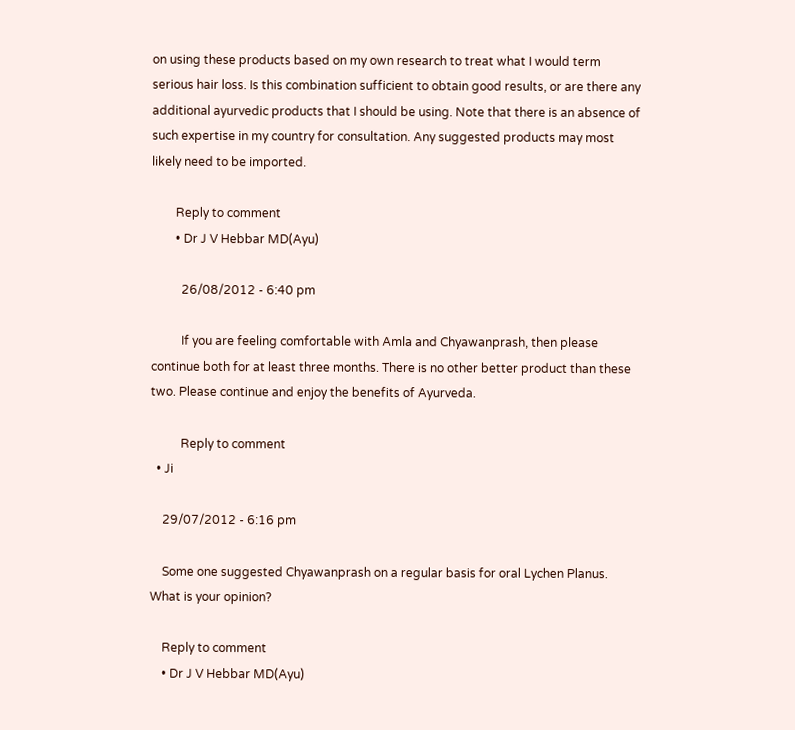on using these products based on my own research to treat what I would term serious hair loss. Is this combination sufficient to obtain good results, or are there any additional ayurvedic products that I should be using. Note that there is an absence of such expertise in my country for consultation. Any suggested products may most likely need to be imported.

        Reply to comment
        • Dr J V Hebbar MD(Ayu)

          26/08/2012 - 6:40 pm

          If you are feeling comfortable with Amla and Chyawanprash, then please continue both for at least three months. There is no other better product than these two. Please continue and enjoy the benefits of Ayurveda.

          Reply to comment
  • Ji

    29/07/2012 - 6:16 pm

    Some one suggested Chyawanprash on a regular basis for oral Lychen Planus. What is your opinion?

    Reply to comment
    • Dr J V Hebbar MD(Ayu)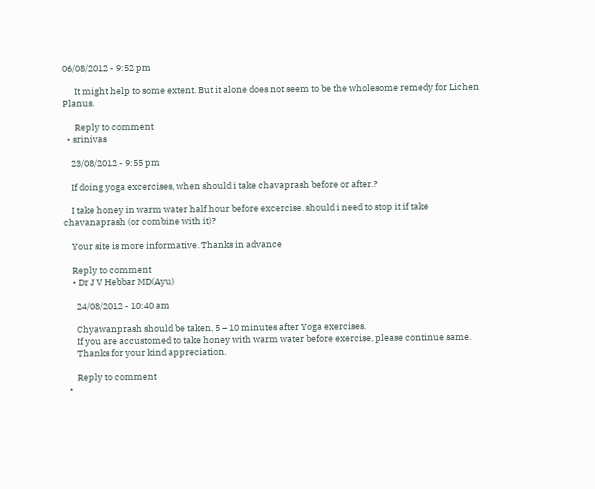06/08/2012 - 9:52 pm

      It might help to some extent. But it alone does not seem to be the wholesome remedy for Lichen Planus.

      Reply to comment
  • srinivas

    23/08/2012 - 9:55 pm

    If doing yoga excercises, when should i take chavaprash before or after.?

    I take honey in warm water half hour before excercise. should i need to stop it if take chavanaprash (or combine with it)?

    Your site is more informative. Thanks in advance

    Reply to comment
    • Dr J V Hebbar MD(Ayu)

      24/08/2012 - 10:40 am

      Chyawanprash should be taken, 5 – 10 minutes after Yoga exercises.
      If you are accustomed to take honey with warm water before exercise, please continue same.
      Thanks for your kind appreciation.

      Reply to comment
  •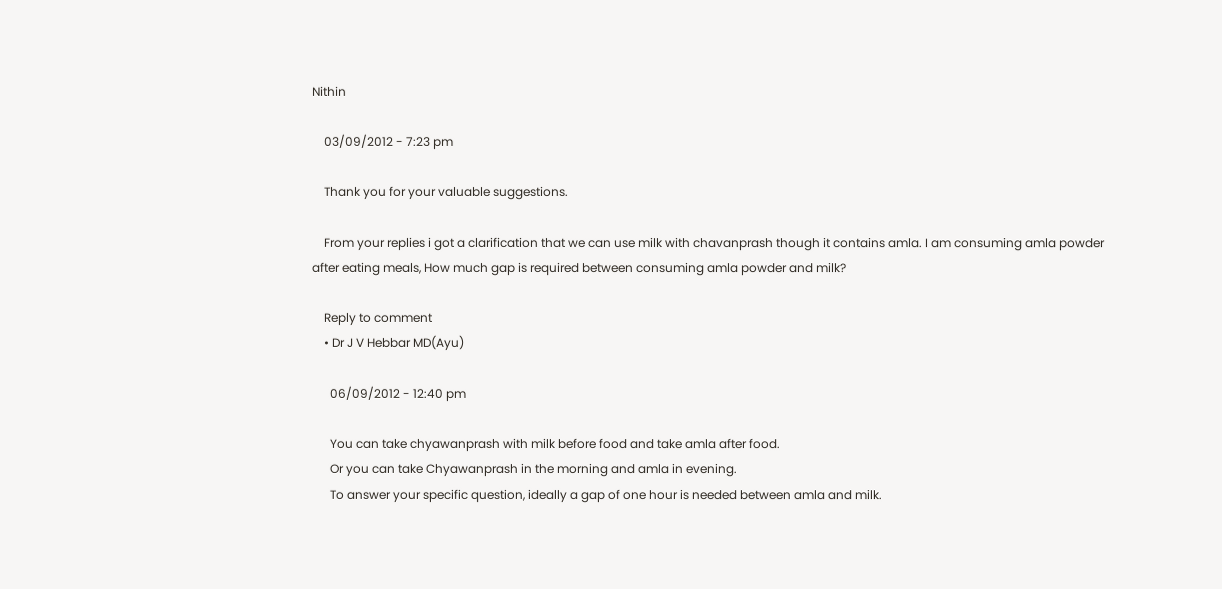Nithin

    03/09/2012 - 7:23 pm

    Thank you for your valuable suggestions.

    From your replies i got a clarification that we can use milk with chavanprash though it contains amla. I am consuming amla powder after eating meals, How much gap is required between consuming amla powder and milk?

    Reply to comment
    • Dr J V Hebbar MD(Ayu)

      06/09/2012 - 12:40 pm

      You can take chyawanprash with milk before food and take amla after food.
      Or you can take Chyawanprash in the morning and amla in evening.
      To answer your specific question, ideally a gap of one hour is needed between amla and milk.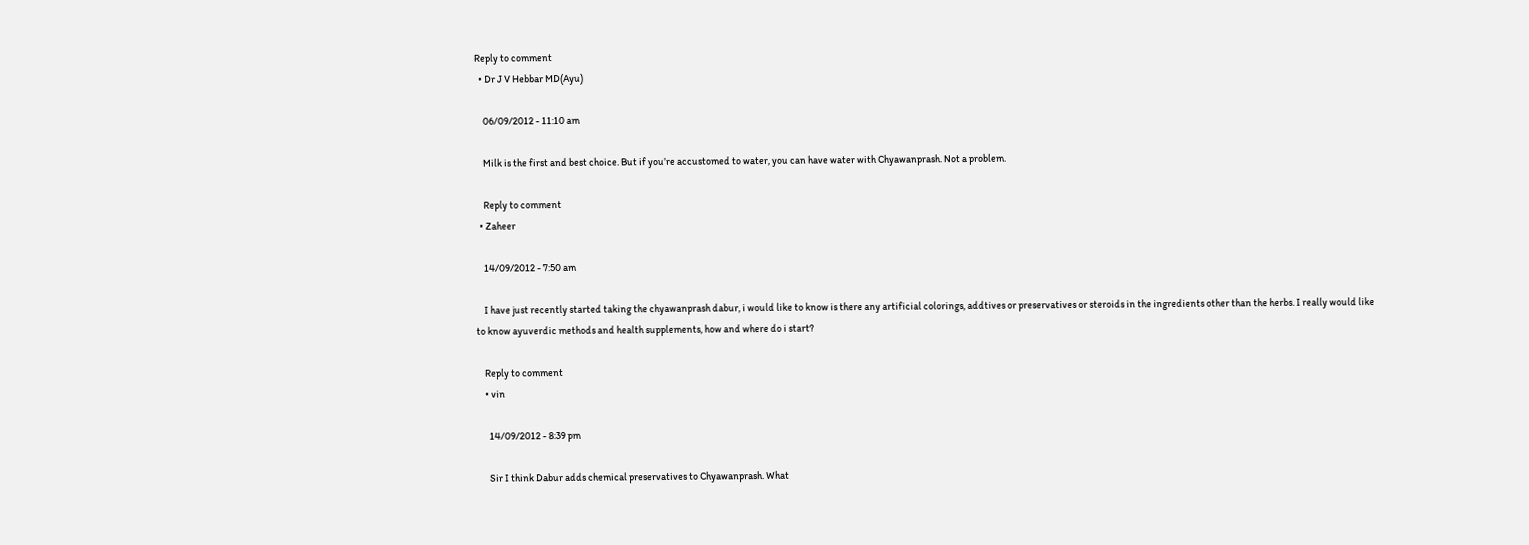Reply to comment
  • Dr J V Hebbar MD(Ayu)

    06/09/2012 - 11:10 am

    Milk is the first and best choice. But if you’re accustomed to water, you can have water with Chyawanprash. Not a problem.

    Reply to comment
  • Zaheer

    14/09/2012 - 7:50 am

    I have just recently started taking the chyawanprash dabur, i would like to know is there any artificial colorings, addtives or preservatives or steroids in the ingredients other than the herbs. I really would like to know ayuverdic methods and health supplements, how and where do i start?

    Reply to comment
    • vin

      14/09/2012 - 8:39 pm

      Sir I think Dabur adds chemical preservatives to Chyawanprash. What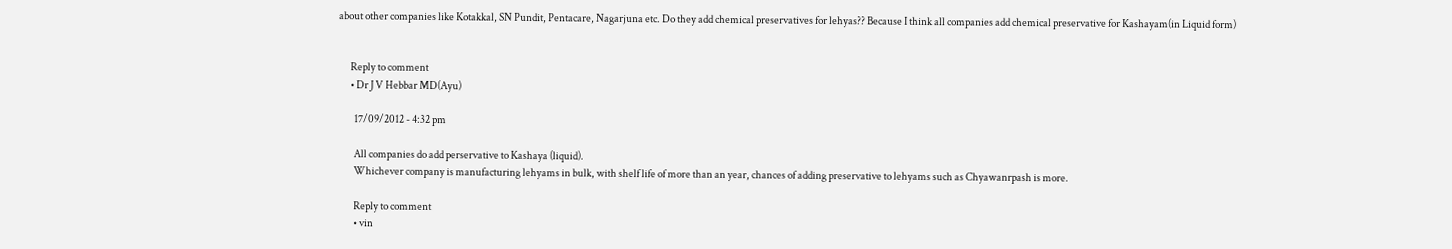about other companies like Kotakkal, SN Pundit, Pentacare, Nagarjuna etc. Do they add chemical preservatives for lehyas?? Because I think all companies add chemical preservative for Kashayam(in Liquid form)


      Reply to comment
      • Dr J V Hebbar MD(Ayu)

        17/09/2012 - 4:32 pm

        All companies do add perservative to Kashaya (liquid).
        Whichever company is manufacturing lehyams in bulk, with shelf life of more than an year, chances of adding preservative to lehyams such as Chyawanrpash is more.

        Reply to comment
        • vin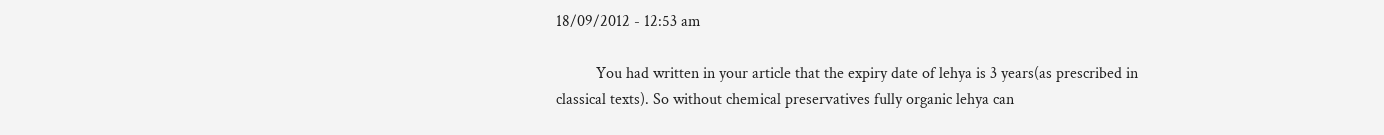18/09/2012 - 12:53 am

          You had written in your article that the expiry date of lehya is 3 years(as prescribed in classical texts). So without chemical preservatives fully organic lehya can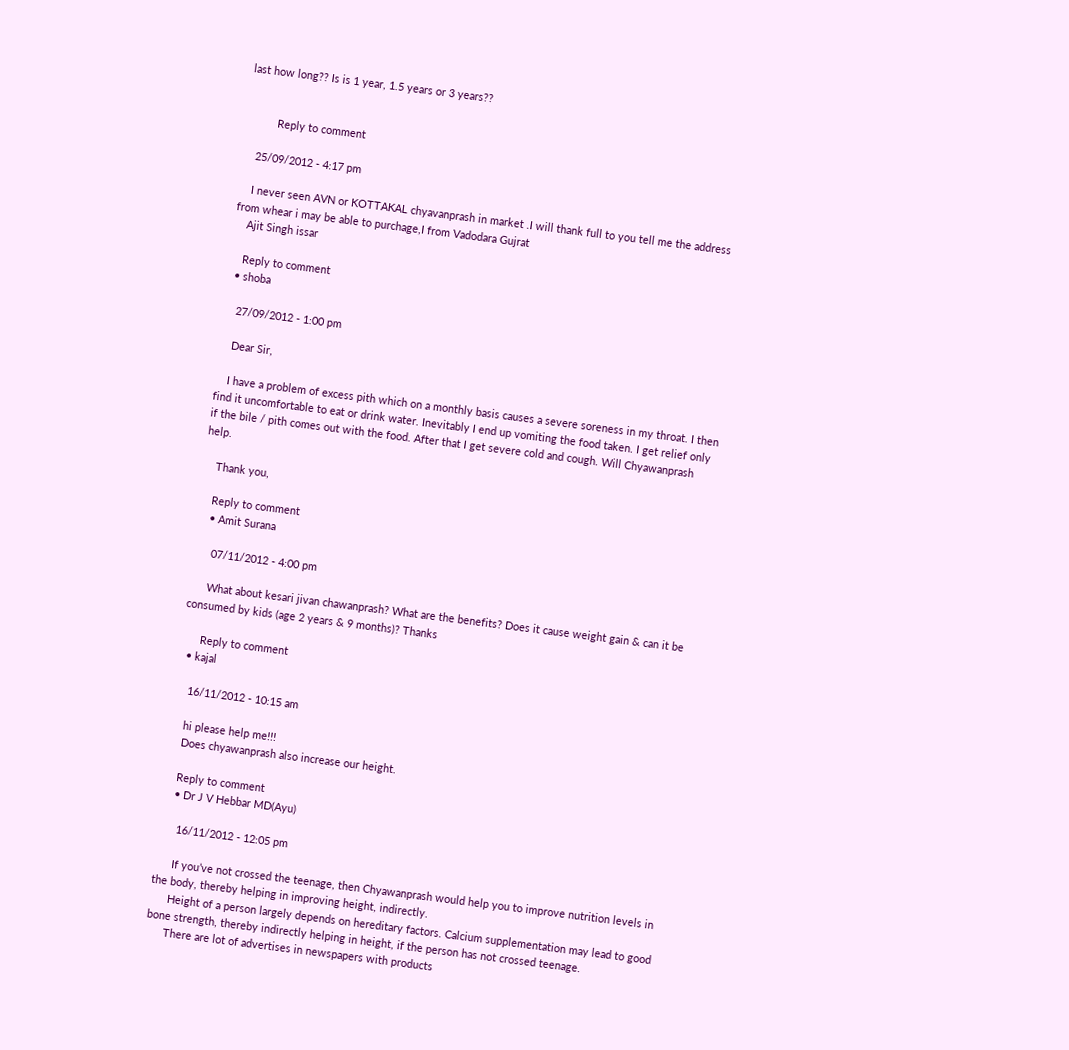last how long?? Is is 1 year, 1.5 years or 3 years??


          Reply to comment

    25/09/2012 - 4:17 pm

    I never seen AVN or KOTTAKAL chyavanprash in market .I will thank full to you tell me the address from whear i may be able to purchage,I from Vadodara Gujrat
    Ajit Singh issar

    Reply to comment
  • shoba

    27/09/2012 - 1:00 pm

    Dear Sir,

    I have a problem of excess pith which on a monthly basis causes a severe soreness in my throat. I then find it uncomfortable to eat or drink water. Inevitably I end up vomiting the food taken. I get relief only if the bile / pith comes out with the food. After that I get severe cold and cough. Will Chyawanprash help.

    Thank you,

    Reply to comment
    • Amit Surana

      07/11/2012 - 4:00 pm

      What about kesari jivan chawanprash? What are the benefits? Does it cause weight gain & can it be consumed by kids (age 2 years & 9 months)? Thanks

      Reply to comment
  • kajal

    16/11/2012 - 10:15 am

    hi please help me!!!
    Does chyawanprash also increase our height.

    Reply to comment
    • Dr J V Hebbar MD(Ayu)

      16/11/2012 - 12:05 pm

      If you’ve not crossed the teenage, then Chyawanprash would help you to improve nutrition levels in the body, thereby helping in improving height, indirectly.
      Height of a person largely depends on hereditary factors. Calcium supplementation may lead to good bone strength, thereby indirectly helping in height, if the person has not crossed teenage.
      There are lot of advertises in newspapers with products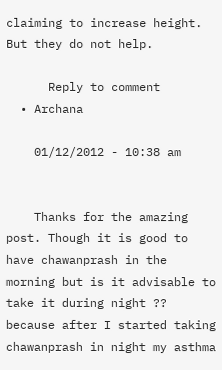claiming to increase height. But they do not help.

      Reply to comment
  • Archana

    01/12/2012 - 10:38 am


    Thanks for the amazing post. Though it is good to have chawanprash in the morning but is it advisable to take it during night ?? because after I started taking chawanprash in night my asthma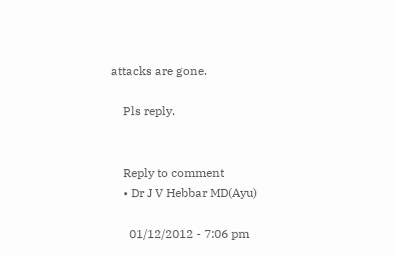attacks are gone.

    Pls reply.


    Reply to comment
    • Dr J V Hebbar MD(Ayu)

      01/12/2012 - 7:06 pm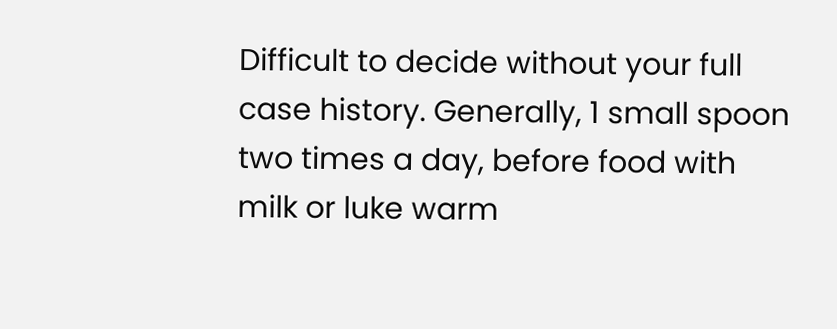Difficult to decide without your full case history. Generally, 1 small spoon two times a day, before food with milk or luke warm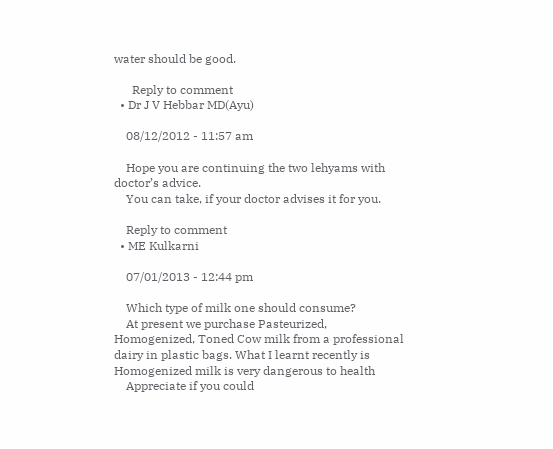water should be good.

      Reply to comment
  • Dr J V Hebbar MD(Ayu)

    08/12/2012 - 11:57 am

    Hope you are continuing the two lehyams with doctor’s advice.
    You can take, if your doctor advises it for you.

    Reply to comment
  • ME Kulkarni

    07/01/2013 - 12:44 pm

    Which type of milk one should consume?
    At present we purchase Pasteurized, Homogenized, Toned Cow milk from a professional dairy in plastic bags. What I learnt recently is Homogenized milk is very dangerous to health
    Appreciate if you could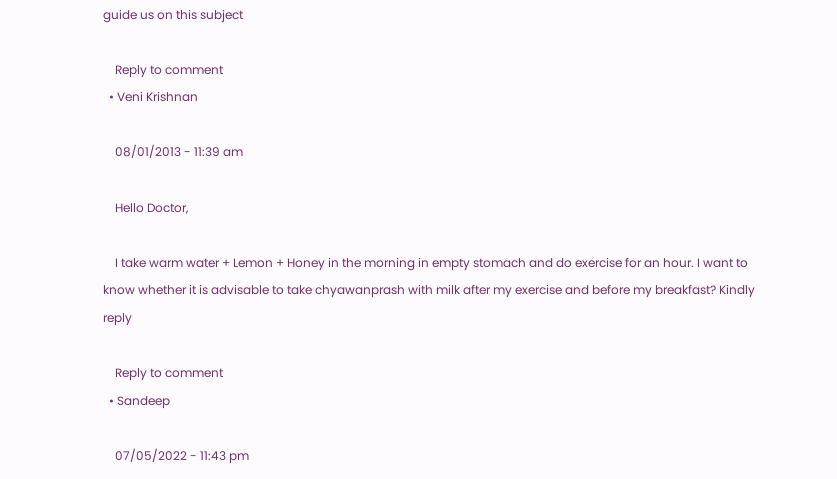guide us on this subject

    Reply to comment
  • Veni Krishnan

    08/01/2013 - 11:39 am

    Hello Doctor,

    I take warm water + Lemon + Honey in the morning in empty stomach and do exercise for an hour. I want to know whether it is advisable to take chyawanprash with milk after my exercise and before my breakfast? Kindly reply

    Reply to comment
  • Sandeep

    07/05/2022 - 11:43 pm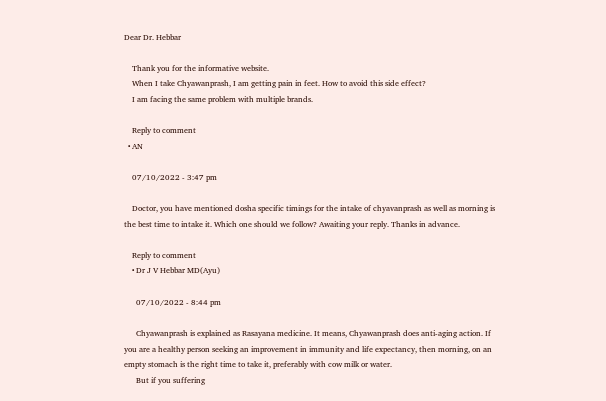Dear Dr. Hebbar

    Thank you for the informative website.
    When I take Chyawanprash, I am getting pain in feet. How to avoid this side effect?
    I am facing the same problem with multiple brands.

    Reply to comment
  • AN

    07/10/2022 - 3:47 pm

    Doctor, you have mentioned dosha specific timings for the intake of chyavanprash as well as morning is the best time to intake it. Which one should we follow? Awaiting your reply. Thanks in advance.

    Reply to comment
    • Dr J V Hebbar MD(Ayu)

      07/10/2022 - 8:44 pm

      Chyawanprash is explained as Rasayana medicine. It means, Chyawanprash does anti-aging action. If you are a healthy person seeking an improvement in immunity and life expectancy, then morning, on an empty stomach is the right time to take it, preferably with cow milk or water.
      But if you suffering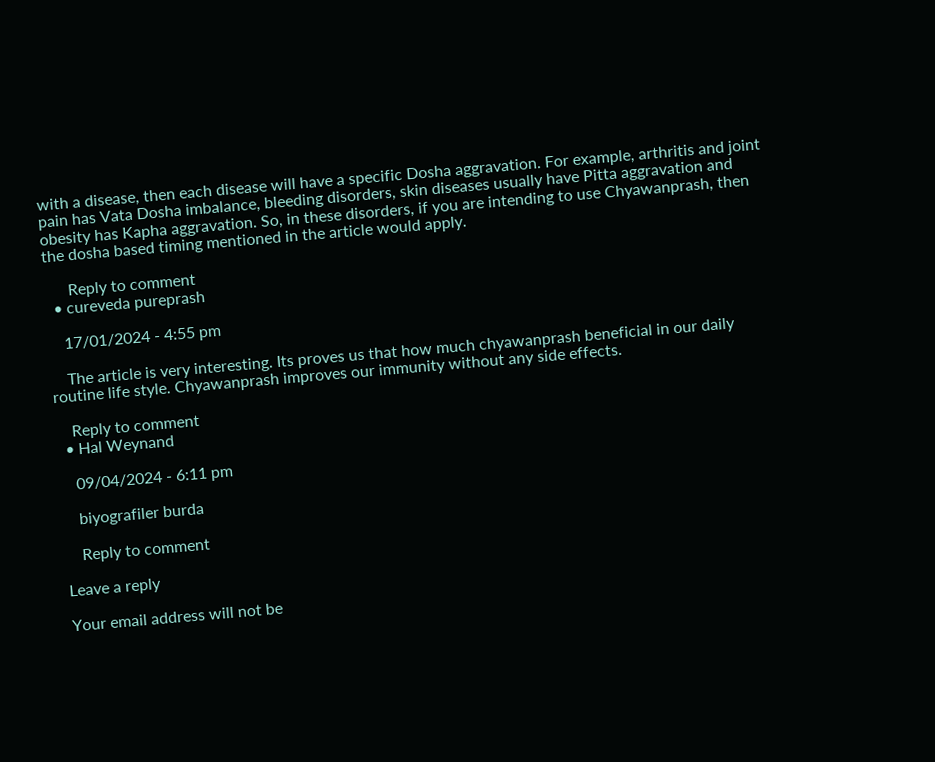with a disease, then each disease will have a specific Dosha aggravation. For example, arthritis and joint pain has Vata Dosha imbalance, bleeding disorders, skin diseases usually have Pitta aggravation and obesity has Kapha aggravation. So, in these disorders, if you are intending to use Chyawanprash, then the dosha based timing mentioned in the article would apply.

      Reply to comment
  • cureveda pureprash

    17/01/2024 - 4:55 pm

    The article is very interesting. Its proves us that how much chyawanprash beneficial in our daily routine life style. Chyawanprash improves our immunity without any side effects.

    Reply to comment
  • Hal Weynand

    09/04/2024 - 6:11 pm

    biyografiler burda

    Reply to comment

Leave a reply

Your email address will not be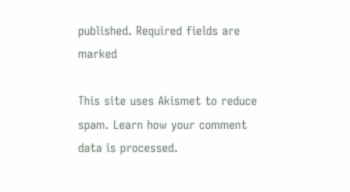published. Required fields are marked

This site uses Akismet to reduce spam. Learn how your comment data is processed.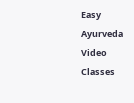Easy Ayurveda Video Classes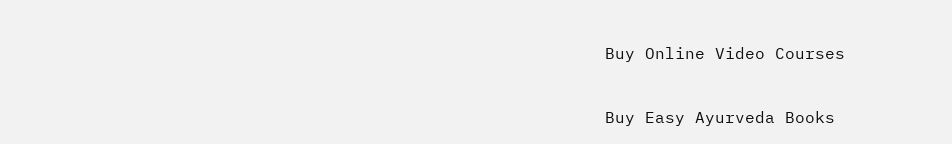Buy Online Video Courses

Buy Easy Ayurveda Books